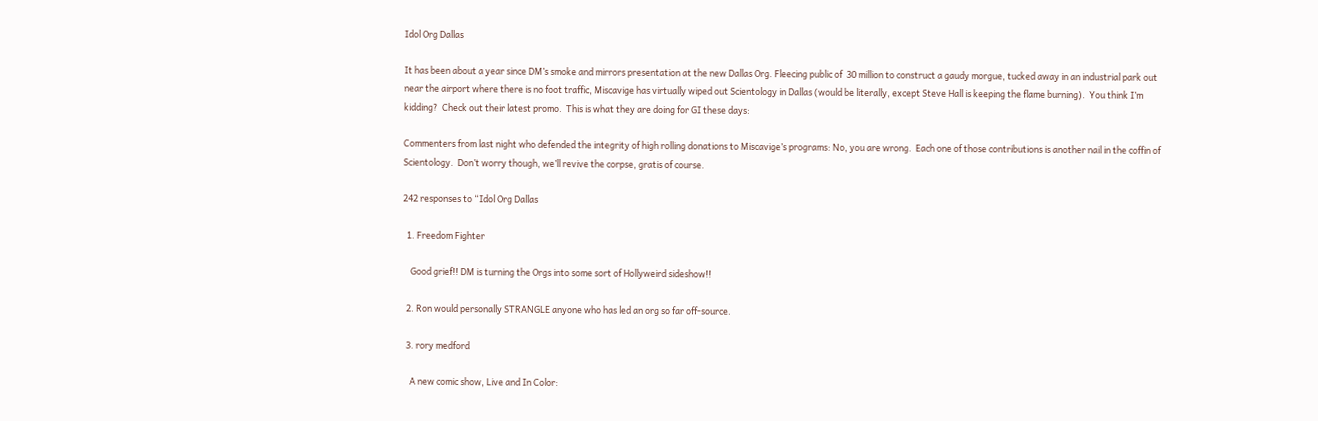Idol Org Dallas

It has been about a year since DM’s smoke and mirrors presentation at the new Dallas Org. Fleecing public of  30 million to construct a gaudy morgue, tucked away in an industrial park out near the airport where there is no foot traffic, Miscavige has virtually wiped out Scientology in Dallas (would be literally, except Steve Hall is keeping the flame burning).  You think I’m kidding?  Check out their latest promo.  This is what they are doing for GI these days:

Commenters from last night who defended the integrity of high rolling donations to Miscavige’s programs: No, you are wrong.  Each one of those contributions is another nail in the coffin of Scientology.  Don’t worry though, we’ll revive the corpse, gratis of course.

242 responses to “Idol Org Dallas

  1. Freedom Fighter

    Good grief!! DM is turning the Orgs into some sort of Hollyweird sideshow!!

  2. Ron would personally STRANGLE anyone who has led an org so far off-source.

  3. rory medford

    A new comic show, Live and In Color: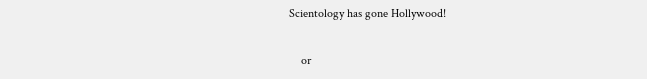Scientology has gone Hollywood!

    or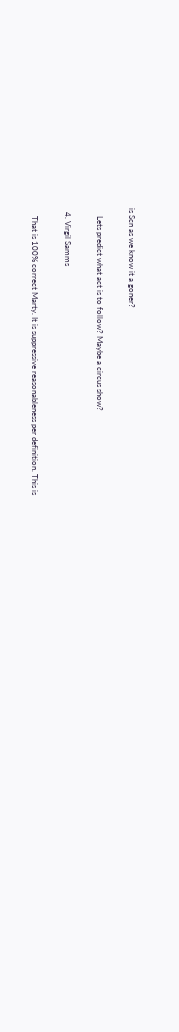is Scn as we know it a goner?

    Lets predict what act is to follow? Maybe a circus show?

  4. Virgil Samms

    That is 100% correct Marty. It is suppressive reasonableness per definition. This is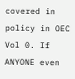covered in policy in OEC Vol 0. If ANYONE even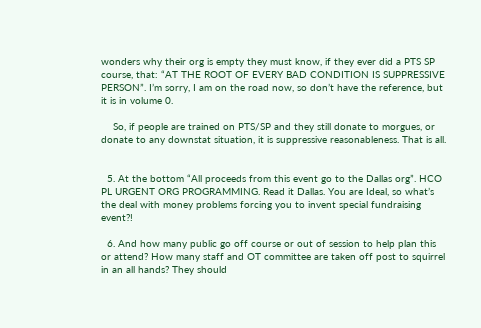wonders why their org is empty they must know, if they ever did a PTS SP course, that: “AT THE ROOT OF EVERY BAD CONDITION IS SUPPRESSIVE PERSON”. I’m sorry, I am on the road now, so don’t have the reference, but it is in volume 0.

    So, if people are trained on PTS/SP and they still donate to morgues, or donate to any downstat situation, it is suppressive reasonableness. That is all.


  5. At the bottom “All proceeds from this event go to the Dallas org”. HCO PL URGENT ORG PROGRAMMING. Read it Dallas. You are Ideal, so what’s the deal with money problems forcing you to invent special fundraising event?!

  6. And how many public go off course or out of session to help plan this or attend? How many staff and OT committee are taken off post to squirrel in an all hands? They should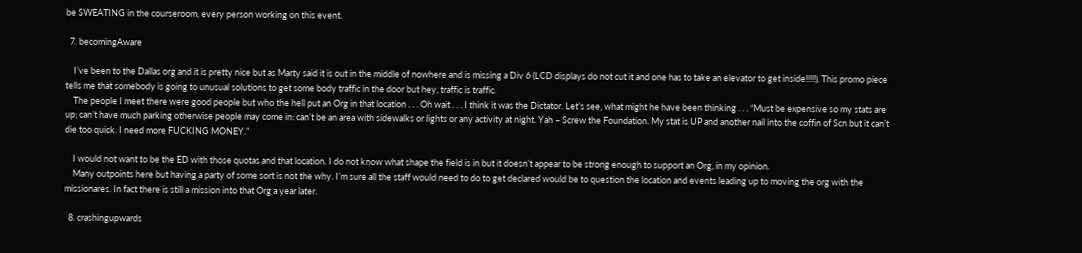be SWEATING in the courseroom, every person working on this event.

  7. becomingAware

    I’ve been to the Dallas org and it is pretty nice but as Marty said it is out in the middle of nowhere and is missing a Div 6 (LCD displays do not cut it and one has to take an elevator to get inside!!!!!). This promo piece tells me that somebody is going to unusual solutions to get some body traffic in the door but hey, traffic is traffic.
    The people I meet there were good people but who the hell put an Org in that location . . . Oh wait . . . I think it was the Dictator. Let’s see, what might he have been thinking . . . “Must be expensive so my stats are up; can’t have much parking otherwise people may come in: can’t be an area with sidewalks or lights or any activity at night. Yah – Screw the Foundation. My stat is UP and another nail into the coffin of Scn but it can’t die too quick. I need more FUCKING MONEY.”

    I would not want to be the ED with those quotas and that location. I do not know what shape the field is in but it doesn’t appear to be strong enough to support an Org, in my opinion.
    Many outpoints here but having a party of some sort is not the why. I’m sure all the staff would need to do to get declared would be to question the location and events leading up to moving the org with the missionares. In fact there is still a mission into that Org a year later.

  8. crashingupwards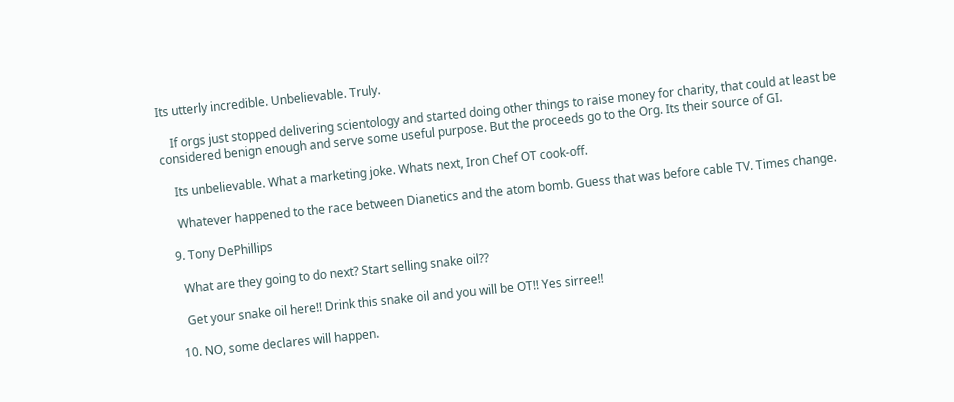Its utterly incredible. Unbelievable. Truly.

    If orgs just stopped delivering scientology and started doing other things to raise money for charity, that could at least be considered benign enough and serve some useful purpose. But the proceeds go to the Org. Its their source of GI.

    Its unbelievable. What a marketing joke. Whats next, Iron Chef OT cook-off.

    Whatever happened to the race between Dianetics and the atom bomb. Guess that was before cable TV. Times change.

  9. Tony DePhillips

    What are they going to do next? Start selling snake oil??

    Get your snake oil here!! Drink this snake oil and you will be OT!! Yes sirree!!

  10. NO, some declares will happen.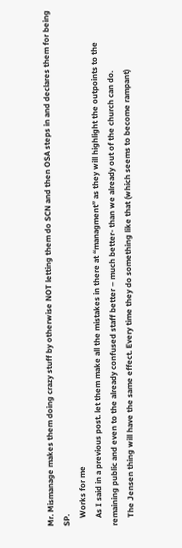Mr. Mismanage makes them doing crazy stuff by otherwise NOT letting them do SCN and then OSA steps in and declares them for being SP.
    Works for me
    As I said in a previous post. let them make all the mistakes in there at “managment” as they will highlight the outpoints to the remaining public and even to the already confused staff better – much better- than we already out of the church can do.
    The Jensen thing will have the same effect. Every time they do something like that (which seems to become rampant)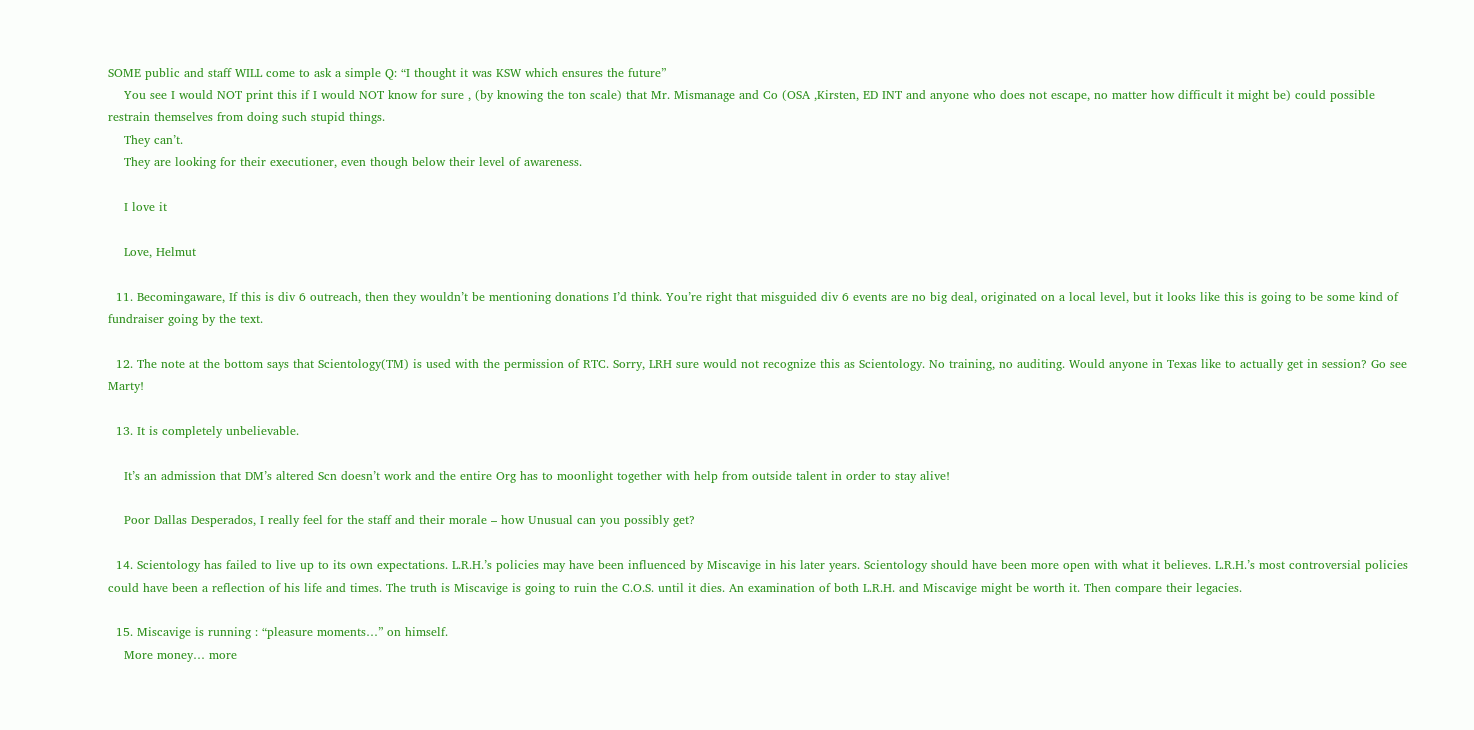SOME public and staff WILL come to ask a simple Q: “I thought it was KSW which ensures the future”
    You see I would NOT print this if I would NOT know for sure , (by knowing the ton scale) that Mr. Mismanage and Co (OSA ,Kirsten, ED INT and anyone who does not escape, no matter how difficult it might be) could possible restrain themselves from doing such stupid things.
    They can’t.
    They are looking for their executioner, even though below their level of awareness.

    I love it

    Love, Helmut

  11. Becomingaware, If this is div 6 outreach, then they wouldn’t be mentioning donations I’d think. You’re right that misguided div 6 events are no big deal, originated on a local level, but it looks like this is going to be some kind of fundraiser going by the text.

  12. The note at the bottom says that Scientology(TM) is used with the permission of RTC. Sorry, LRH sure would not recognize this as Scientology. No training, no auditing. Would anyone in Texas like to actually get in session? Go see Marty!

  13. It is completely unbelievable.

    It’s an admission that DM’s altered Scn doesn’t work and the entire Org has to moonlight together with help from outside talent in order to stay alive!

    Poor Dallas Desperados, I really feel for the staff and their morale – how Unusual can you possibly get?

  14. Scientology has failed to live up to its own expectations. L.R.H.’s policies may have been influenced by Miscavige in his later years. Scientology should have been more open with what it believes. L.R.H.’s most controversial policies could have been a reflection of his life and times. The truth is Miscavige is going to ruin the C.O.S. until it dies. An examination of both L.R.H. and Miscavige might be worth it. Then compare their legacies.

  15. Miscavige is running : “pleasure moments…” on himself.
    More money… more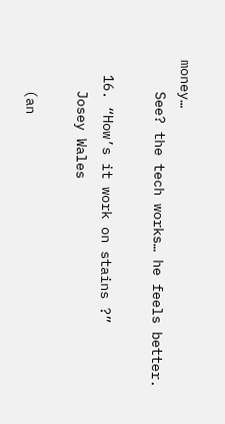money…
    See? the tech works… he feels better.

  16. “How’s it work on stains ?”
    Josey Wales

    (an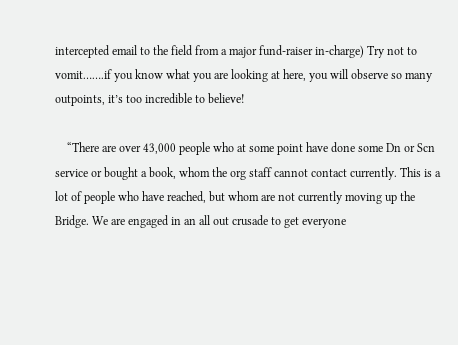intercepted email to the field from a major fund-raiser in-charge) Try not to vomit…….if you know what you are looking at here, you will observe so many outpoints, it’s too incredible to believe!

    “There are over 43,000 people who at some point have done some Dn or Scn service or bought a book, whom the org staff cannot contact currently. This is a lot of people who have reached, but whom are not currently moving up the Bridge. We are engaged in an all out crusade to get everyone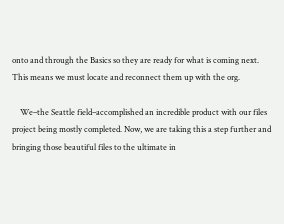onto and through the Basics so they are ready for what is coming next. This means we must locate and reconnect them up with the org.

    We–the Seattle field–accomplished an incredible product with our files project being mostly completed. Now, we are taking this a step further and bringing those beautiful files to the ultimate in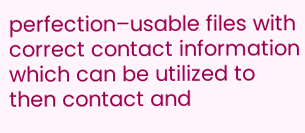perfection–usable files with correct contact information which can be utilized to then contact and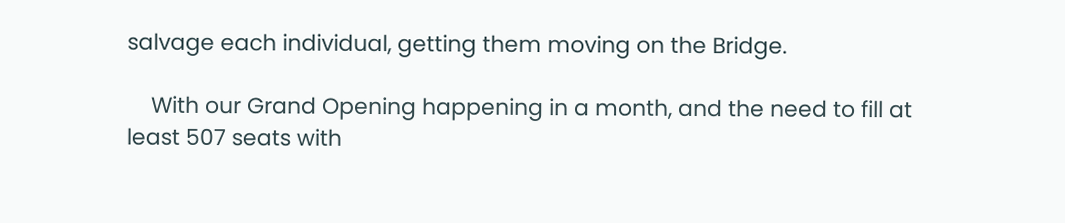salvage each individual, getting them moving on the Bridge.

    With our Grand Opening happening in a month, and the need to fill at least 507 seats with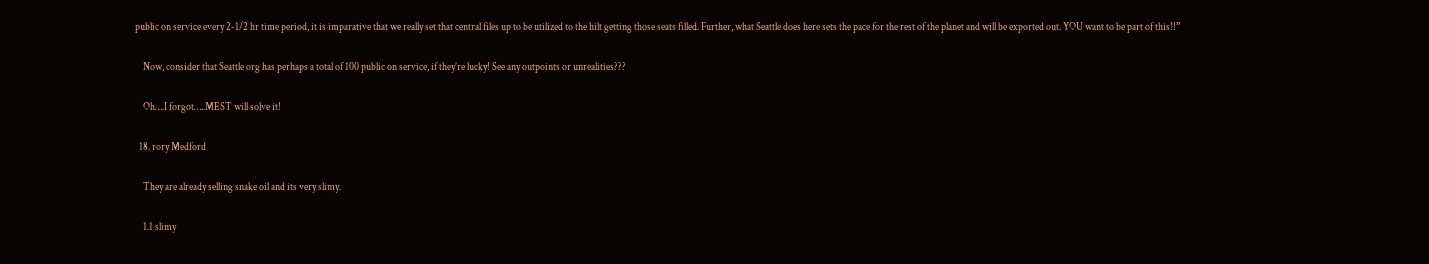public on service every 2-1/2 hr time period, it is imparative that we really set that central files up to be utilized to the hilt getting those seats filled. Further, what Seattle does here sets the pace for the rest of the planet and will be exported out. YOU want to be part of this!!”

    Now, consider that Seattle org has perhaps a total of 100 public on service, if they’re lucky! See any outpoints or unrealities???

    Oh….I forgot…..MEST will solve it!

  18. rory Medford

    They are already selling snake oil and its very slimy.

    1.1 slimy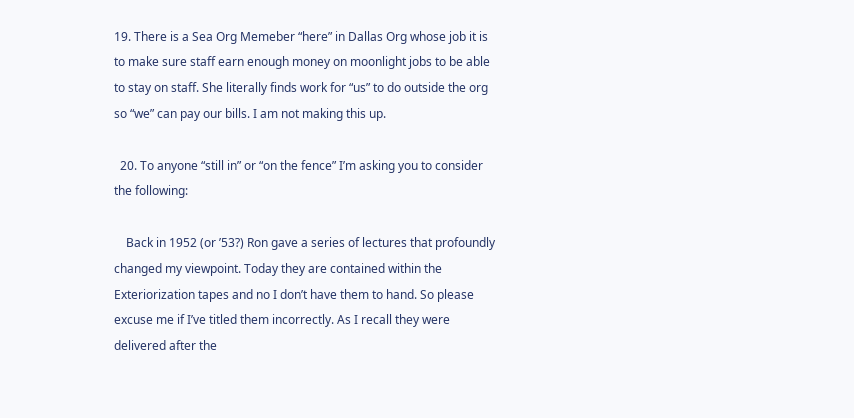19. There is a Sea Org Memeber “here” in Dallas Org whose job it is to make sure staff earn enough money on moonlight jobs to be able to stay on staff. She literally finds work for “us” to do outside the org so “we” can pay our bills. I am not making this up.

  20. To anyone “still in” or “on the fence” I’m asking you to consider the following:

    Back in 1952 (or ’53?) Ron gave a series of lectures that profoundly changed my viewpoint. Today they are contained within the Exteriorization tapes and no I don’t have them to hand. So please excuse me if I’ve titled them incorrectly. As I recall they were delivered after the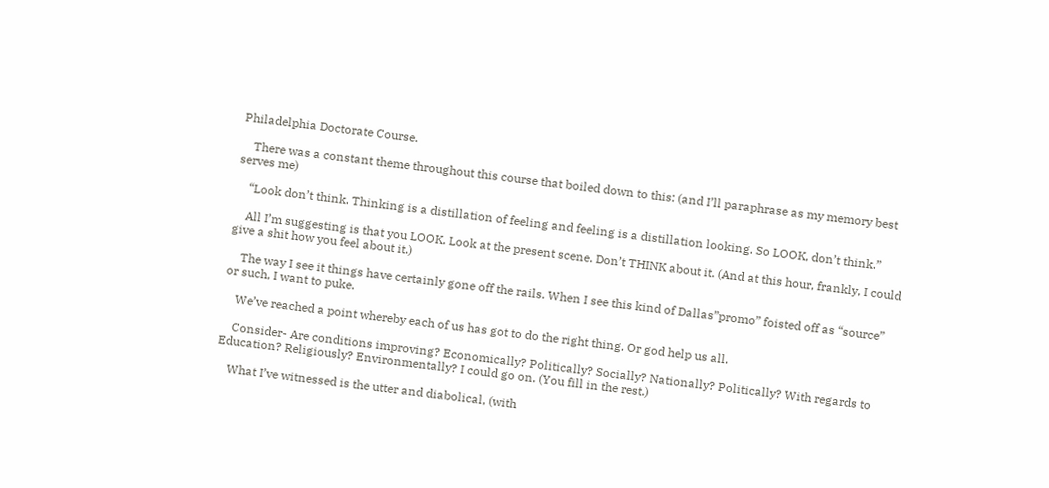Philadelphia Doctorate Course.

    There was a constant theme throughout this course that boiled down to this: (and I’ll paraphrase as my memory best serves me)

    “Look don’t think. Thinking is a distillation of feeling and feeling is a distillation looking. So LOOK, don’t think.”

    All I’m suggesting is that you LOOK. Look at the present scene. Don’t THINK about it. (And at this hour, frankly, I could give a shit how you feel about it.)

    The way I see it things have certainly gone off the rails. When I see this kind of Dallas”promo” foisted off as “source” or such, I want to puke.

    We’ve reached a point whereby each of us has got to do the right thing. Or god help us all.

    Consider- Are conditions improving? Economically? Politically? Socially? Nationally? Politically? With regards to Education? Religiously? Environmentally? I could go on. (You fill in the rest.)

    What I’ve witnessed is the utter and diabolical, (with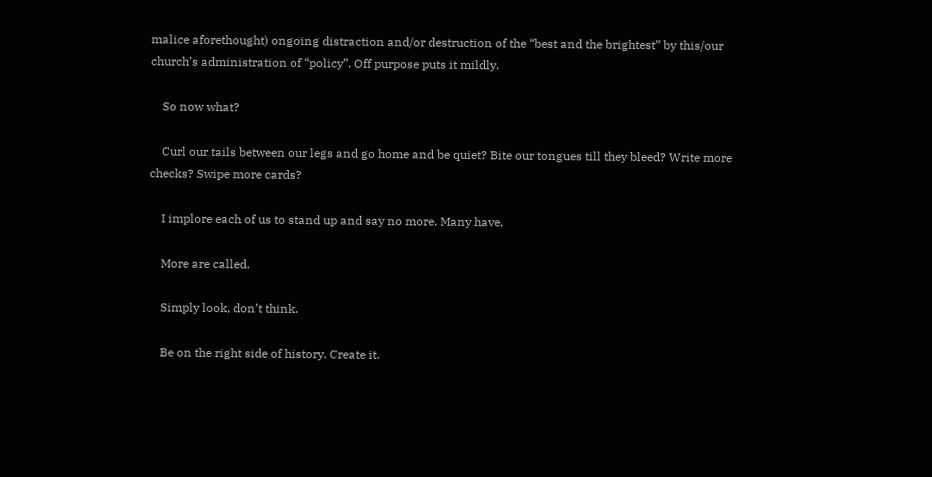malice aforethought) ongoing distraction and/or destruction of the “best and the brightest” by this/our church’s administration of “policy”. Off purpose puts it mildly.

    So now what?

    Curl our tails between our legs and go home and be quiet? Bite our tongues till they bleed? Write more checks? Swipe more cards?

    I implore each of us to stand up and say no more. Many have.

    More are called.

    Simply look, don’t think.

    Be on the right side of history. Create it.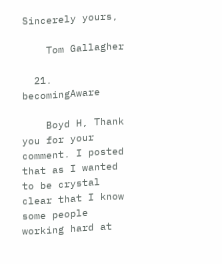Sincerely yours,

    Tom Gallagher

  21. becomingAware

    Boyd H, Thank you for your comment. I posted that as I wanted to be crystal clear that I know some people working hard at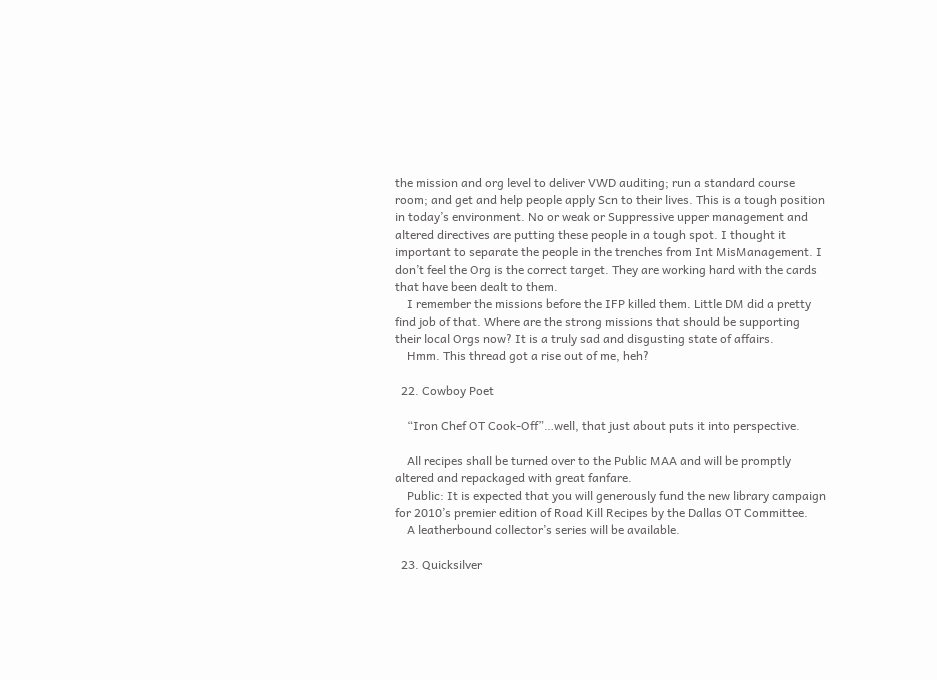the mission and org level to deliver VWD auditing; run a standard course room; and get and help people apply Scn to their lives. This is a tough position in today’s environment. No or weak or Suppressive upper management and altered directives are putting these people in a tough spot. I thought it important to separate the people in the trenches from Int MisManagement. I don’t feel the Org is the correct target. They are working hard with the cards that have been dealt to them.
    I remember the missions before the IFP killed them. Little DM did a pretty find job of that. Where are the strong missions that should be supporting their local Orgs now? It is a truly sad and disgusting state of affairs.
    Hmm. This thread got a rise out of me, heh?

  22. Cowboy Poet

    “Iron Chef OT Cook-Off”…well, that just about puts it into perspective.

    All recipes shall be turned over to the Public MAA and will be promptly altered and repackaged with great fanfare.
    Public: It is expected that you will generously fund the new library campaign for 2010’s premier edition of Road Kill Recipes by the Dallas OT Committee.
    A leatherbound collector’s series will be available.

  23. Quicksilver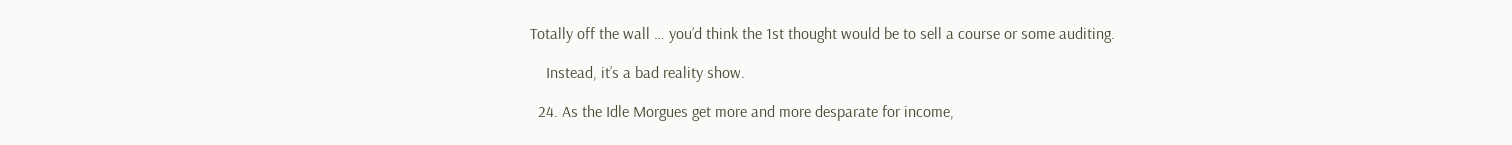Totally off the wall … you’d think the 1st thought would be to sell a course or some auditing.

    Instead, it’s a bad reality show.

  24. As the Idle Morgues get more and more desparate for income,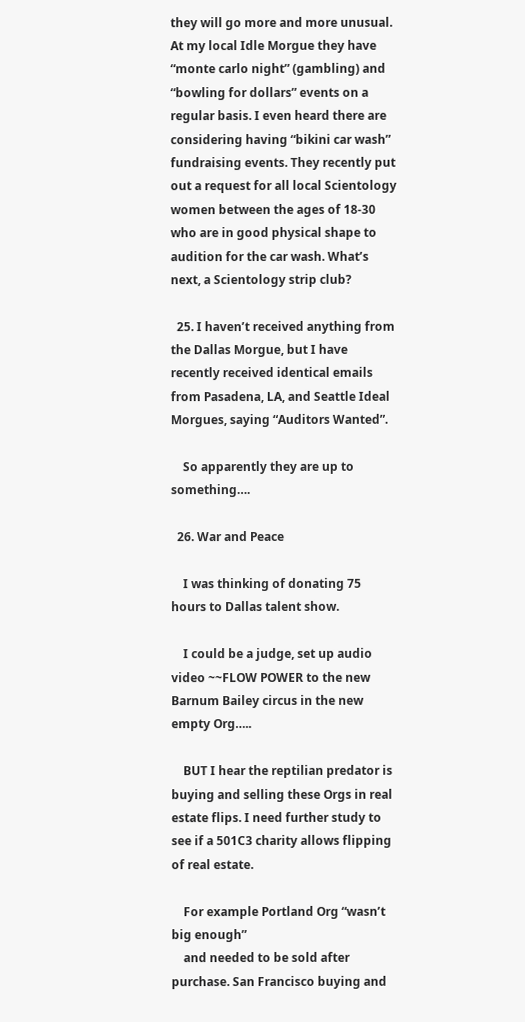they will go more and more unusual. At my local Idle Morgue they have “monte carlo night” (gambling) and “bowling for dollars” events on a regular basis. I even heard there are considering having “bikini car wash” fundraising events. They recently put out a request for all local Scientology women between the ages of 18-30 who are in good physical shape to audition for the car wash. What’s next, a Scientology strip club?

  25. I haven’t received anything from the Dallas Morgue, but I have recently received identical emails from Pasadena, LA, and Seattle Ideal Morgues, saying “Auditors Wanted”.

    So apparently they are up to something….

  26. War and Peace

    I was thinking of donating 75 hours to Dallas talent show.

    I could be a judge, set up audio video ~~FLOW POWER to the new Barnum Bailey circus in the new empty Org…..

    BUT I hear the reptilian predator is buying and selling these Orgs in real estate flips. I need further study to see if a 501C3 charity allows flipping of real estate.

    For example Portland Org “wasn’t big enough”
    and needed to be sold after purchase. San Francisco buying and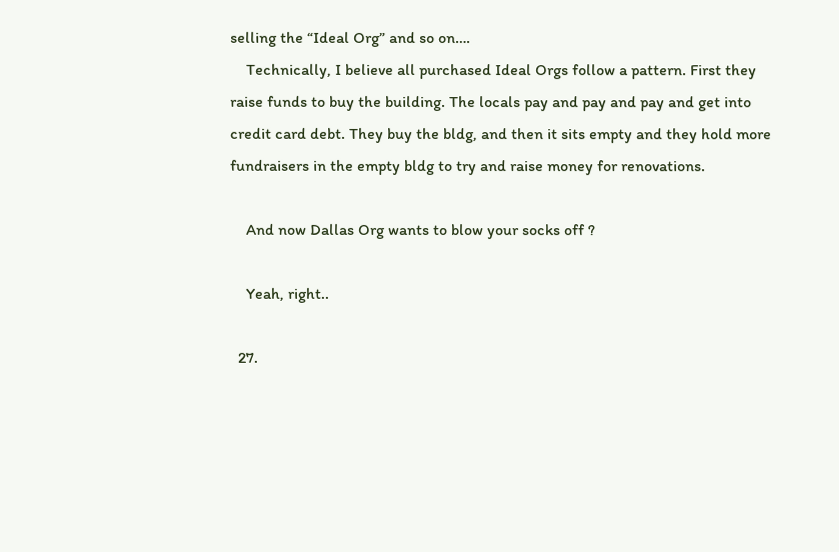selling the “Ideal Org” and so on….
    Technically, I believe all purchased Ideal Orgs follow a pattern. First they raise funds to buy the building. The locals pay and pay and pay and get into credit card debt. They buy the bldg, and then it sits empty and they hold more fundraisers in the empty bldg to try and raise money for renovations.

    And now Dallas Org wants to blow your socks off ?

    Yeah, right..

  27.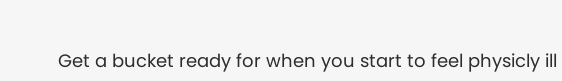Get a bucket ready for when you start to feel physicly ill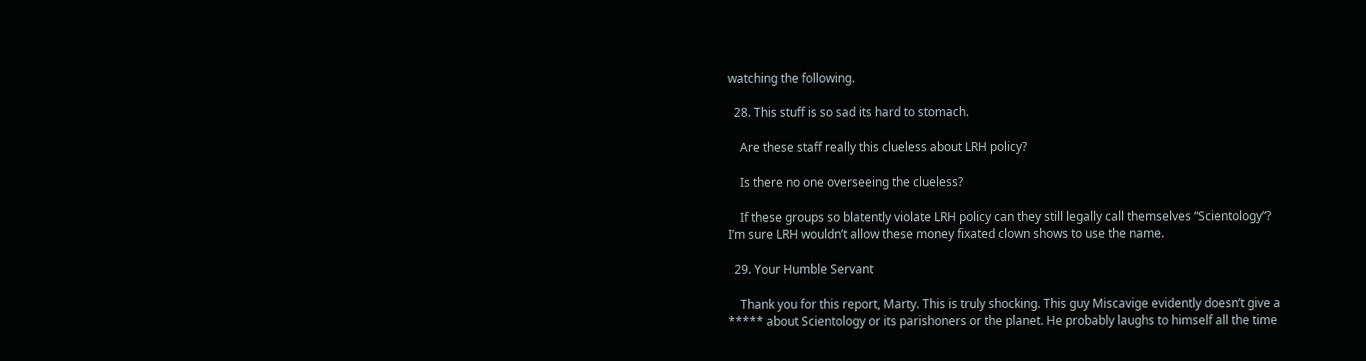watching the following.

  28. This stuff is so sad its hard to stomach.

    Are these staff really this clueless about LRH policy?

    Is there no one overseeing the clueless?

    If these groups so blatently violate LRH policy can they still legally call themselves “Scientology”? I’m sure LRH wouldn’t allow these money fixated clown shows to use the name.

  29. Your Humble Servant

    Thank you for this report, Marty. This is truly shocking. This guy Miscavige evidently doesn’t give a ***** about Scientology or its parishoners or the planet. He probably laughs to himself all the time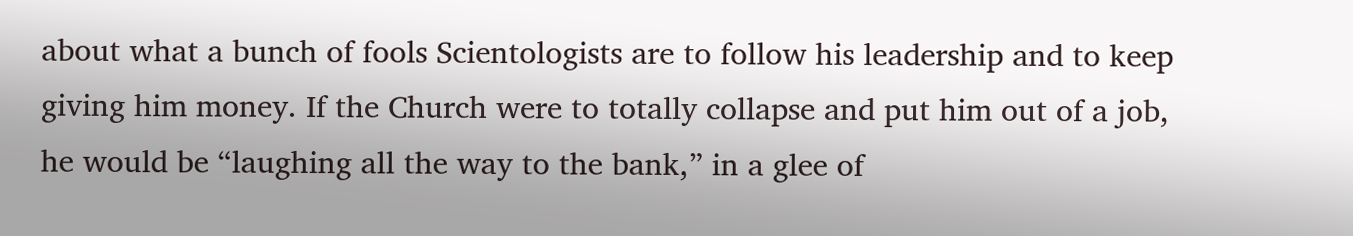about what a bunch of fools Scientologists are to follow his leadership and to keep giving him money. If the Church were to totally collapse and put him out of a job, he would be “laughing all the way to the bank,” in a glee of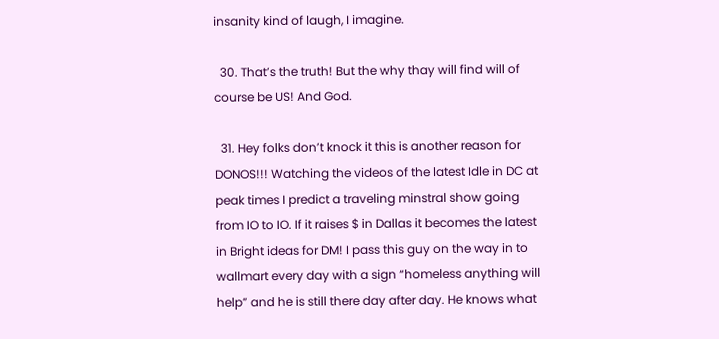insanity kind of laugh, I imagine.

  30. That’s the truth! But the why thay will find will of course be US! And God.

  31. Hey folks don’t knock it this is another reason for DONOS!!! Watching the videos of the latest Idle in DC at peak times I predict a traveling minstral show going from IO to IO. If it raises $ in Dallas it becomes the latest in Bright ideas for DM! I pass this guy on the way in to wallmart every day with a sign “homeless anything will help” and he is still there day after day. He knows what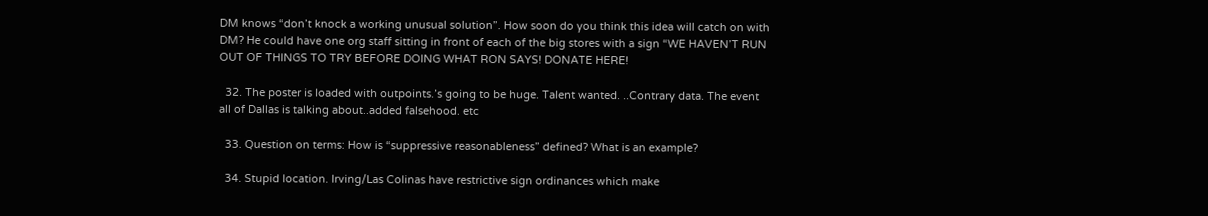DM knows “don’t knock a working unusual solution”. How soon do you think this idea will catch on with DM? He could have one org staff sitting in front of each of the big stores with a sign “WE HAVEN’T RUN OUT OF THINGS TO TRY BEFORE DOING WHAT RON SAYS! DONATE HERE!

  32. The poster is loaded with outpoints.’s going to be huge. Talent wanted. ..Contrary data. The event all of Dallas is talking about..added falsehood. etc

  33. Question on terms: How is “suppressive reasonableness” defined? What is an example?

  34. Stupid location. Irving/Las Colinas have restrictive sign ordinances which make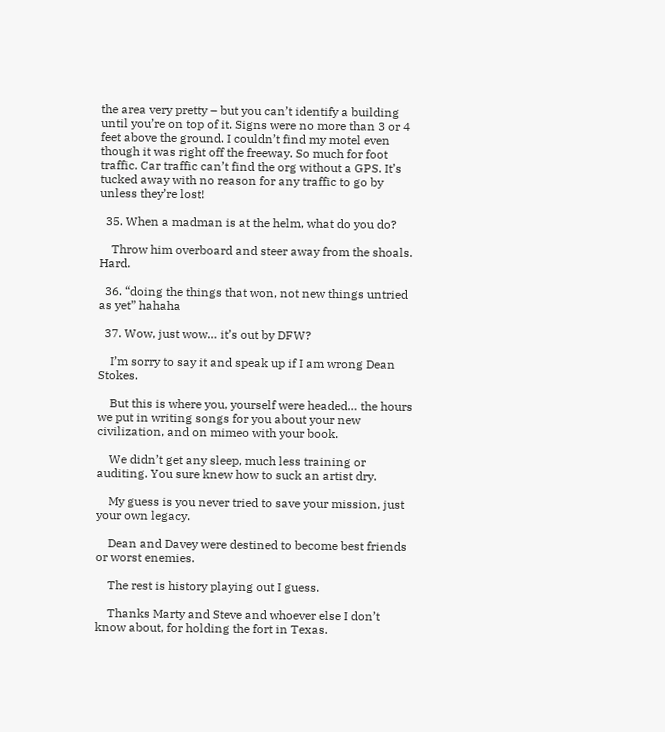the area very pretty – but you can’t identify a building until you’re on top of it. Signs were no more than 3 or 4 feet above the ground. I couldn’t find my motel even though it was right off the freeway. So much for foot traffic. Car traffic can’t find the org without a GPS. It’s tucked away with no reason for any traffic to go by unless they’re lost!

  35. When a madman is at the helm, what do you do?

    Throw him overboard and steer away from the shoals. Hard.

  36. “doing the things that won, not new things untried as yet” hahaha

  37. Wow, just wow… it’s out by DFW?

    I’m sorry to say it and speak up if I am wrong Dean Stokes.

    But this is where you, yourself were headed… the hours we put in writing songs for you about your new civilization, and on mimeo with your book.

    We didn’t get any sleep, much less training or auditing. You sure knew how to suck an artist dry.

    My guess is you never tried to save your mission, just your own legacy.

    Dean and Davey were destined to become best friends or worst enemies.

    The rest is history playing out I guess.

    Thanks Marty and Steve and whoever else I don’t know about, for holding the fort in Texas.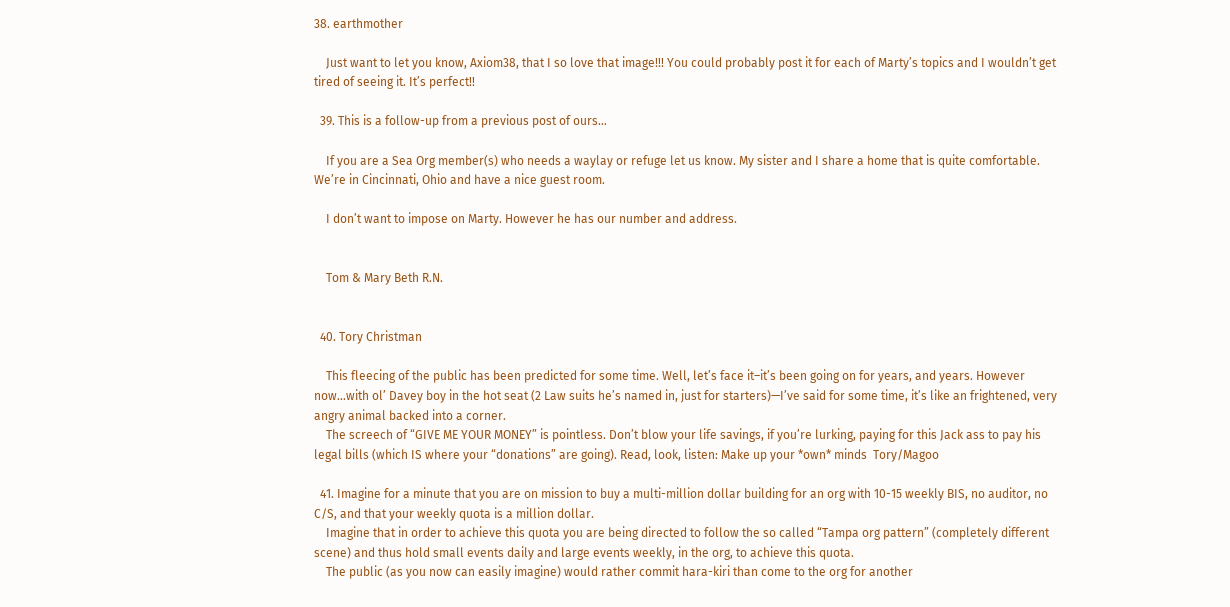38. earthmother

    Just want to let you know, Axiom38, that I so love that image!!! You could probably post it for each of Marty’s topics and I wouldn’t get tired of seeing it. It’s perfect!!

  39. This is a follow-up from a previous post of ours…

    If you are a Sea Org member(s) who needs a waylay or refuge let us know. My sister and I share a home that is quite comfortable. We’re in Cincinnati, Ohio and have a nice guest room.

    I don’t want to impose on Marty. However he has our number and address.


    Tom & Mary Beth R.N.


  40. Tory Christman

    This fleecing of the public has been predicted for some time. Well, let’s face it–it’s been going on for years, and years. However now…with ol’ Davey boy in the hot seat (2 Law suits he’s named in, just for starters)—I’ve said for some time, it’s like an frightened, very angry animal backed into a corner.
    The screech of “GIVE ME YOUR MONEY” is pointless. Don’t blow your life savings, if you’re lurking, paying for this Jack ass to pay his legal bills (which IS where your “donations” are going). Read, look, listen: Make up your *own* minds  Tory/Magoo

  41. Imagine for a minute that you are on mission to buy a multi-million dollar building for an org with 10-15 weekly BIS, no auditor, no C/S, and that your weekly quota is a million dollar.
    Imagine that in order to achieve this quota you are being directed to follow the so called “Tampa org pattern” (completely different scene) and thus hold small events daily and large events weekly, in the org, to achieve this quota.
    The public (as you now can easily imagine) would rather commit hara-kiri than come to the org for another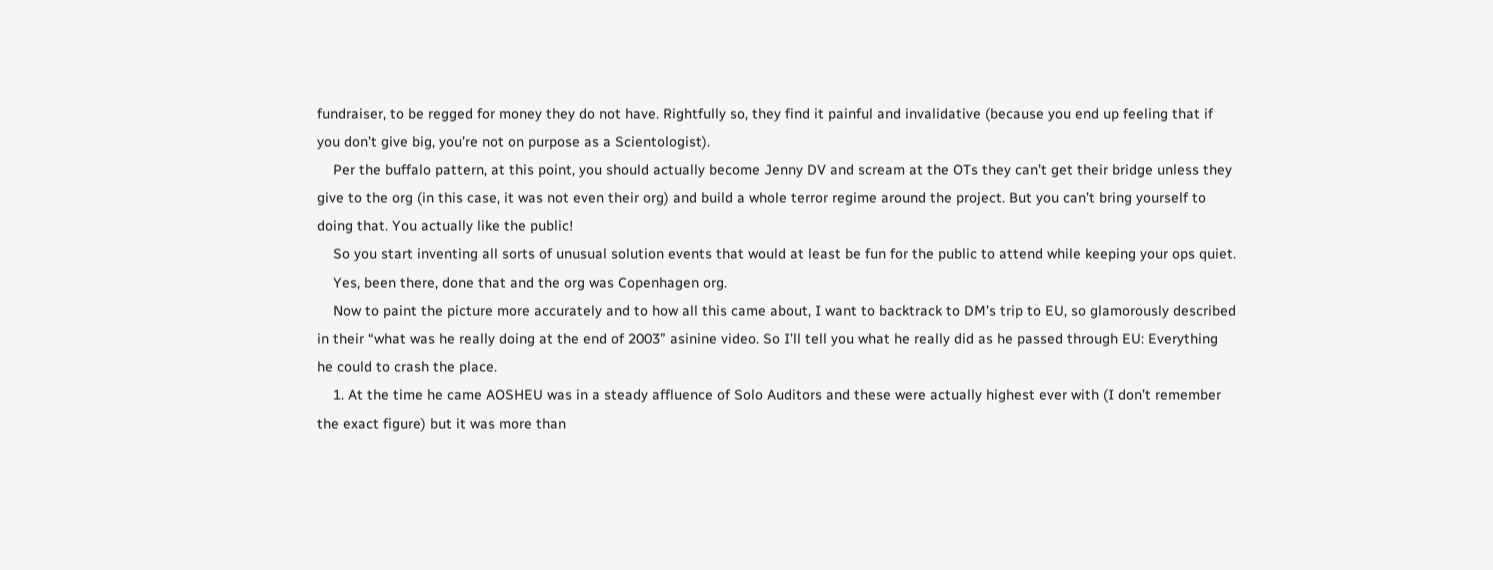fundraiser, to be regged for money they do not have. Rightfully so, they find it painful and invalidative (because you end up feeling that if you don’t give big, you’re not on purpose as a Scientologist).
    Per the buffalo pattern, at this point, you should actually become Jenny DV and scream at the OTs they can’t get their bridge unless they give to the org (in this case, it was not even their org) and build a whole terror regime around the project. But you can’t bring yourself to doing that. You actually like the public!
    So you start inventing all sorts of unusual solution events that would at least be fun for the public to attend while keeping your ops quiet.
    Yes, been there, done that and the org was Copenhagen org.
    Now to paint the picture more accurately and to how all this came about, I want to backtrack to DM’s trip to EU, so glamorously described in their “what was he really doing at the end of 2003” asinine video. So I’ll tell you what he really did as he passed through EU: Everything he could to crash the place.
    1. At the time he came AOSHEU was in a steady affluence of Solo Auditors and these were actually highest ever with (I don’t remember the exact figure) but it was more than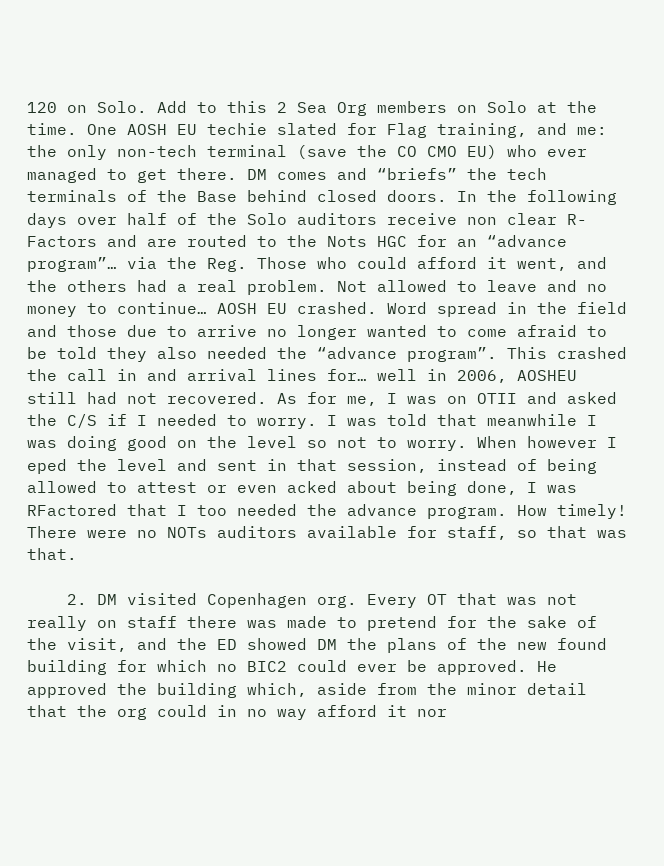120 on Solo. Add to this 2 Sea Org members on Solo at the time. One AOSH EU techie slated for Flag training, and me: the only non-tech terminal (save the CO CMO EU) who ever managed to get there. DM comes and “briefs” the tech terminals of the Base behind closed doors. In the following days over half of the Solo auditors receive non clear R-Factors and are routed to the Nots HGC for an “advance program”… via the Reg. Those who could afford it went, and the others had a real problem. Not allowed to leave and no money to continue… AOSH EU crashed. Word spread in the field and those due to arrive no longer wanted to come afraid to be told they also needed the “advance program”. This crashed the call in and arrival lines for… well in 2006, AOSHEU still had not recovered. As for me, I was on OTII and asked the C/S if I needed to worry. I was told that meanwhile I was doing good on the level so not to worry. When however I eped the level and sent in that session, instead of being allowed to attest or even acked about being done, I was RFactored that I too needed the advance program. How timely! There were no NOTs auditors available for staff, so that was that.

    2. DM visited Copenhagen org. Every OT that was not really on staff there was made to pretend for the sake of the visit, and the ED showed DM the plans of the new found building for which no BIC2 could ever be approved. He approved the building which, aside from the minor detail that the org could in no way afford it nor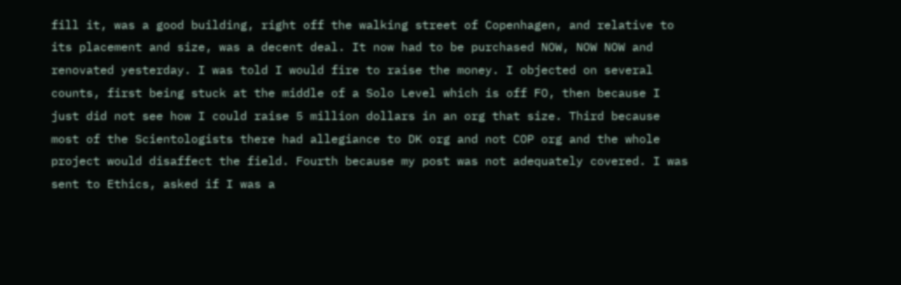fill it, was a good building, right off the walking street of Copenhagen, and relative to its placement and size, was a decent deal. It now had to be purchased NOW, NOW NOW and renovated yesterday. I was told I would fire to raise the money. I objected on several counts, first being stuck at the middle of a Solo Level which is off FO, then because I just did not see how I could raise 5 million dollars in an org that size. Third because most of the Scientologists there had allegiance to DK org and not COP org and the whole project would disaffect the field. Fourth because my post was not adequately covered. I was sent to Ethics, asked if I was a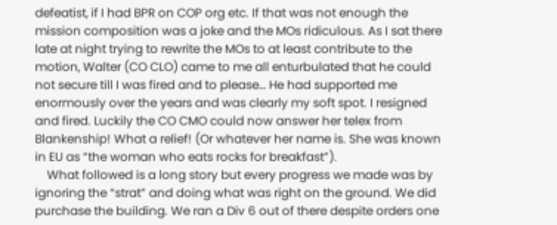defeatist, if I had BPR on COP org etc. If that was not enough the mission composition was a joke and the MOs ridiculous. As I sat there late at night trying to rewrite the MOs to at least contribute to the motion, Walter (CO CLO) came to me all enturbulated that he could not secure till I was fired and to please… He had supported me enormously over the years and was clearly my soft spot. I resigned and fired. Luckily the CO CMO could now answer her telex from Blankenship! What a relief! (Or whatever her name is. She was known in EU as “the woman who eats rocks for breakfast”).
    What followed is a long story but every progress we made was by ignoring the “strat” and doing what was right on the ground. We did purchase the building. We ran a Div 6 out of there despite orders one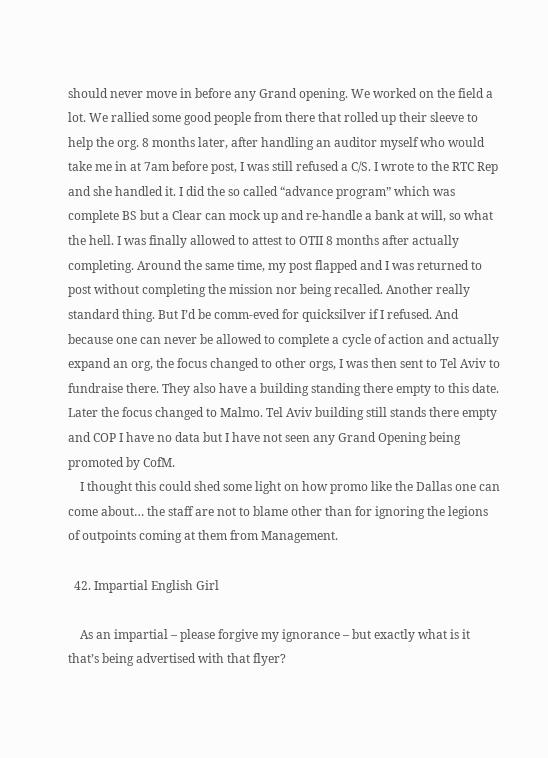should never move in before any Grand opening. We worked on the field a lot. We rallied some good people from there that rolled up their sleeve to help the org. 8 months later, after handling an auditor myself who would take me in at 7am before post, I was still refused a C/S. I wrote to the RTC Rep and she handled it. I did the so called “advance program” which was complete BS but a Clear can mock up and re-handle a bank at will, so what the hell. I was finally allowed to attest to OTII 8 months after actually completing. Around the same time, my post flapped and I was returned to post without completing the mission nor being recalled. Another really standard thing. But I’d be comm-eved for quicksilver if I refused. And because one can never be allowed to complete a cycle of action and actually expand an org, the focus changed to other orgs, I was then sent to Tel Aviv to fundraise there. They also have a building standing there empty to this date. Later the focus changed to Malmo. Tel Aviv building still stands there empty and COP I have no data but I have not seen any Grand Opening being promoted by CofM.
    I thought this could shed some light on how promo like the Dallas one can come about… the staff are not to blame other than for ignoring the legions of outpoints coming at them from Management.

  42. Impartial English Girl

    As an impartial – please forgive my ignorance – but exactly what is it that’s being advertised with that flyer?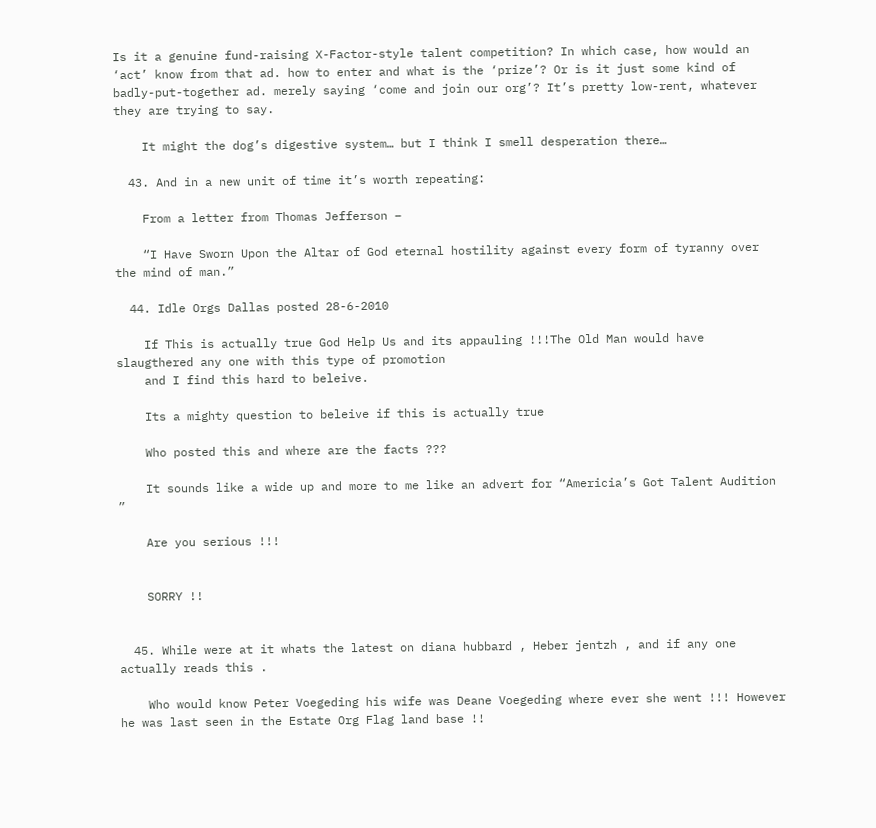Is it a genuine fund-raising X-Factor-style talent competition? In which case, how would an ‘act’ know from that ad. how to enter and what is the ‘prize’? Or is it just some kind of badly-put-together ad. merely saying ‘come and join our org’? It’s pretty low-rent, whatever they are trying to say.

    It might the dog’s digestive system… but I think I smell desperation there…

  43. And in a new unit of time it’s worth repeating:

    From a letter from Thomas Jefferson –

    “I Have Sworn Upon the Altar of God eternal hostility against every form of tyranny over the mind of man.”

  44. Idle Orgs Dallas posted 28-6-2010

    If This is actually true God Help Us and its appauling !!!The Old Man would have slaugthered any one with this type of promotion
    and I find this hard to beleive.

    Its a mighty question to beleive if this is actually true

    Who posted this and where are the facts ???

    It sounds like a wide up and more to me like an advert for “Americia’s Got Talent Audition ”

    Are you serious !!!


    SORRY !!


  45. While were at it whats the latest on diana hubbard , Heber jentzh , and if any one actually reads this .

    Who would know Peter Voegeding his wife was Deane Voegeding where ever she went !!! However he was last seen in the Estate Org Flag land base !!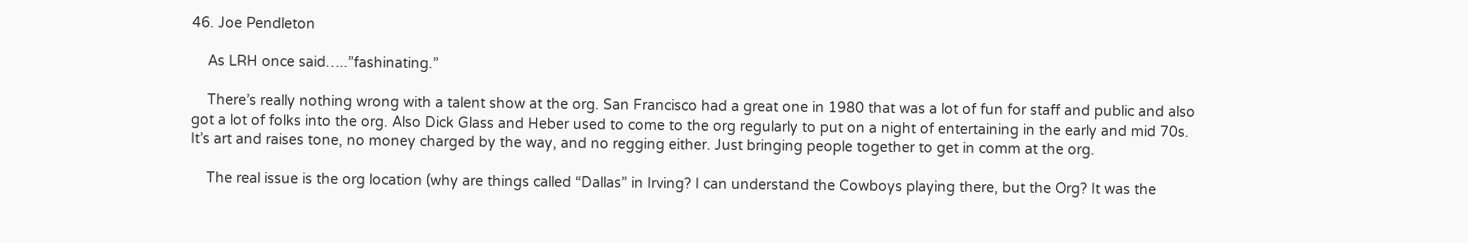46. Joe Pendleton

    As LRH once said…..”fashinating.”

    There’s really nothing wrong with a talent show at the org. San Francisco had a great one in 1980 that was a lot of fun for staff and public and also got a lot of folks into the org. Also Dick Glass and Heber used to come to the org regularly to put on a night of entertaining in the early and mid 70s. It’s art and raises tone, no money charged by the way, and no regging either. Just bringing people together to get in comm at the org.

    The real issue is the org location (why are things called “Dallas” in Irving? I can understand the Cowboys playing there, but the Org? It was the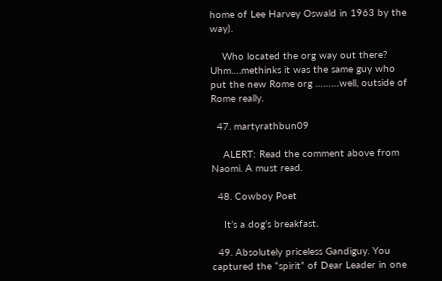home of Lee Harvey Oswald in 1963 by the way).

    Who located the org way out there? Uhm….methinks it was the same guy who put the new Rome org ………well, outside of Rome really.

  47. martyrathbun09

    ALERT: Read the comment above from Naomi. A must read.

  48. Cowboy Poet

    It’s a dog’s breakfast.

  49. Absolutely priceless Gandiguy. You captured the “spirit” of Dear Leader in one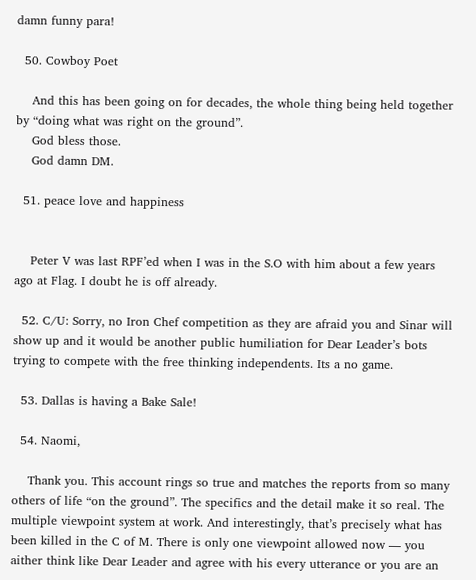damn funny para!

  50. Cowboy Poet

    And this has been going on for decades, the whole thing being held together by “doing what was right on the ground”.
    God bless those.
    God damn DM.

  51. peace love and happiness


    Peter V was last RPF’ed when I was in the S.O with him about a few years ago at Flag. I doubt he is off already.

  52. C/U: Sorry, no Iron Chef competition as they are afraid you and Sinar will show up and it would be another public humiliation for Dear Leader’s bots trying to compete with the free thinking independents. Its a no game.

  53. Dallas is having a Bake Sale!

  54. Naomi,

    Thank you. This account rings so true and matches the reports from so many others of life “on the ground”. The specifics and the detail make it so real. The multiple viewpoint system at work. And interestingly, that’s precisely what has been killed in the C of M. There is only one viewpoint allowed now — you aither think like Dear Leader and agree with his every utterance or you are an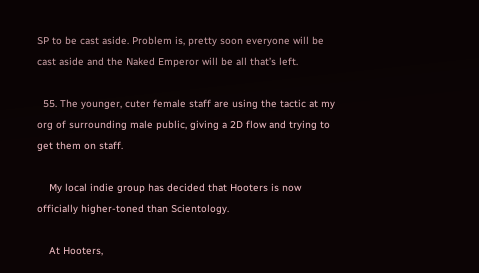SP to be cast aside. Problem is, pretty soon everyone will be cast aside and the Naked Emperor will be all that’s left.

  55. The younger, cuter female staff are using the tactic at my org of surrounding male public, giving a 2D flow and trying to get them on staff.

    My local indie group has decided that Hooters is now officially higher-toned than Scientology.

    At Hooters,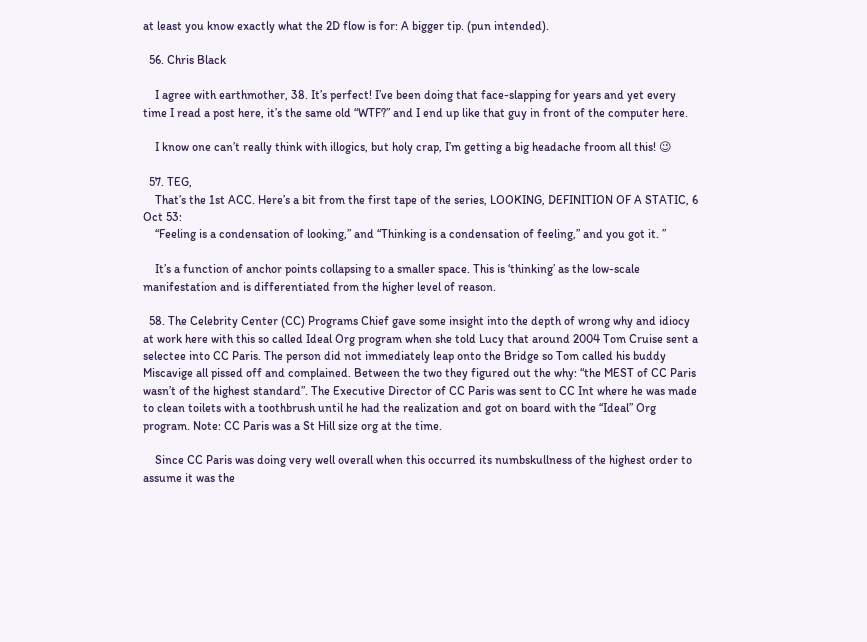at least you know exactly what the 2D flow is for: A bigger tip. (pun intended).

  56. Chris Black

    I agree with earthmother, 38. It’s perfect! I’ve been doing that face-slapping for years and yet every time I read a post here, it’s the same old “WTF?” and I end up like that guy in front of the computer here.

    I know one can’t really think with illogics, but holy crap, I’m getting a big headache froom all this! 😉

  57. TEG,
    That’s the 1st ACC. Here’s a bit from the first tape of the series, LOOKING, DEFINITION OF A STATIC, 6 Oct 53:
    “Feeling is a condensation of looking,” and “Thinking is a condensation of feeling,” and you got it. ”

    It’s a function of anchor points collapsing to a smaller space. This is ‘thinking’ as the low-scale manifestation and is differentiated from the higher level of reason.

  58. The Celebrity Center (CC) Programs Chief gave some insight into the depth of wrong why and idiocy at work here with this so called Ideal Org program when she told Lucy that around 2004 Tom Cruise sent a selectee into CC Paris. The person did not immediately leap onto the Bridge so Tom called his buddy Miscavige all pissed off and complained. Between the two they figured out the why: “the MEST of CC Paris wasn’t of the highest standard”. The Executive Director of CC Paris was sent to CC Int where he was made to clean toilets with a toothbrush until he had the realization and got on board with the “Ideal” Org program. Note: CC Paris was a St Hill size org at the time.

    Since CC Paris was doing very well overall when this occurred its numbskullness of the highest order to assume it was the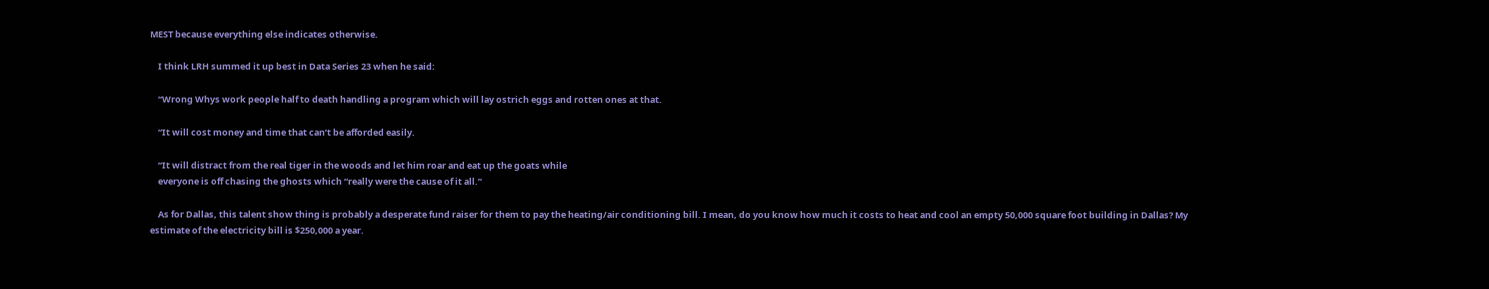MEST because everything else indicates otherwise.

    I think LRH summed it up best in Data Series 23 when he said:

    “Wrong Whys work people half to death handling a program which will lay ostrich eggs and rotten ones at that.

    “It will cost money and time that can’t be afforded easily.

    “It will distract from the real tiger in the woods and let him roar and eat up the goats while
    everyone is off chasing the ghosts which “really were the cause of it all.”

    As for Dallas, this talent show thing is probably a desperate fund raiser for them to pay the heating/air conditioning bill. I mean, do you know how much it costs to heat and cool an empty 50,000 square foot building in Dallas? My estimate of the electricity bill is $250,000 a year.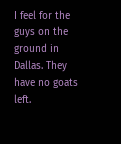I feel for the guys on the ground in Dallas. They have no goats left.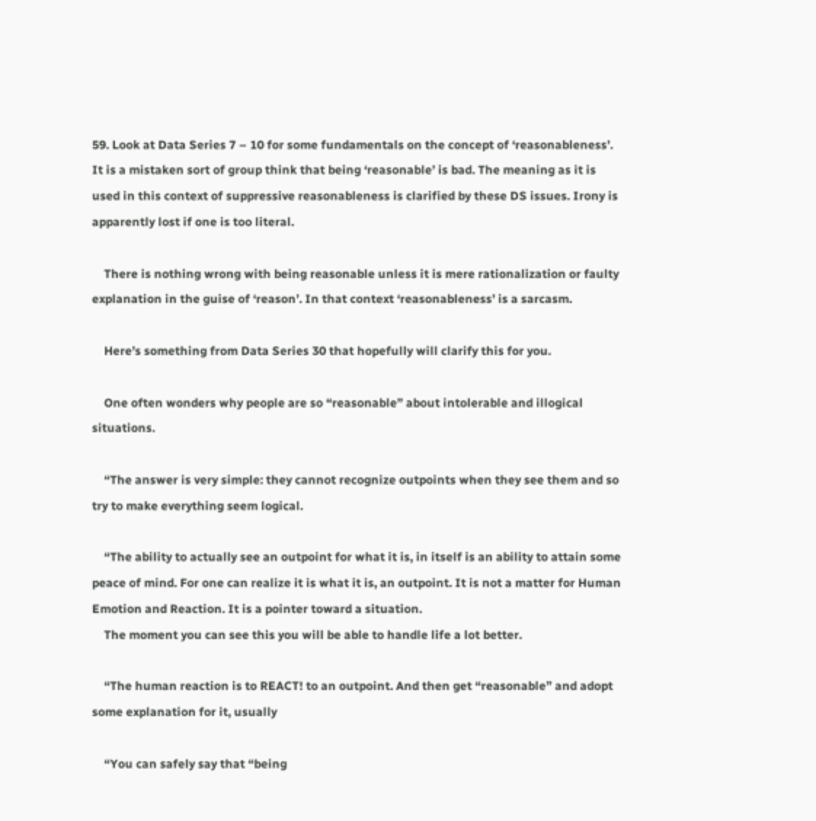59. Look at Data Series 7 – 10 for some fundamentals on the concept of ‘reasonableness’. It is a mistaken sort of group think that being ‘reasonable’ is bad. The meaning as it is used in this context of suppressive reasonableness is clarified by these DS issues. Irony is apparently lost if one is too literal.

    There is nothing wrong with being reasonable unless it is mere rationalization or faulty explanation in the guise of ‘reason’. In that context ‘reasonableness’ is a sarcasm.

    Here’s something from Data Series 30 that hopefully will clarify this for you.

    One often wonders why people are so “reasonable” about intolerable and illogical situations.

    “The answer is very simple: they cannot recognize outpoints when they see them and so try to make everything seem logical.

    “The ability to actually see an outpoint for what it is, in itself is an ability to attain some peace of mind. For one can realize it is what it is, an outpoint. It is not a matter for Human Emotion and Reaction. It is a pointer toward a situation.
    The moment you can see this you will be able to handle life a lot better.

    “The human reaction is to REACT! to an outpoint. And then get “reasonable” and adopt some explanation for it, usually

    “You can safely say that “being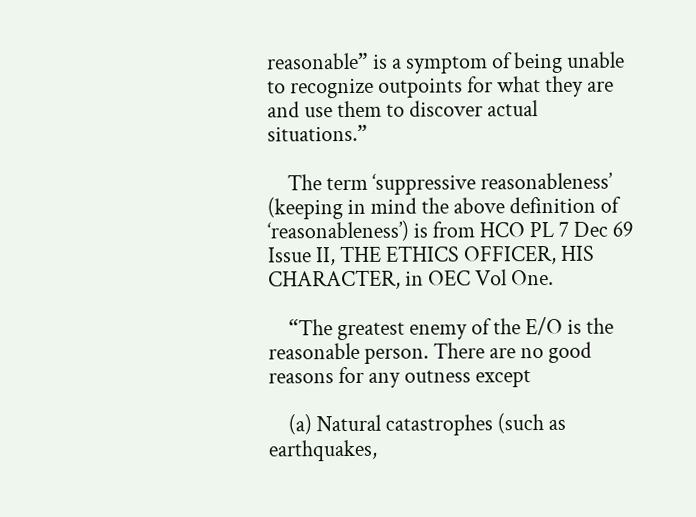reasonable” is a symptom of being unable to recognize outpoints for what they are and use them to discover actual situations.”

    The term ‘suppressive reasonableness’ (keeping in mind the above definition of ‘reasonableness’) is from HCO PL 7 Dec 69 Issue II, THE ETHICS OFFICER, HIS CHARACTER, in OEC Vol One.

    “The greatest enemy of the E/O is the reasonable person. There are no good reasons for any outness except

    (a) Natural catastrophes (such as earthquakes,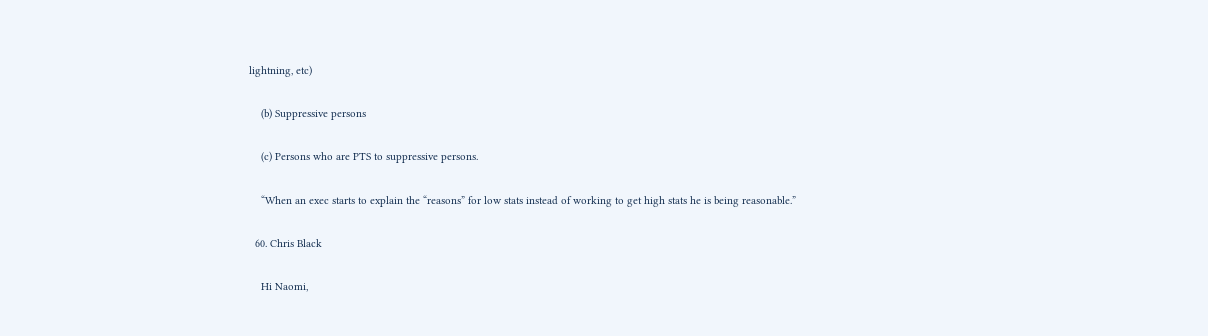lightning, etc)

    (b) Suppressive persons

    (c) Persons who are PTS to suppressive persons.

    “When an exec starts to explain the “reasons” for low stats instead of working to get high stats he is being reasonable.”

  60. Chris Black

    Hi Naomi,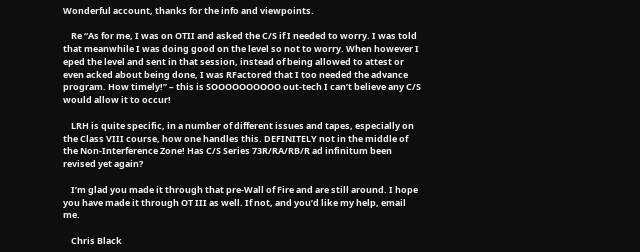Wonderful account, thanks for the info and viewpoints.

    Re “As for me, I was on OTII and asked the C/S if I needed to worry. I was told that meanwhile I was doing good on the level so not to worry. When however I eped the level and sent in that session, instead of being allowed to attest or even acked about being done, I was RFactored that I too needed the advance program. How timely!” – this is SOOOOOOOOOO out-tech I can’t believe any C/S would allow it to occur!

    LRH is quite specific, in a number of different issues and tapes, especially on the Class VIII course, how one handles this. DEFINITELY not in the middle of the Non-Interference Zone! Has C/S Series 73R/RA/RB/R ad infinitum been revised yet again?

    I’m glad you made it through that pre-Wall of Fire and are still around. I hope you have made it through OT III as well. If not, and you’d like my help, email me.

    Chris Black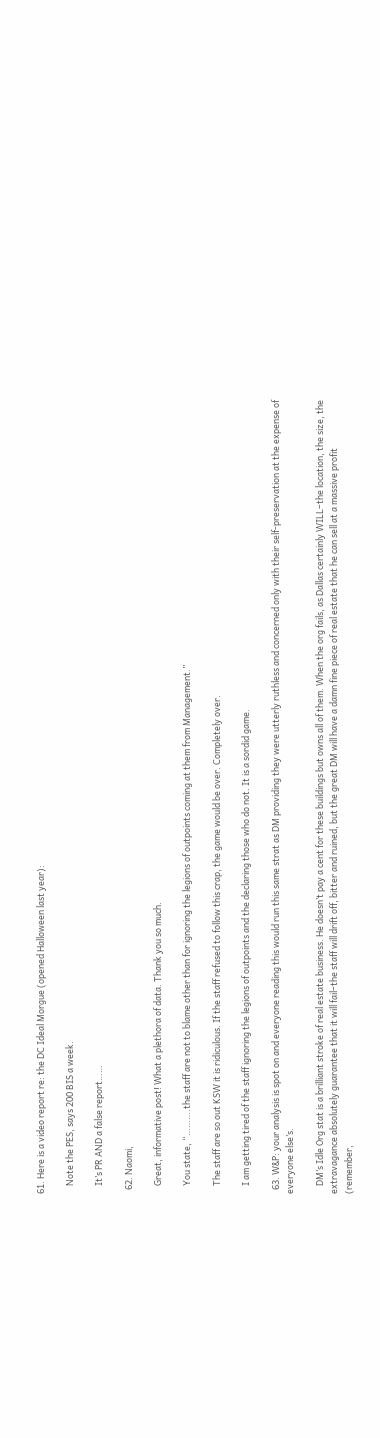61. Here is a video report re: the DC Ideal Morgue (opened Halloween last year):

    Note the PES, says 200 BIS a week.

    It’s PR AND a false report……

  62. Naomi,

    Great, informative post! What a plethora of data. Thank you so much.

    You state, “……….the staff are not to blame other than for ignoring the legions of outpoints coming at them from Management.”

    The staff are so out KSW it is ridiculous. If the staff refused to follow this crap, the game would be over. Completely over.

    I am getting tired of the staff ignoring the legions of outpoints and the declaring those who do not. It is a sordid game.

  63. W&P: your analysis is spot on and everyone reading this would run this same strat as DM providing they were utterly ruthless and concerned only with their self-preservation at the expense of everyone else’s.

    DM’s Idle Org stat is a brilliant stroke of real estate business. He doesn’t pay a cent for these buildings but owns all of them. When the org fails, as Dallas certainly WILL–the location, the size, the extravagance absolutely guarantee that it will fail–the staff will drift off, bitter and ruined, but the great DM will have a damn fine piece of real estate that he can sell at a massive profit (remember,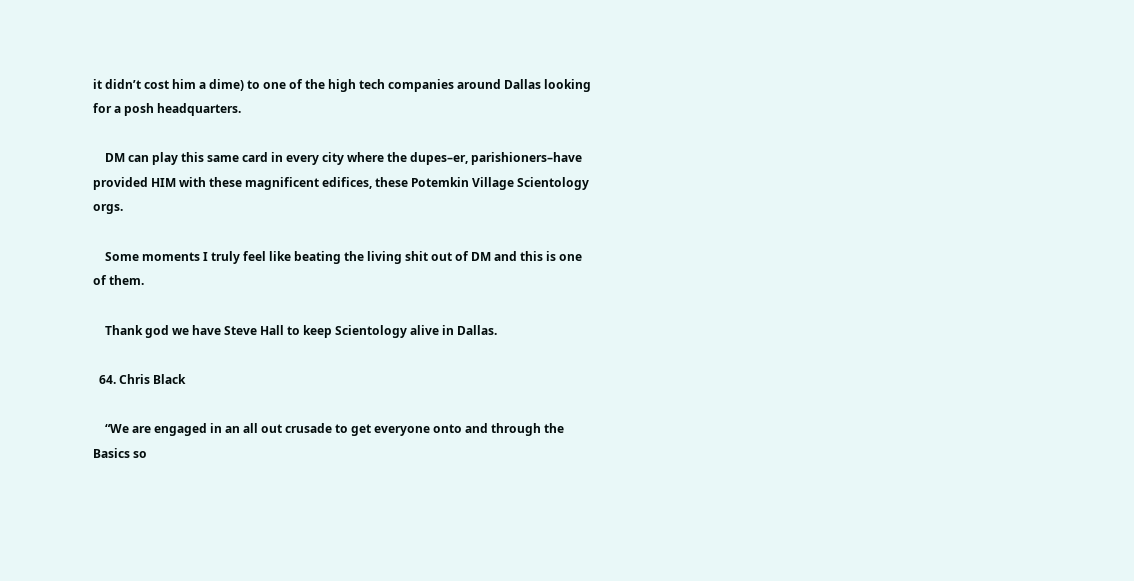it didn’t cost him a dime) to one of the high tech companies around Dallas looking for a posh headquarters.

    DM can play this same card in every city where the dupes–er, parishioners–have provided HIM with these magnificent edifices, these Potemkin Village Scientology orgs.

    Some moments I truly feel like beating the living shit out of DM and this is one of them.

    Thank god we have Steve Hall to keep Scientology alive in Dallas.

  64. Chris Black

    “We are engaged in an all out crusade to get everyone onto and through the Basics so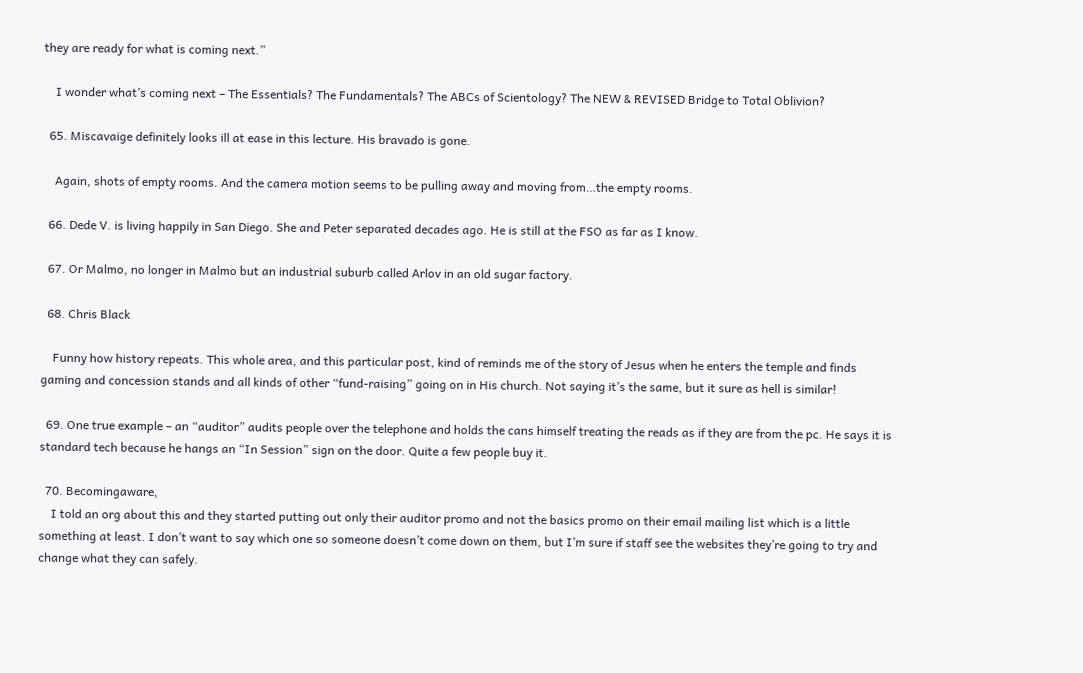they are ready for what is coming next.”

    I wonder what’s coming next – The Essentials? The Fundamentals? The ABCs of Scientology? The NEW & REVISED Bridge to Total Oblivion?

  65. Miscavaige definitely looks ill at ease in this lecture. His bravado is gone.

    Again, shots of empty rooms. And the camera motion seems to be pulling away and moving from…the empty rooms.

  66. Dede V. is living happily in San Diego. She and Peter separated decades ago. He is still at the FSO as far as I know.

  67. Or Malmo, no longer in Malmo but an industrial suburb called Arlov in an old sugar factory.

  68. Chris Black

    Funny how history repeats. This whole area, and this particular post, kind of reminds me of the story of Jesus when he enters the temple and finds gaming and concession stands and all kinds of other “fund-raising” going on in His church. Not saying it’s the same, but it sure as hell is similar!

  69. One true example – an “auditor” audits people over the telephone and holds the cans himself treating the reads as if they are from the pc. He says it is standard tech because he hangs an “In Session” sign on the door. Quite a few people buy it.

  70. Becomingaware,
    I told an org about this and they started putting out only their auditor promo and not the basics promo on their email mailing list which is a little something at least. I don’t want to say which one so someone doesn’t come down on them, but I’m sure if staff see the websites they’re going to try and change what they can safely.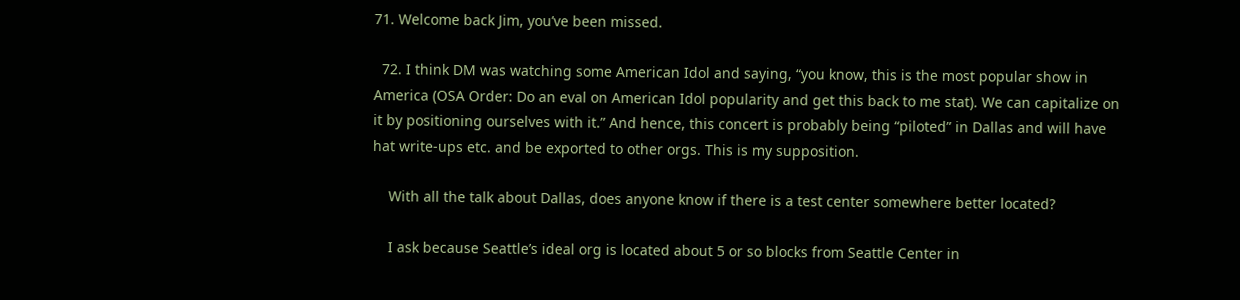71. Welcome back Jim, you’ve been missed.

  72. I think DM was watching some American Idol and saying, “you know, this is the most popular show in America (OSA Order: Do an eval on American Idol popularity and get this back to me stat). We can capitalize on it by positioning ourselves with it.” And hence, this concert is probably being “piloted” in Dallas and will have hat write-ups etc. and be exported to other orgs. This is my supposition.

    With all the talk about Dallas, does anyone know if there is a test center somewhere better located?

    I ask because Seattle’s ideal org is located about 5 or so blocks from Seattle Center in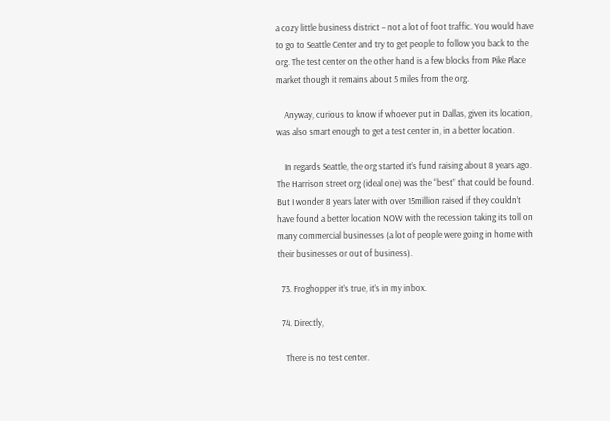a cozy little business district – not a lot of foot traffic. You would have to go to Seattle Center and try to get people to follow you back to the org. The test center on the other hand is a few blocks from Pike Place market though it remains about 5 miles from the org.

    Anyway, curious to know if whoever put in Dallas, given its location, was also smart enough to get a test center in, in a better location.

    In regards Seattle, the org started it’s fund raising about 8 years ago. The Harrison street org (ideal one) was the “best” that could be found. But I wonder 8 years later with over 15million raised if they couldn’t have found a better location NOW with the recession taking its toll on many commercial businesses (a lot of people were going in home with their businesses or out of business).

  73. Froghopper it’s true, it’s in my inbox.

  74. Directly,

    There is no test center.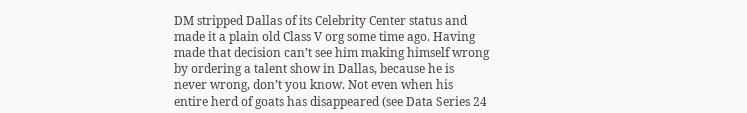DM stripped Dallas of its Celebrity Center status and made it a plain old Class V org some time ago. Having made that decision can’t see him making himself wrong by ordering a talent show in Dallas, because he is never wrong, don’t you know. Not even when his entire herd of goats has disappeared (see Data Series 24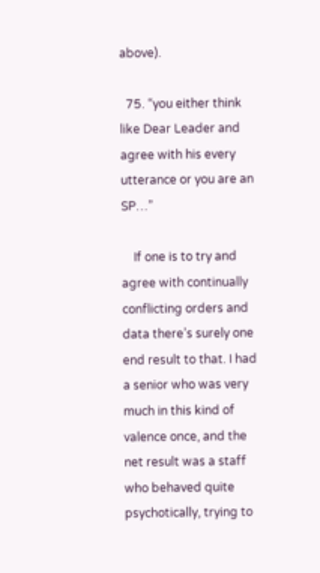above).

  75. “you either think like Dear Leader and agree with his every utterance or you are an SP…”

    If one is to try and agree with continually conflicting orders and data there’s surely one end result to that. I had a senior who was very much in this kind of valence once, and the net result was a staff who behaved quite psychotically, trying to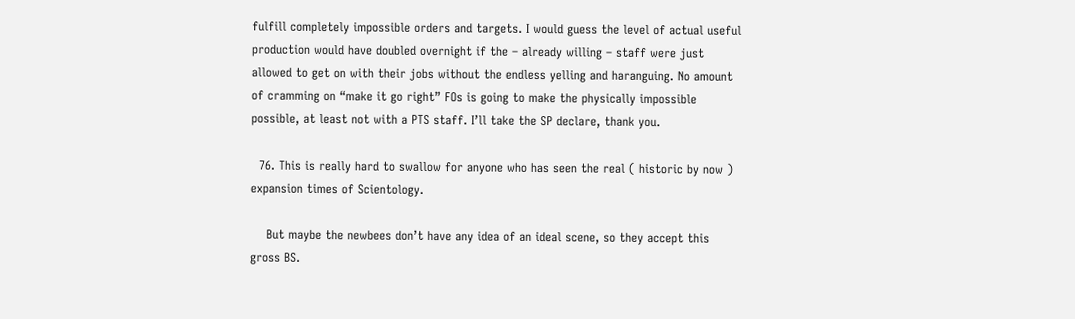fulfill completely impossible orders and targets. I would guess the level of actual useful production would have doubled overnight if the – already willing – staff were just allowed to get on with their jobs without the endless yelling and haranguing. No amount of cramming on “make it go right” FOs is going to make the physically impossible possible, at least not with a PTS staff. I’ll take the SP declare, thank you.

  76. This is really hard to swallow for anyone who has seen the real ( historic by now ) expansion times of Scientology.

    But maybe the newbees don’t have any idea of an ideal scene, so they accept this gross BS.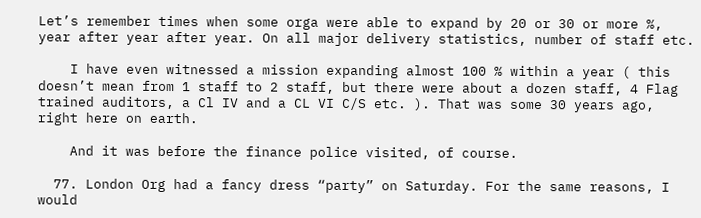Let’s remember times when some orga were able to expand by 20 or 30 or more %, year after year after year. On all major delivery statistics, number of staff etc.

    I have even witnessed a mission expanding almost 100 % within a year ( this doesn’t mean from 1 staff to 2 staff, but there were about a dozen staff, 4 Flag trained auditors, a Cl IV and a CL VI C/S etc. ). That was some 30 years ago, right here on earth.

    And it was before the finance police visited, of course.

  77. London Org had a fancy dress “party” on Saturday. For the same reasons, I would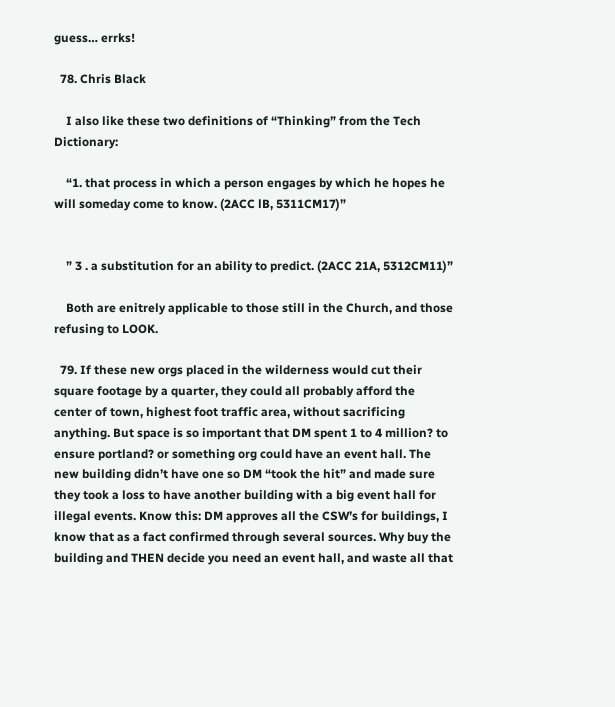guess… errks!

  78. Chris Black

    I also like these two definitions of “Thinking” from the Tech Dictionary:

    “1. that process in which a person engages by which he hopes he will someday come to know. (2ACC lB, 5311CM17)”


    ” 3 . a substitution for an ability to predict. (2ACC 21A, 5312CM11)”

    Both are enitrely applicable to those still in the Church, and those refusing to LOOK.

  79. If these new orgs placed in the wilderness would cut their square footage by a quarter, they could all probably afford the center of town, highest foot traffic area, without sacrificing anything. But space is so important that DM spent 1 to 4 million? to ensure portland? or something org could have an event hall. The new building didn’t have one so DM “took the hit” and made sure they took a loss to have another building with a big event hall for illegal events. Know this: DM approves all the CSW’s for buildings, I know that as a fact confirmed through several sources. Why buy the building and THEN decide you need an event hall, and waste all that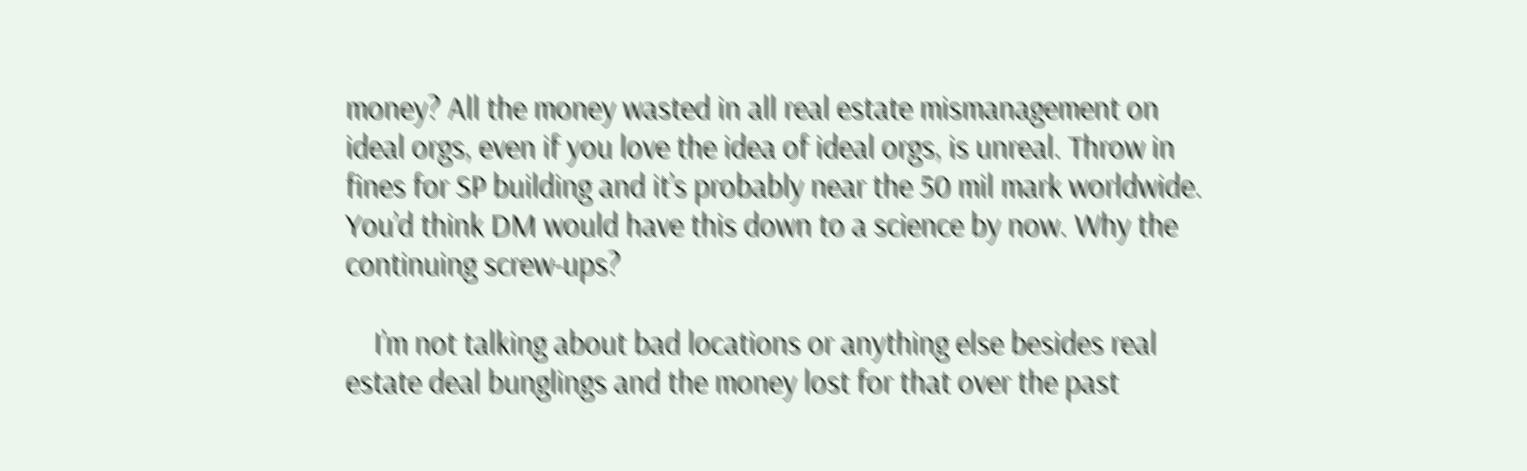money? All the money wasted in all real estate mismanagement on ideal orgs, even if you love the idea of ideal orgs, is unreal. Throw in fines for SP building and it’s probably near the 50 mil mark worldwide. You’d think DM would have this down to a science by now. Why the continuing screw-ups?

    I’m not talking about bad locations or anything else besides real estate deal bunglings and the money lost for that over the past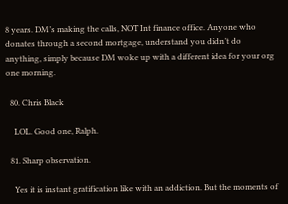8 years. DM’s making the calls, NOT Int finance office. Anyone who donates through a second mortgage, understand you didn’t do anything, simply because DM woke up with a different idea for your org one morning.

  80. Chris Black

    LOL. Good one, Ralph.

  81. Sharp observation.

    Yes it is instant gratification like with an addiction. But the moments of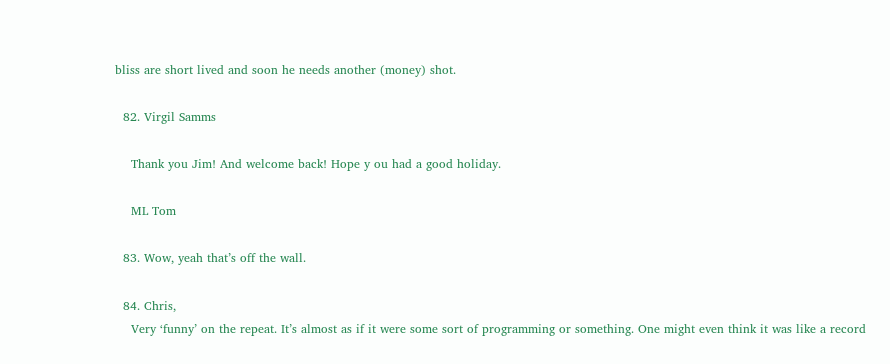bliss are short lived and soon he needs another (money) shot.

  82. Virgil Samms

    Thank you Jim! And welcome back! Hope y ou had a good holiday.

    ML Tom

  83. Wow, yeah that’s off the wall.

  84. Chris,
    Very ‘funny’ on the repeat. It’s almost as if it were some sort of programming or something. One might even think it was like a record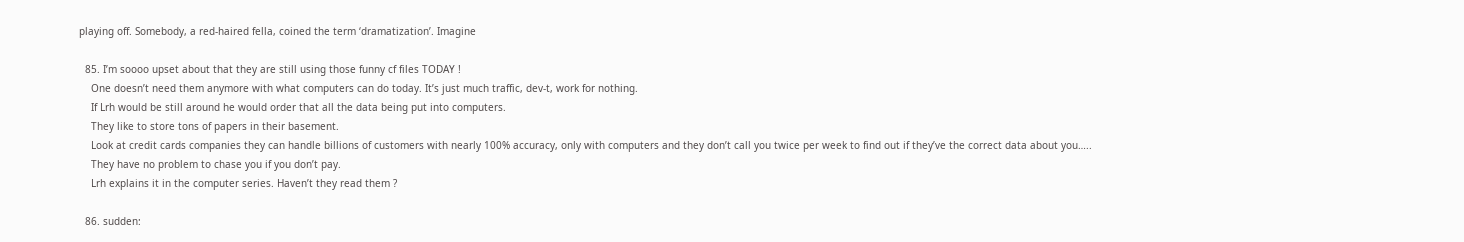playing off. Somebody, a red-haired fella, coined the term ‘dramatization’. Imagine

  85. I’m soooo upset about that they are still using those funny cf files TODAY !
    One doesn’t need them anymore with what computers can do today. It’s just much traffic, dev-t, work for nothing.
    If Lrh would be still around he would order that all the data being put into computers.
    They like to store tons of papers in their basement.
    Look at credit cards companies they can handle billions of customers with nearly 100% accuracy, only with computers and they don’t call you twice per week to find out if they’ve the correct data about you…..
    They have no problem to chase you if you don’t pay.
    Lrh explains it in the computer series. Haven’t they read them ?

  86. sudden: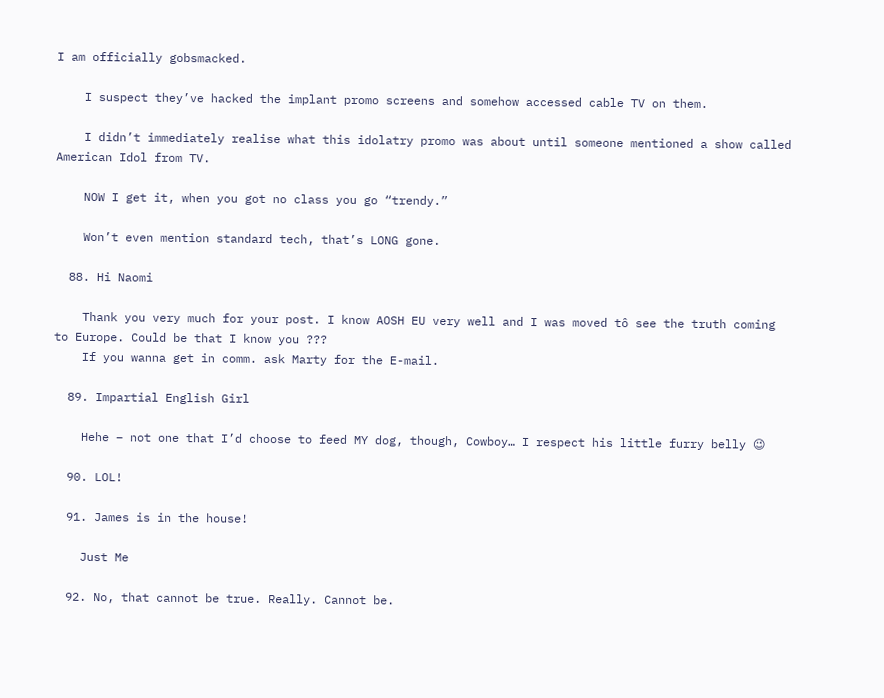I am officially gobsmacked.

    I suspect they’ve hacked the implant promo screens and somehow accessed cable TV on them.

    I didn’t immediately realise what this idolatry promo was about until someone mentioned a show called American Idol from TV.

    NOW I get it, when you got no class you go “trendy.”

    Won’t even mention standard tech, that’s LONG gone.

  88. Hi Naomi

    Thank you very much for your post. I know AOSH EU very well and I was moved tô see the truth coming to Europe. Could be that I know you ???
    If you wanna get in comm. ask Marty for the E-mail.

  89. Impartial English Girl

    Hehe – not one that I’d choose to feed MY dog, though, Cowboy… I respect his little furry belly 😉

  90. LOL!

  91. James is in the house!

    Just Me

  92. No, that cannot be true. Really. Cannot be.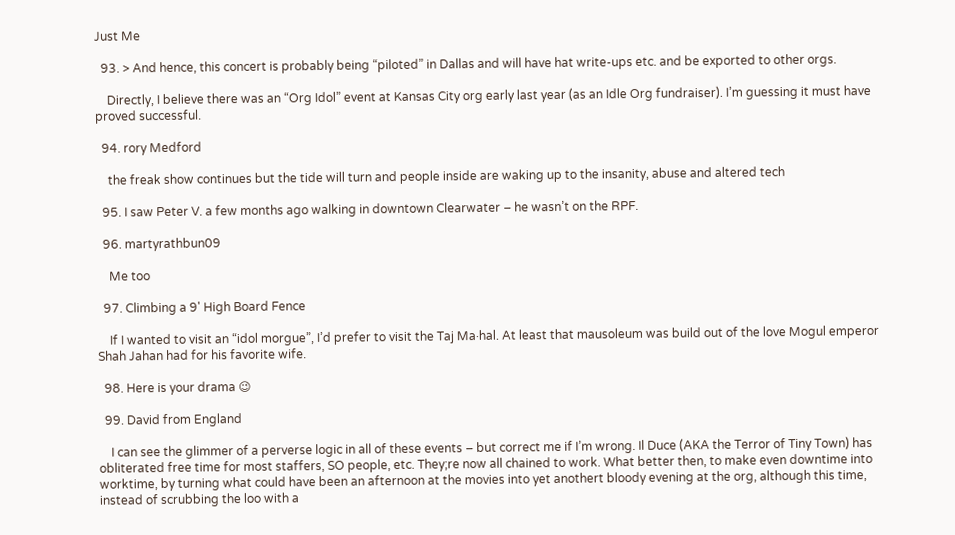Just Me

  93. > And hence, this concert is probably being “piloted” in Dallas and will have hat write-ups etc. and be exported to other orgs.

    Directly, I believe there was an “Org Idol” event at Kansas City org early last year (as an Idle Org fundraiser). I’m guessing it must have proved successful.

  94. rory Medford

    the freak show continues but the tide will turn and people inside are waking up to the insanity, abuse and altered tech

  95. I saw Peter V. a few months ago walking in downtown Clearwater – he wasn’t on the RPF.

  96. martyrathbun09

    Me too

  97. Climbing a 9' High Board Fence

    If I wanted to visit an “idol morgue”, I’d prefer to visit the Taj Ma·hal. At least that mausoleum was build out of the love Mogul emperor Shah Jahan had for his favorite wife.

  98. Here is your drama 😉

  99. David from England

    I can see the glimmer of a perverse logic in all of these events – but correct me if I’m wrong. Il Duce (AKA the Terror of Tiny Town) has obliterated free time for most staffers, SO people, etc. They;re now all chained to work. What better then, to make even downtime into worktime, by turning what could have been an afternoon at the movies into yet anothert bloody evening at the org, although this time, instead of scrubbing the loo with a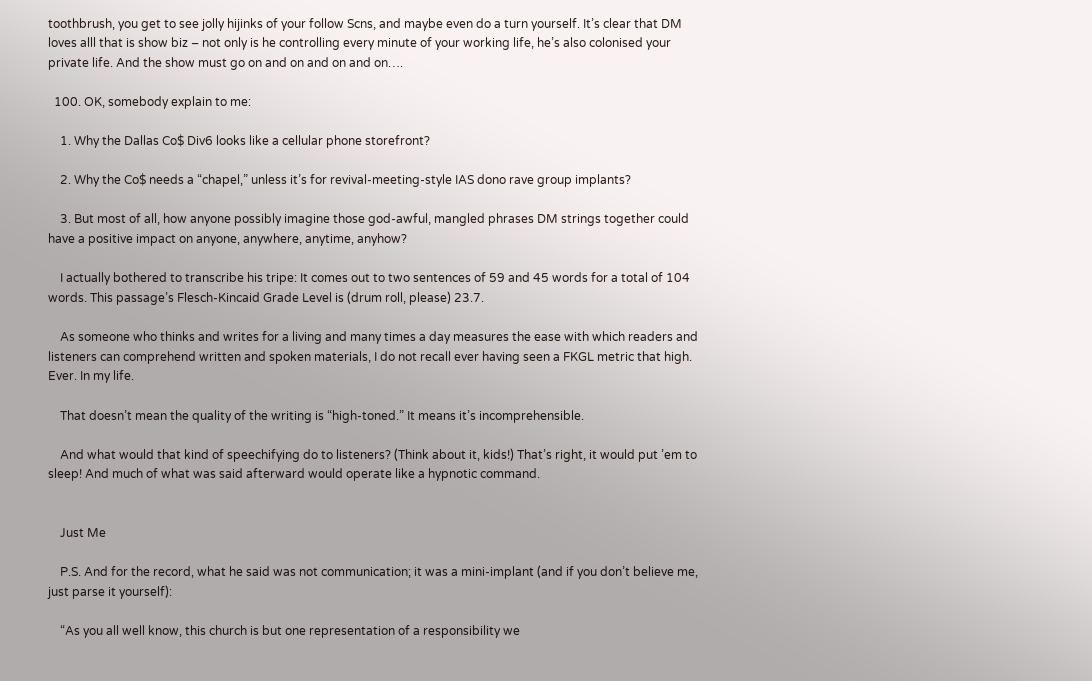toothbrush, you get to see jolly hijinks of your follow Scns, and maybe even do a turn yourself. It’s clear that DM loves alll that is show biz – not only is he controlling every minute of your working life, he’s also colonised your private life. And the show must go on and on and on and on….

  100. OK, somebody explain to me:

    1. Why the Dallas Co$ Div6 looks like a cellular phone storefront?

    2. Why the Co$ needs a “chapel,” unless it’s for revival-meeting-style IAS dono rave group implants?

    3. But most of all, how anyone possibly imagine those god-awful, mangled phrases DM strings together could have a positive impact on anyone, anywhere, anytime, anyhow?

    I actually bothered to transcribe his tripe: It comes out to two sentences of 59 and 45 words for a total of 104 words. This passage’s Flesch-Kincaid Grade Level is (drum roll, please) 23.7.

    As someone who thinks and writes for a living and many times a day measures the ease with which readers and listeners can comprehend written and spoken materials, I do not recall ever having seen a FKGL metric that high. Ever. In my life.

    That doesn’t mean the quality of the writing is “high-toned.” It means it’s incomprehensible.

    And what would that kind of speechifying do to listeners? (Think about it, kids!) That’s right, it would put ’em to sleep! And much of what was said afterward would operate like a hypnotic command.


    Just Me

    P.S. And for the record, what he said was not communication; it was a mini-implant (and if you don’t believe me, just parse it yourself):

    “As you all well know, this church is but one representation of a responsibility we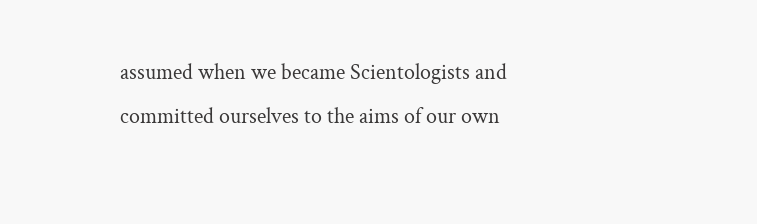assumed when we became Scientologists and committed ourselves to the aims of our own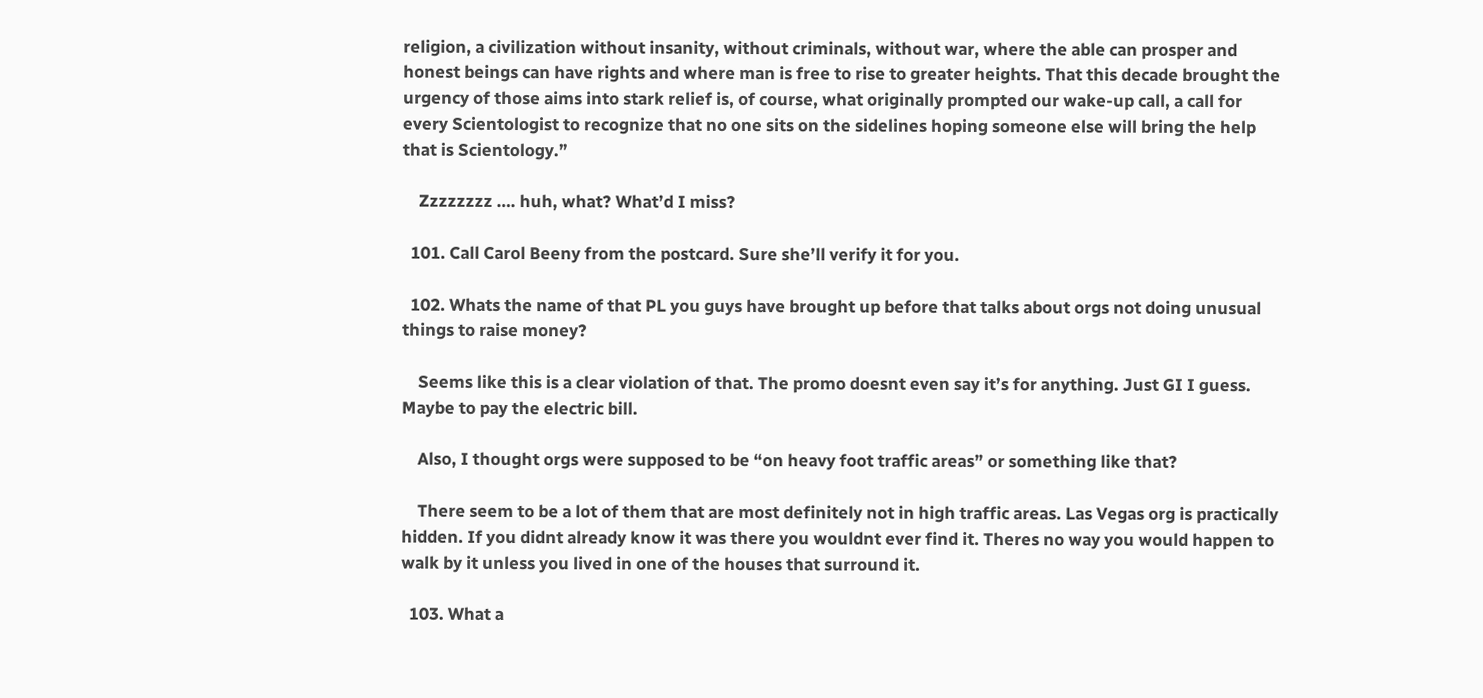religion, a civilization without insanity, without criminals, without war, where the able can prosper and honest beings can have rights and where man is free to rise to greater heights. That this decade brought the urgency of those aims into stark relief is, of course, what originally prompted our wake-up call, a call for every Scientologist to recognize that no one sits on the sidelines hoping someone else will bring the help that is Scientology.”

    Zzzzzzzz …. huh, what? What’d I miss?

  101. Call Carol Beeny from the postcard. Sure she’ll verify it for you.

  102. Whats the name of that PL you guys have brought up before that talks about orgs not doing unusual things to raise money?

    Seems like this is a clear violation of that. The promo doesnt even say it’s for anything. Just GI I guess. Maybe to pay the electric bill.

    Also, I thought orgs were supposed to be “on heavy foot traffic areas” or something like that?

    There seem to be a lot of them that are most definitely not in high traffic areas. Las Vegas org is practically hidden. If you didnt already know it was there you wouldnt ever find it. Theres no way you would happen to walk by it unless you lived in one of the houses that surround it.

  103. What a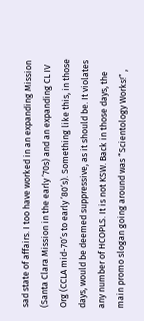sad state of affairs. I too have worked in an expanding Mission (Santa Clara Mission in the early ’70s) and an expanding CL IV Org (CCLA mid-70’s to early ’80’s). Something like this, in those days, would be deemed suppressive, as it should be. It violates any number of HCOPLS. It is not KSW. Back in those days, the main promo slogan going around was “Scientology Works!” ,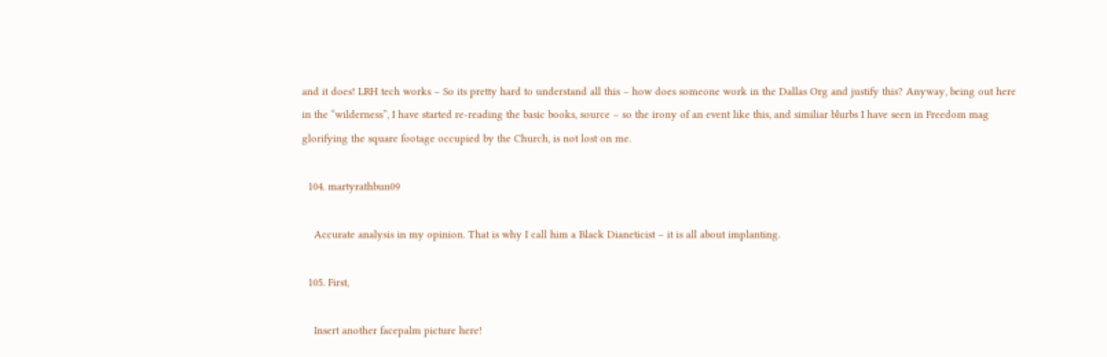and it does! LRH tech works – So its pretty hard to understand all this – how does someone work in the Dallas Org and justify this? Anyway, being out here in the “wilderness”, I have started re-reading the basic books, source – so the irony of an event like this, and similiar blurbs I have seen in Freedom mag glorifying the square footage occupied by the Church, is not lost on me.

  104. martyrathbun09

    Accurate analysis in my opinion. That is why I call him a Black Dianeticist – it is all about implanting.

  105. First,

    Insert another facepalm picture here!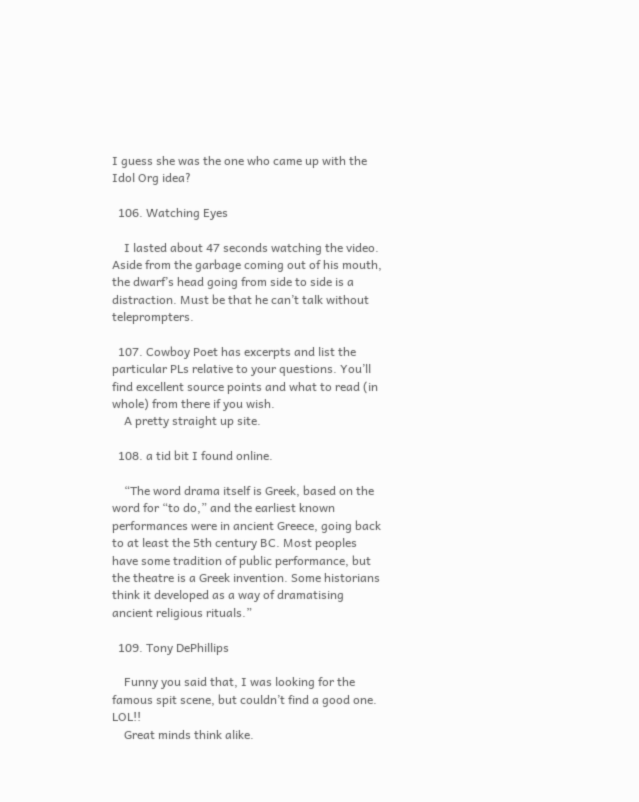I guess she was the one who came up with the Idol Org idea?

  106. Watching Eyes

    I lasted about 47 seconds watching the video. Aside from the garbage coming out of his mouth, the dwarf’s head going from side to side is a distraction. Must be that he can’t talk without teleprompters.

  107. Cowboy Poet has excerpts and list the particular PLs relative to your questions. You’ll find excellent source points and what to read (in whole) from there if you wish.
    A pretty straight up site.

  108. a tid bit I found online.

    “The word drama itself is Greek, based on the word for “to do,” and the earliest known performances were in ancient Greece, going back to at least the 5th century BC. Most peoples have some tradition of public performance, but the theatre is a Greek invention. Some historians think it developed as a way of dramatising ancient religious rituals.”

  109. Tony DePhillips

    Funny you said that, I was looking for the famous spit scene, but couldn’t find a good one. LOL!!
    Great minds think alike.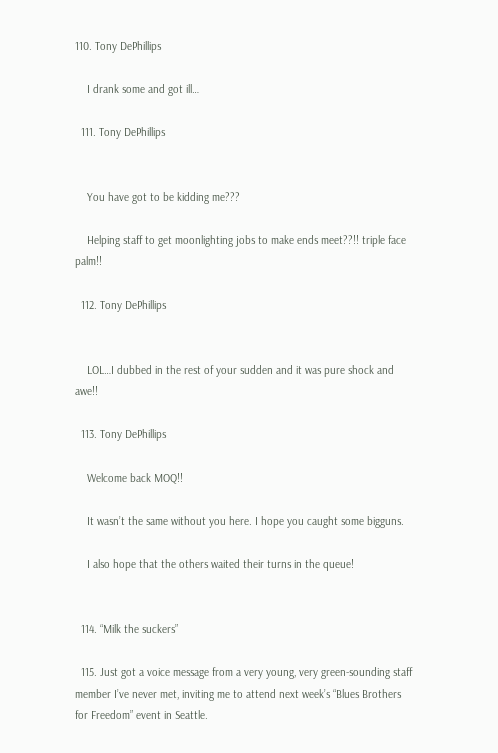110. Tony DePhillips

    I drank some and got ill…

  111. Tony DePhillips


    You have got to be kidding me???

    Helping staff to get moonlighting jobs to make ends meet??!! triple face palm!!

  112. Tony DePhillips


    LOL…I dubbed in the rest of your sudden and it was pure shock and awe!!

  113. Tony DePhillips

    Welcome back MOQ!!

    It wasn’t the same without you here. I hope you caught some bigguns.

    I also hope that the others waited their turns in the queue!


  114. “Milk the suckers”

  115. Just got a voice message from a very young, very green-sounding staff member I’ve never met, inviting me to attend next week’s “Blues Brothers for Freedom” event in Seattle.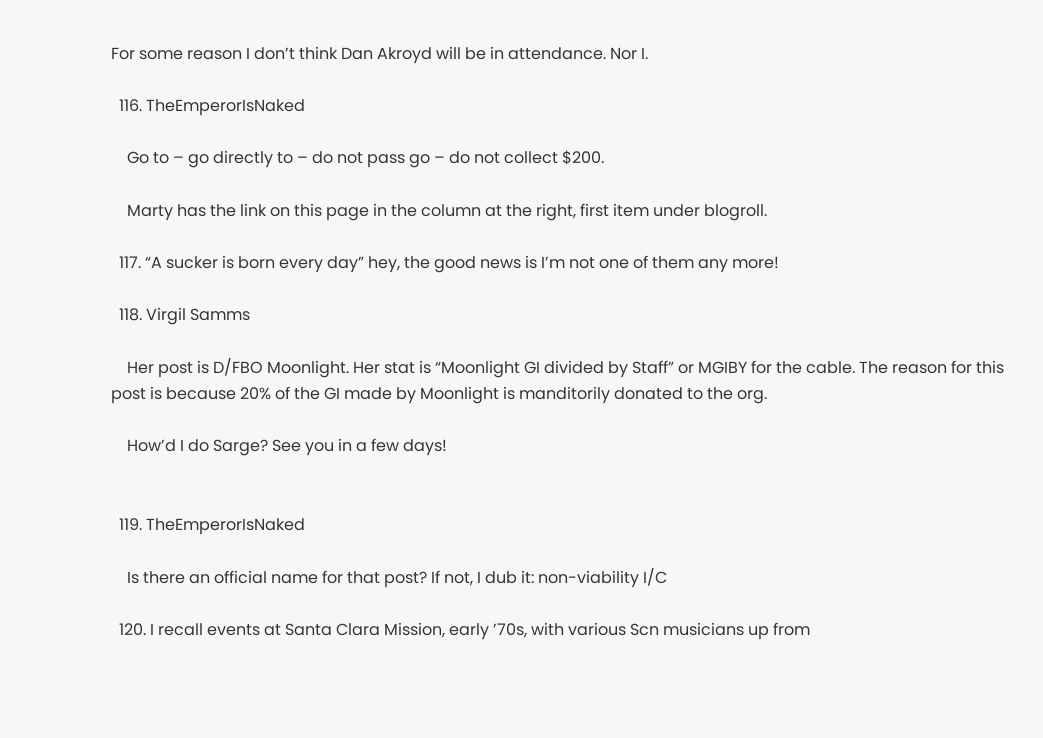For some reason I don’t think Dan Akroyd will be in attendance. Nor I.

  116. TheEmperorIsNaked

    Go to – go directly to – do not pass go – do not collect $200.

    Marty has the link on this page in the column at the right, first item under blogroll.

  117. “A sucker is born every day” hey, the good news is I’m not one of them any more!

  118. Virgil Samms

    Her post is D/FBO Moonlight. Her stat is “Moonlight GI divided by Staff” or MGIBY for the cable. The reason for this post is because 20% of the GI made by Moonlight is manditorily donated to the org.

    How’d I do Sarge? See you in a few days!


  119. TheEmperorIsNaked

    Is there an official name for that post? If not, I dub it: non-viability I/C

  120. I recall events at Santa Clara Mission, early ’70s, with various Scn musicians up from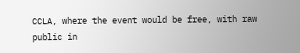CCLA, where the event would be free, with raw public in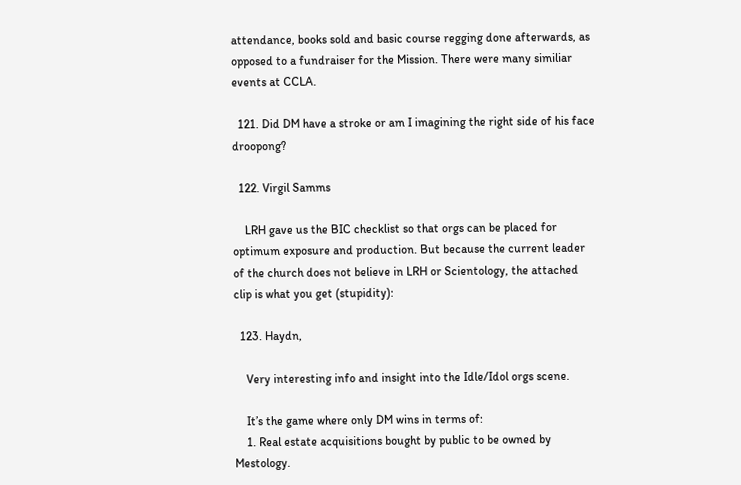attendance, books sold and basic course regging done afterwards, as opposed to a fundraiser for the Mission. There were many similiar events at CCLA.

  121. Did DM have a stroke or am I imagining the right side of his face droopong?

  122. Virgil Samms

    LRH gave us the BIC checklist so that orgs can be placed for optimum exposure and production. But because the current leader of the church does not believe in LRH or Scientology, the attached clip is what you get (stupidity):

  123. Haydn,

    Very interesting info and insight into the Idle/Idol orgs scene.

    It’s the game where only DM wins in terms of:
    1. Real estate acquisitions bought by public to be owned by Mestology.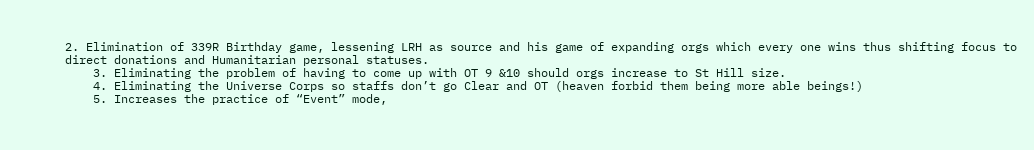2. Elimination of 339R Birthday game, lessening LRH as source and his game of expanding orgs which every one wins thus shifting focus to direct donations and Humanitarian personal statuses.
    3. Eliminating the problem of having to come up with OT 9 &10 should orgs increase to St Hill size.
    4. Eliminating the Universe Corps so staffs don’t go Clear and OT (heaven forbid them being more able beings!)
    5. Increases the practice of “Event” mode,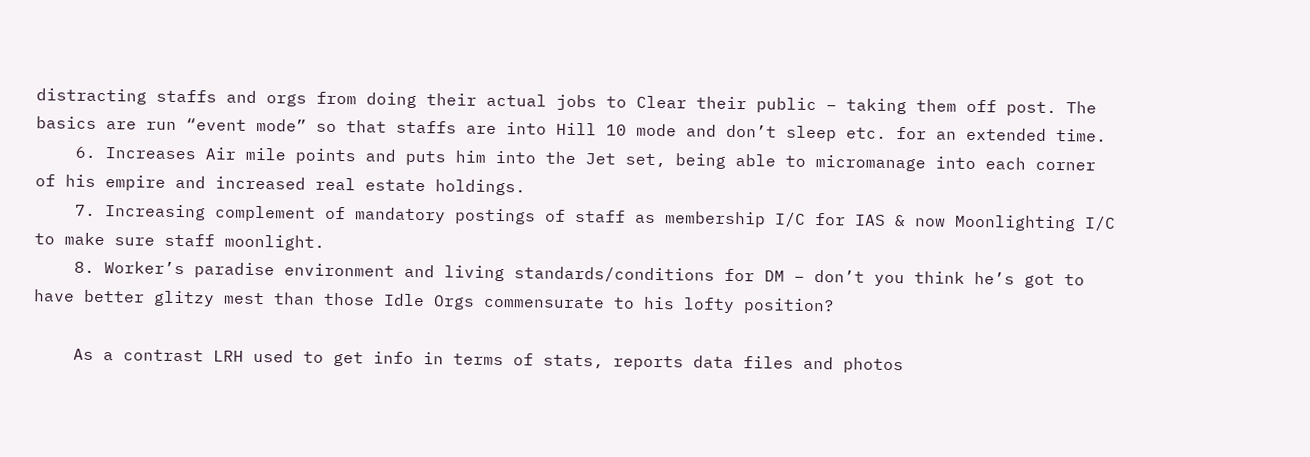distracting staffs and orgs from doing their actual jobs to Clear their public – taking them off post. The basics are run “event mode” so that staffs are into Hill 10 mode and don’t sleep etc. for an extended time.
    6. Increases Air mile points and puts him into the Jet set, being able to micromanage into each corner of his empire and increased real estate holdings.
    7. Increasing complement of mandatory postings of staff as membership I/C for IAS & now Moonlighting I/C to make sure staff moonlight.
    8. Worker’s paradise environment and living standards/conditions for DM – don’t you think he’s got to have better glitzy mest than those Idle Orgs commensurate to his lofty position?

    As a contrast LRH used to get info in terms of stats, reports data files and photos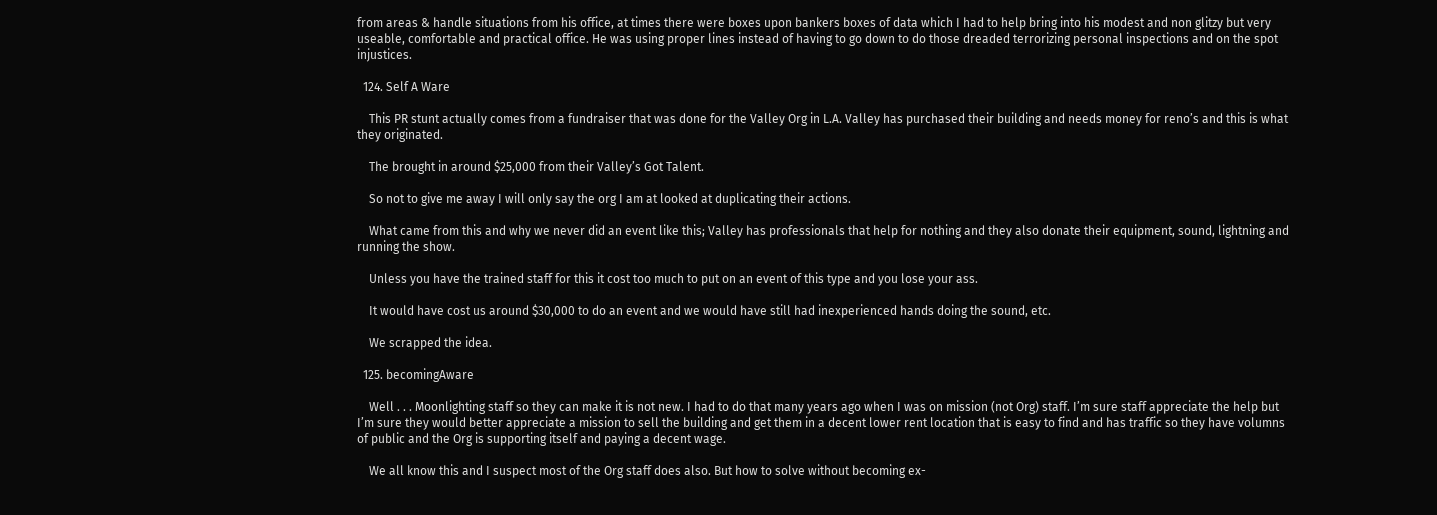from areas & handle situations from his office, at times there were boxes upon bankers boxes of data which I had to help bring into his modest and non glitzy but very useable, comfortable and practical office. He was using proper lines instead of having to go down to do those dreaded terrorizing personal inspections and on the spot injustices.

  124. Self A Ware

    This PR stunt actually comes from a fundraiser that was done for the Valley Org in L.A. Valley has purchased their building and needs money for reno’s and this is what they originated.

    The brought in around $25,000 from their Valley’s Got Talent.

    So not to give me away I will only say the org I am at looked at duplicating their actions.

    What came from this and why we never did an event like this; Valley has professionals that help for nothing and they also donate their equipment, sound, lightning and running the show.

    Unless you have the trained staff for this it cost too much to put on an event of this type and you lose your ass.

    It would have cost us around $30,000 to do an event and we would have still had inexperienced hands doing the sound, etc.

    We scrapped the idea.

  125. becomingAware

    Well . . . Moonlighting staff so they can make it is not new. I had to do that many years ago when I was on mission (not Org) staff. I’m sure staff appreciate the help but I’m sure they would better appreciate a mission to sell the building and get them in a decent lower rent location that is easy to find and has traffic so they have volumns of public and the Org is supporting itself and paying a decent wage.

    We all know this and I suspect most of the Org staff does also. But how to solve without becoming ex-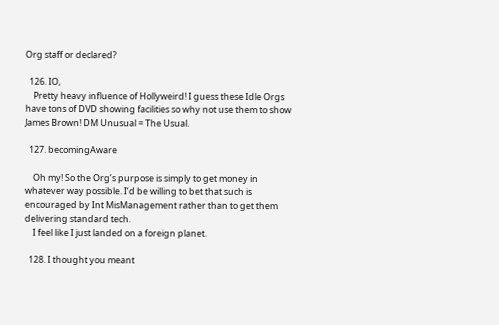Org staff or declared?

  126. IO,
    Pretty heavy influence of Hollyweird! I guess these Idle Orgs have tons of DVD showing facilities so why not use them to show James Brown! DM Unusual = The Usual.

  127. becomingAware

    Oh my! So the Org’s purpose is simply to get money in whatever way possible. I’d be willing to bet that such is encouraged by Int MisManagement rather than to get them delivering standard tech.
    I feel like I just landed on a foreign planet.

  128. I thought you meant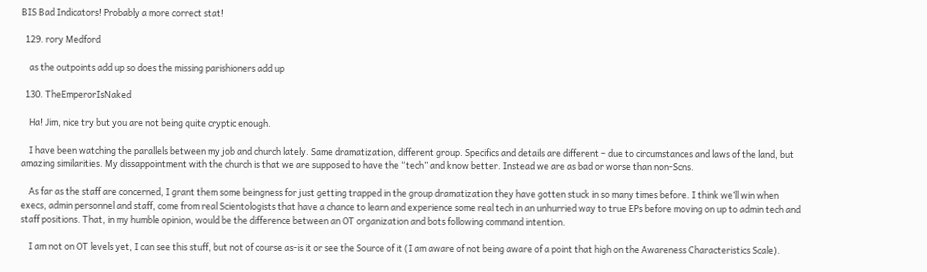BIS Bad Indicators! Probably a more correct stat!

  129. rory Medford

    as the outpoints add up so does the missing parishioners add up

  130. TheEmperorIsNaked

    Ha! Jim, nice try but you are not being quite cryptic enough.

    I have been watching the parallels between my job and church lately. Same dramatization, different group. Specifics and details are different – due to circumstances and laws of the land, but amazing similarities. My dissappointment with the church is that we are supposed to have the “tech” and know better. Instead we are as bad or worse than non-Scns.

    As far as the staff are concerned, I grant them some beingness for just getting trapped in the group dramatization they have gotten stuck in so many times before. I think we’ll win when execs, admin personnel and staff, come from real Scientologists that have a chance to learn and experience some real tech in an unhurried way to true EPs before moving on up to admin tech and staff positions. That, in my humble opinion, would be the difference between an OT organization and bots following command intention.

    I am not on OT levels yet, I can see this stuff, but not of course as-is it or see the Source of it (I am aware of not being aware of a point that high on the Awareness Characteristics Scale).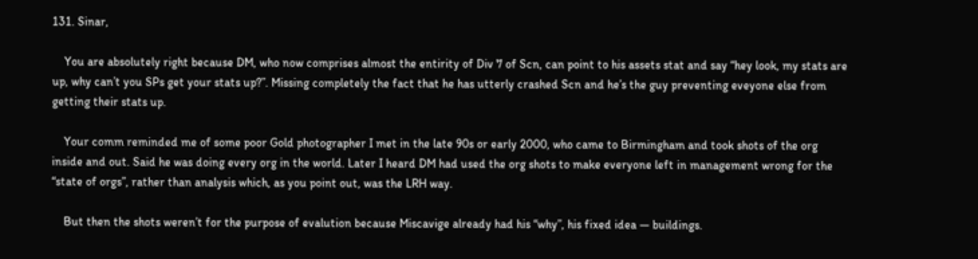131. Sinar,

    You are absolutely right because DM, who now comprises almost the entirity of Div 7 of Scn, can point to his assets stat and say “hey look, my stats are up, why can’t you SPs get your stats up?”. Missing completely the fact that he has utterly crashed Scn and he’s the guy preventing eveyone else from getting their stats up.

    Your comm reminded me of some poor Gold photographer I met in the late 90s or early 2000, who came to Birmingham and took shots of the org inside and out. Said he was doing every org in the world. Later I heard DM had used the org shots to make everyone left in management wrong for the “state of orgs”, rather than analysis which, as you point out, was the LRH way.

    But then the shots weren’t for the purpose of evalution because Miscavige already had his “why”, his fixed idea — buildings.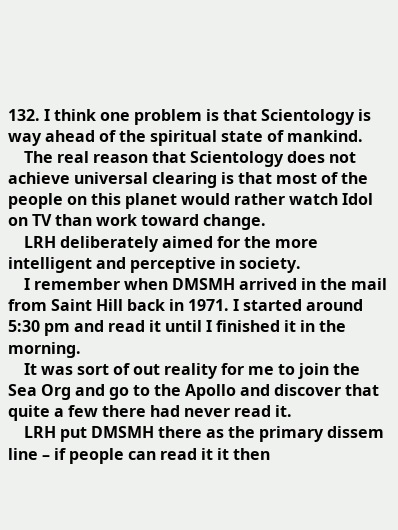132. I think one problem is that Scientology is way ahead of the spiritual state of mankind.
    The real reason that Scientology does not achieve universal clearing is that most of the people on this planet would rather watch Idol on TV than work toward change.
    LRH deliberately aimed for the more intelligent and perceptive in society.
    I remember when DMSMH arrived in the mail from Saint Hill back in 1971. I started around 5:30 pm and read it until I finished it in the morning.
    It was sort of out reality for me to join the Sea Org and go to the Apollo and discover that quite a few there had never read it.
    LRH put DMSMH there as the primary dissem line – if people can read it it then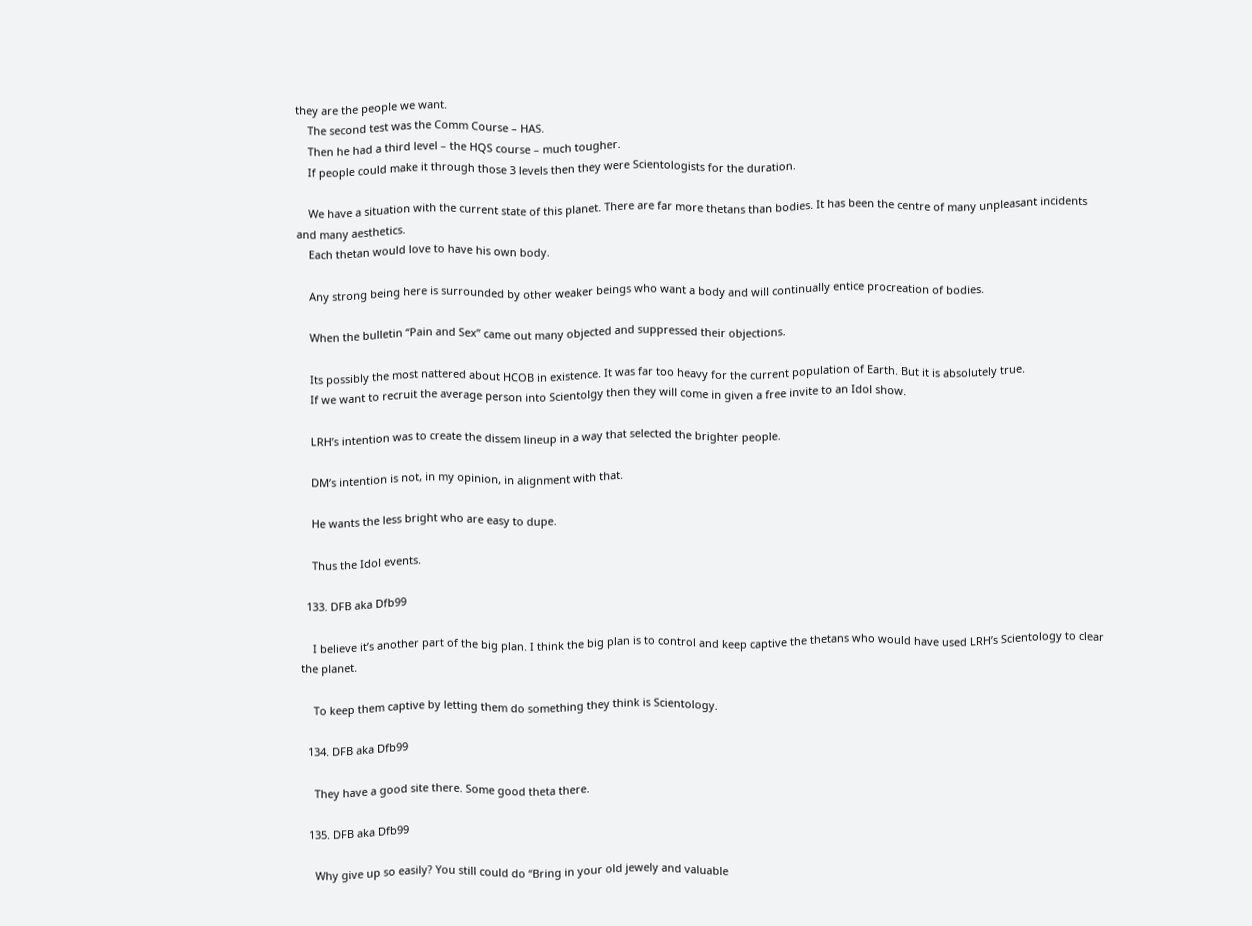they are the people we want.
    The second test was the Comm Course – HAS.
    Then he had a third level – the HQS course – much tougher.
    If people could make it through those 3 levels then they were Scientologists for the duration.

    We have a situation with the current state of this planet. There are far more thetans than bodies. It has been the centre of many unpleasant incidents and many aesthetics.
    Each thetan would love to have his own body.

    Any strong being here is surrounded by other weaker beings who want a body and will continually entice procreation of bodies.

    When the bulletin “Pain and Sex” came out many objected and suppressed their objections.

    Its possibly the most nattered about HCOB in existence. It was far too heavy for the current population of Earth. But it is absolutely true.
    If we want to recruit the average person into Scientolgy then they will come in given a free invite to an Idol show.

    LRH’s intention was to create the dissem lineup in a way that selected the brighter people.

    DM’s intention is not, in my opinion, in alignment with that.

    He wants the less bright who are easy to dupe.

    Thus the Idol events.

  133. DFB aka Dfb99

    I believe it’s another part of the big plan. I think the big plan is to control and keep captive the thetans who would have used LRH’s Scientology to clear the planet.

    To keep them captive by letting them do something they think is Scientology.

  134. DFB aka Dfb99

    They have a good site there. Some good theta there.

  135. DFB aka Dfb99

    Why give up so easily? You still could do “Bring in your old jewely and valuable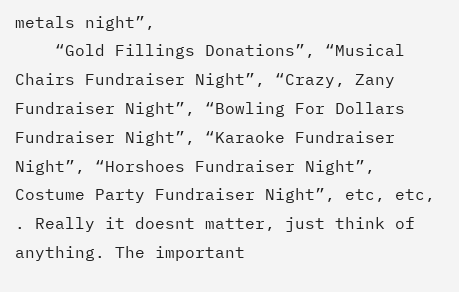metals night”,
    “Gold Fillings Donations”, “Musical Chairs Fundraiser Night”, “Crazy, Zany Fundraiser Night”, “Bowling For Dollars Fundraiser Night”, “Karaoke Fundraiser Night”, “Horshoes Fundraiser Night”, Costume Party Fundraiser Night”, etc, etc, . Really it doesnt matter, just think of anything. The important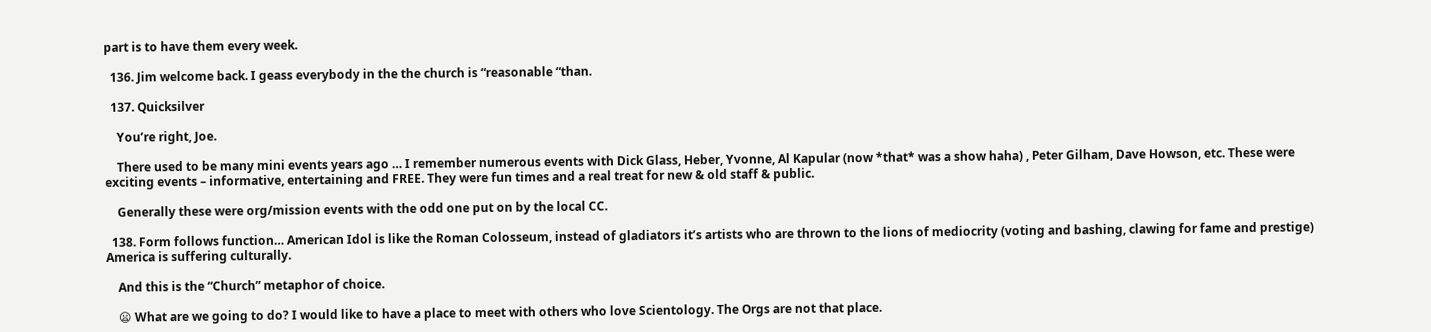part is to have them every week.

  136. Jim welcome back. I geass everybody in the the church is “reasonable “than.

  137. Quicksilver

    You’re right, Joe.

    There used to be many mini events years ago … I remember numerous events with Dick Glass, Heber, Yvonne, Al Kapular (now *that* was a show haha) , Peter Gilham, Dave Howson, etc. These were exciting events – informative, entertaining and FREE. They were fun times and a real treat for new & old staff & public.

    Generally these were org/mission events with the odd one put on by the local CC.

  138. Form follows function… American Idol is like the Roman Colosseum, instead of gladiators it’s artists who are thrown to the lions of mediocrity (voting and bashing, clawing for fame and prestige) America is suffering culturally.

    And this is the “Church” metaphor of choice.

    😦 What are we going to do? I would like to have a place to meet with others who love Scientology. The Orgs are not that place.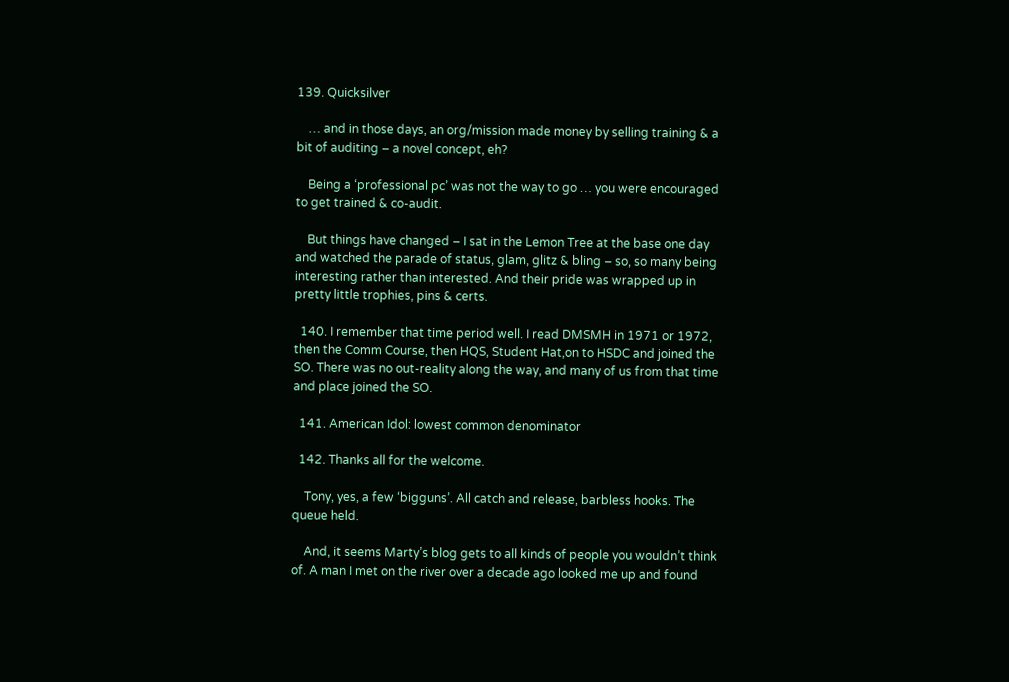139. Quicksilver

    … and in those days, an org/mission made money by selling training & a bit of auditing – a novel concept, eh?

    Being a ‘professional pc’ was not the way to go … you were encouraged to get trained & co-audit.

    But things have changed – I sat in the Lemon Tree at the base one day and watched the parade of status, glam, glitz & bling – so, so many being interesting rather than interested. And their pride was wrapped up in pretty little trophies, pins & certs.

  140. I remember that time period well. I read DMSMH in 1971 or 1972, then the Comm Course, then HQS, Student Hat,on to HSDC and joined the SO. There was no out-reality along the way, and many of us from that time and place joined the SO.

  141. American Idol: lowest common denominator

  142. Thanks all for the welcome.

    Tony, yes, a few ‘bigguns’. All catch and release, barbless hooks. The queue held.

    And, it seems Marty’s blog gets to all kinds of people you wouldn’t think of. A man I met on the river over a decade ago looked me up and found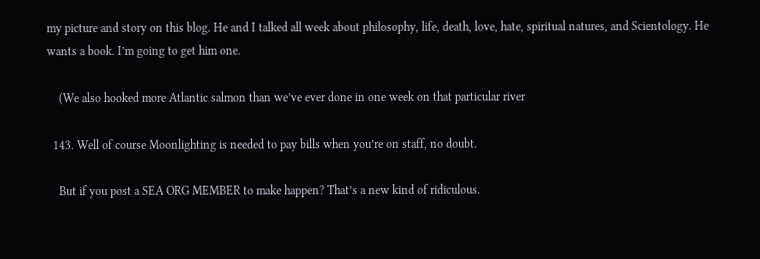my picture and story on this blog. He and I talked all week about philosophy, life, death, love, hate, spiritual natures, and Scientology. He wants a book. I’m going to get him one.

    (We also hooked more Atlantic salmon than we’ve ever done in one week on that particular river

  143. Well of course Moonlighting is needed to pay bills when you’re on staff, no doubt.

    But if you post a SEA ORG MEMBER to make happen? That’s a new kind of ridiculous.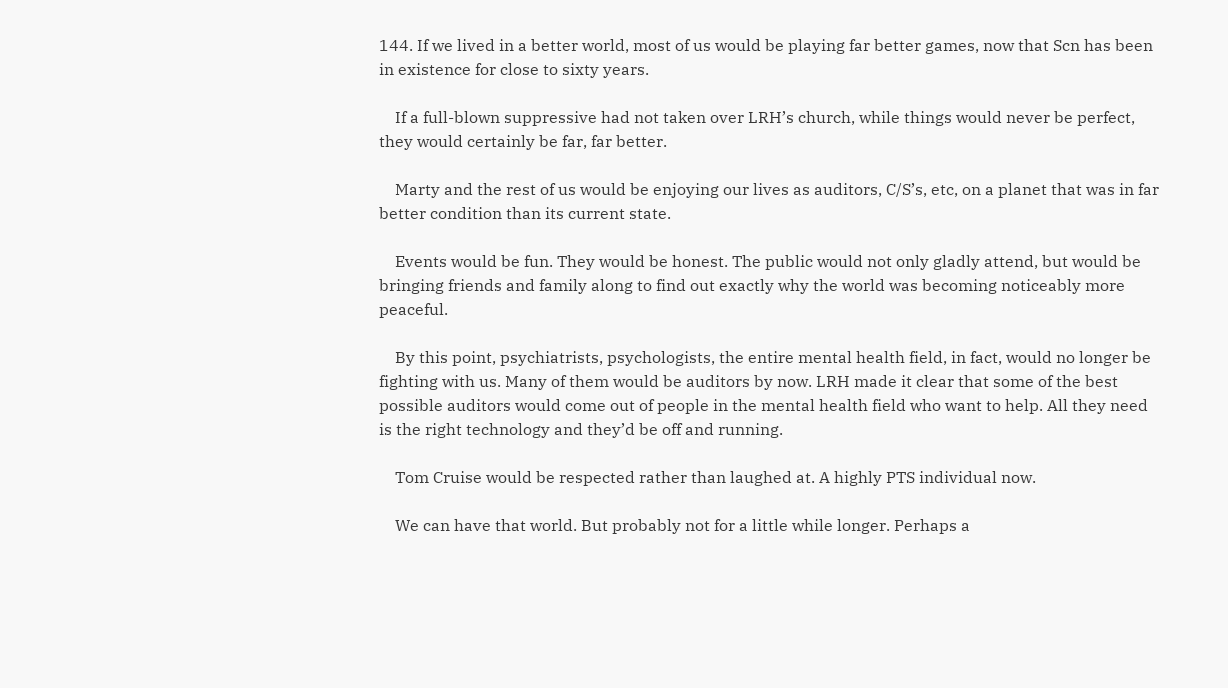144. If we lived in a better world, most of us would be playing far better games, now that Scn has been in existence for close to sixty years.

    If a full-blown suppressive had not taken over LRH’s church, while things would never be perfect, they would certainly be far, far better.

    Marty and the rest of us would be enjoying our lives as auditors, C/S’s, etc, on a planet that was in far better condition than its current state.

    Events would be fun. They would be honest. The public would not only gladly attend, but would be bringing friends and family along to find out exactly why the world was becoming noticeably more peaceful.

    By this point, psychiatrists, psychologists, the entire mental health field, in fact, would no longer be fighting with us. Many of them would be auditors by now. LRH made it clear that some of the best possible auditors would come out of people in the mental health field who want to help. All they need is the right technology and they’d be off and running.

    Tom Cruise would be respected rather than laughed at. A highly PTS individual now.

    We can have that world. But probably not for a little while longer. Perhaps a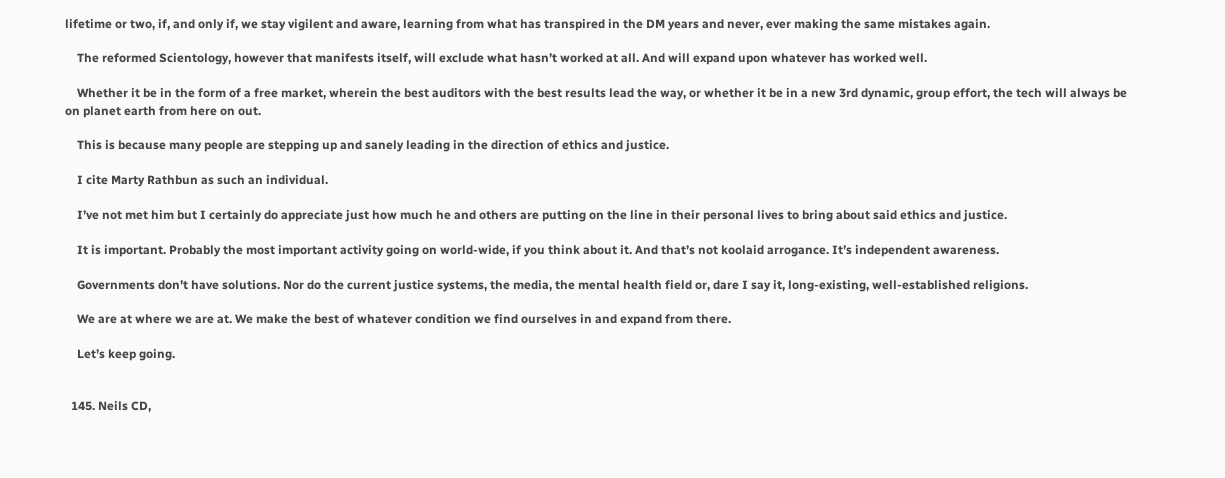lifetime or two, if, and only if, we stay vigilent and aware, learning from what has transpired in the DM years and never, ever making the same mistakes again.

    The reformed Scientology, however that manifests itself, will exclude what hasn’t worked at all. And will expand upon whatever has worked well.

    Whether it be in the form of a free market, wherein the best auditors with the best results lead the way, or whether it be in a new 3rd dynamic, group effort, the tech will always be on planet earth from here on out.

    This is because many people are stepping up and sanely leading in the direction of ethics and justice.

    I cite Marty Rathbun as such an individual.

    I’ve not met him but I certainly do appreciate just how much he and others are putting on the line in their personal lives to bring about said ethics and justice.

    It is important. Probably the most important activity going on world-wide, if you think about it. And that’s not koolaid arrogance. It’s independent awareness.

    Governments don’t have solutions. Nor do the current justice systems, the media, the mental health field or, dare I say it, long-existing, well-established religions.

    We are at where we are at. We make the best of whatever condition we find ourselves in and expand from there.

    Let’s keep going.


  145. Neils CD,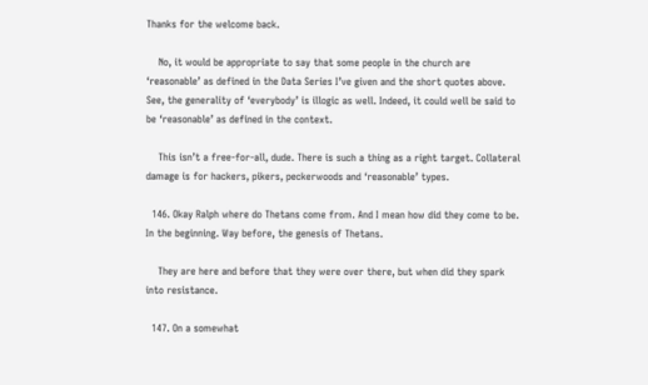Thanks for the welcome back.

    No, it would be appropriate to say that some people in the church are ‘reasonable’ as defined in the Data Series I’ve given and the short quotes above. See, the generality of ‘everybody’ is illogic as well. Indeed, it could well be said to be ‘reasonable’ as defined in the context.

    This isn’t a free-for-all, dude. There is such a thing as a right target. Collateral damage is for hackers, pikers, peckerwoods and ‘reasonable’ types.

  146. Okay Ralph where do Thetans come from. And I mean how did they come to be. In the beginning. Way before, the genesis of Thetans.

    They are here and before that they were over there, but when did they spark into resistance.

  147. On a somewhat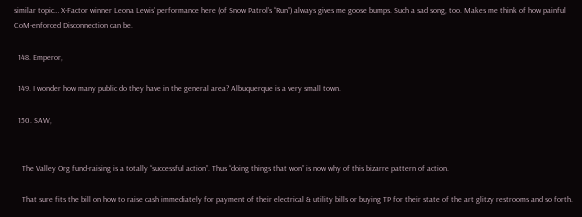similar topic… X-Factor winner Leona Lewis’ performance here (of Snow Patrol’s “Run”) always gives me goose bumps. Such a sad song, too. Makes me think of how painful CoM-enforced Disconnection can be.

  148. Emperor,

  149. I wonder how many public do they have in the general area? Albuquerque is a very small town.

  150. SAW,


    The Valley Org fund-raising is a totally “successful action”. Thus “doing things that won” is now why of this bizarre pattern of action.

    That sure fits the bill on how to raise cash immediately for payment of their electrical & utility bills or buying TP for their state of the art glitzy restrooms and so forth.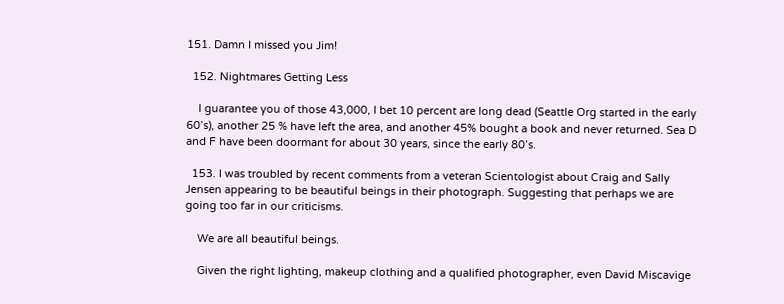151. Damn I missed you Jim!

  152. Nightmares Getting Less

    I guarantee you of those 43,000, I bet 10 percent are long dead (Seattle Org started in the early 60’s), another 25 % have left the area, and another 45% bought a book and never returned. Sea D and F have been doormant for about 30 years, since the early 80’s.

  153. I was troubled by recent comments from a veteran Scientologist about Craig and Sally Jensen appearing to be beautiful beings in their photograph. Suggesting that perhaps we are going too far in our criticisms.

    We are all beautiful beings.

    Given the right lighting, makeup clothing and a qualified photographer, even David Miscavige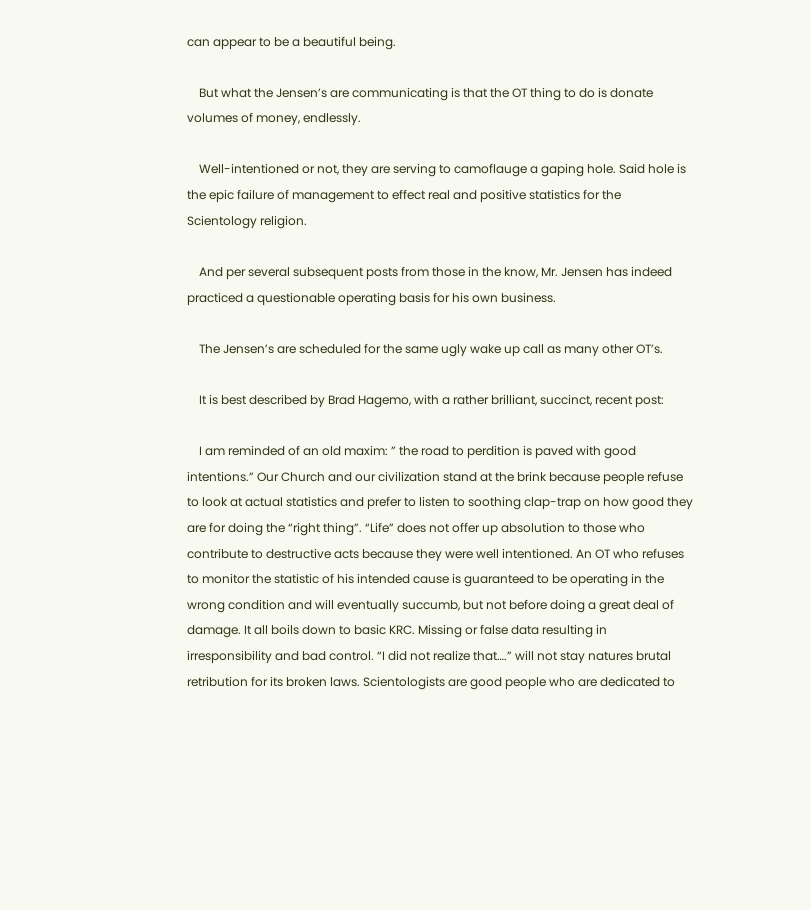can appear to be a beautiful being.

    But what the Jensen’s are communicating is that the OT thing to do is donate volumes of money, endlessly.

    Well-intentioned or not, they are serving to camoflauge a gaping hole. Said hole is the epic failure of management to effect real and positive statistics for the Scientology religion.

    And per several subsequent posts from those in the know, Mr. Jensen has indeed practiced a questionable operating basis for his own business.

    The Jensen’s are scheduled for the same ugly wake up call as many other OT’s.

    It is best described by Brad Hagemo, with a rather brilliant, succinct, recent post:

    I am reminded of an old maxim: ” the road to perdition is paved with good intentions.” Our Church and our civilization stand at the brink because people refuse to look at actual statistics and prefer to listen to soothing clap-trap on how good they are for doing the “right thing”. “Life” does not offer up absolution to those who contribute to destructive acts because they were well intentioned. An OT who refuses to monitor the statistic of his intended cause is guaranteed to be operating in the wrong condition and will eventually succumb, but not before doing a great deal of damage. It all boils down to basic KRC. Missing or false data resulting in irresponsibility and bad control. “I did not realize that….” will not stay natures brutal retribution for its broken laws. Scientologists are good people who are dedicated to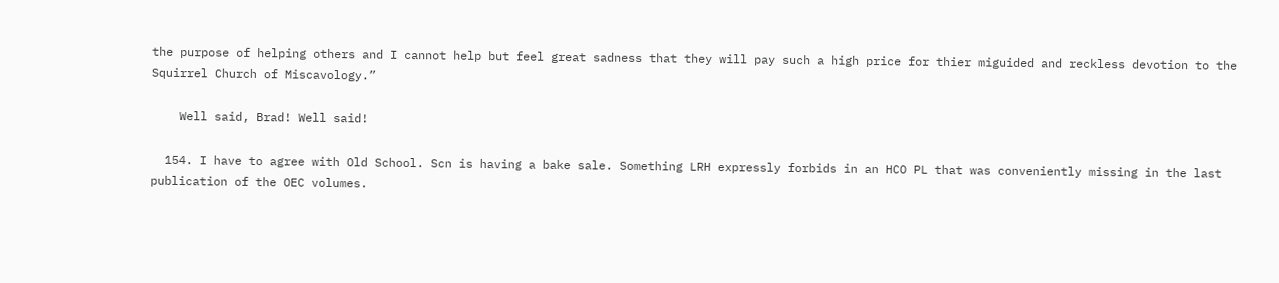the purpose of helping others and I cannot help but feel great sadness that they will pay such a high price for thier miguided and reckless devotion to the Squirrel Church of Miscavology.”

    Well said, Brad! Well said!

  154. I have to agree with Old School. Scn is having a bake sale. Something LRH expressly forbids in an HCO PL that was conveniently missing in the last publication of the OEC volumes.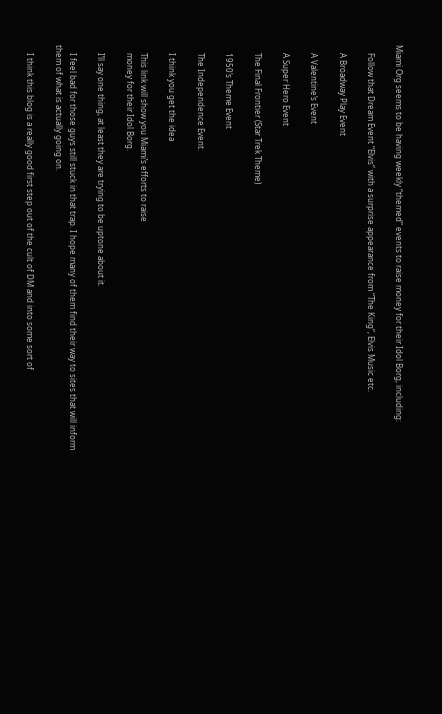Miami Org seems to be having weekly “themed” events to raise money for their Idol Borg, including:

    Follow that Dream Event “Elvis” with a surprise appearance from “The King”, Elvis Music etc.

    A Broadway Play Event

    A Valentine’s Event

    A Super Hero Event

    The Final Frontier (Star Trek Theme)

    1950’s Theme Event

    The Independence Event.

    I think you get the idea

    This link will show you Miami’s efforts to raise
    money for their Idol Borg.

    I’ll say one thing, at least they are trying to be uptone about it.

    I feel bad for those guys still stuck in that trap. I hope many of them find their way to sites that will inform them of what is actually going on.

    I think this blog is a really good first step out of the cult of DM and into some sort of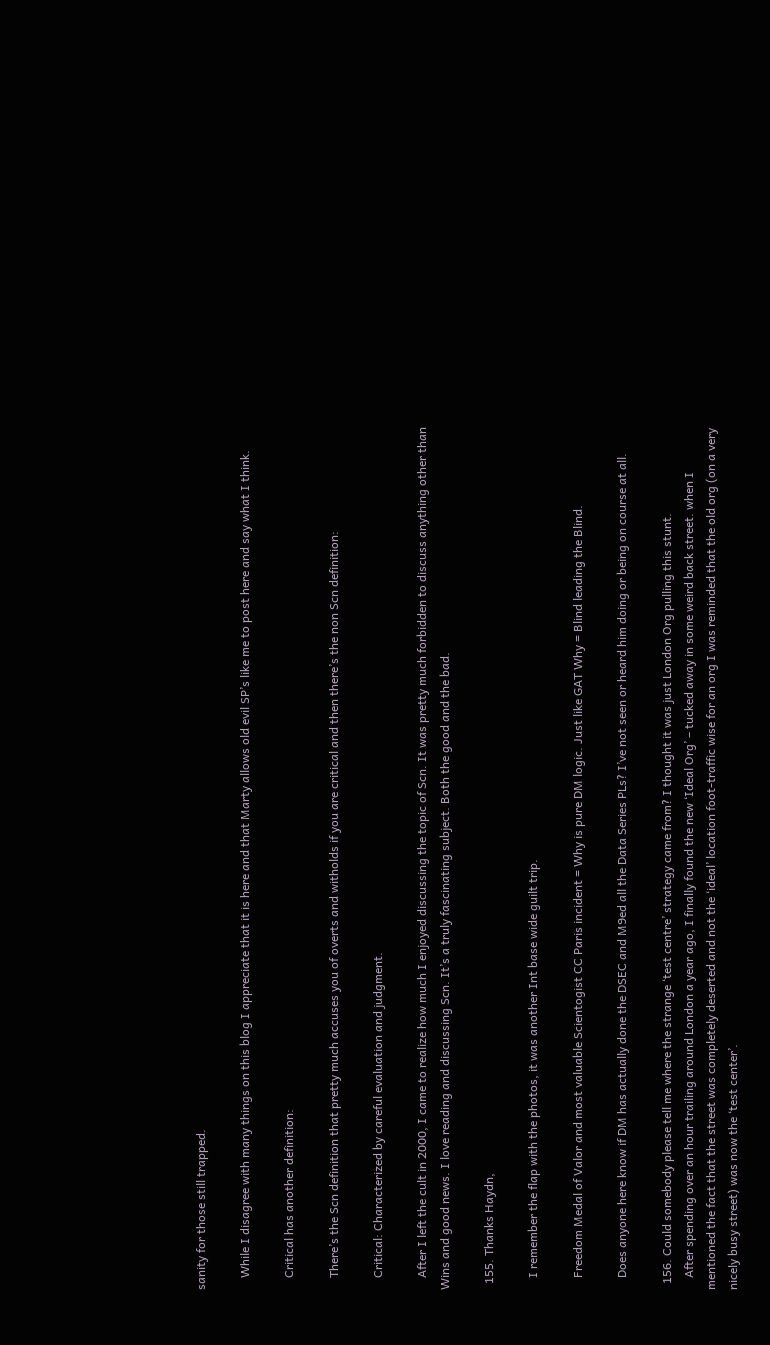sanity for those still trapped.

    While I disagree with many things on this blog I appreciate that it is here and that Marty allows old evil SP’s like me to post here and say what I think.

    Critical has another definition:

    There’s the Scn definition that pretty much accuses you of overts and witholds if you are critical and then there’s the non Scn definition:

    Critical: Characterized by careful evaluation and judgment.

    After I left the cult in 2000, I came to realize how much I enjoyed discussing the topic of Scn. It was pretty much forbidden to discuss anything other than Wins and good news. I love reading and discussing Scn. It’s a truly fascinating subject. Both the good and the bad.

  155. Thanks Haydn,

    I remember the flap with the photos, it was another Int base wide guilt trip.

    Freedom Medal of Valor and most valuable Scientogist CC Paris incident = Why is pure DM logic. Just like GAT Why = Blind leading the Blind.

    Does anyone here know if DM has actually done the DSEC and M9ed all the Data Series PLs? I’ve not seen or heard him doing or being on course at all.

  156. Could somebody please tell me where the strange ‘test centre’ strategy came from? I thought it was just London Org pulling this stunt.
    After spending over an hour trailing around London a year ago, I finally found the new ‘Ideal Org’ – tucked away in some weird back street. when I mentioned the fact that the street was completely deserted and not the ‘ideal’ location foot-traffic wise for an org I was reminded that the old org (on a very nicely busy street) was now the ‘test center’.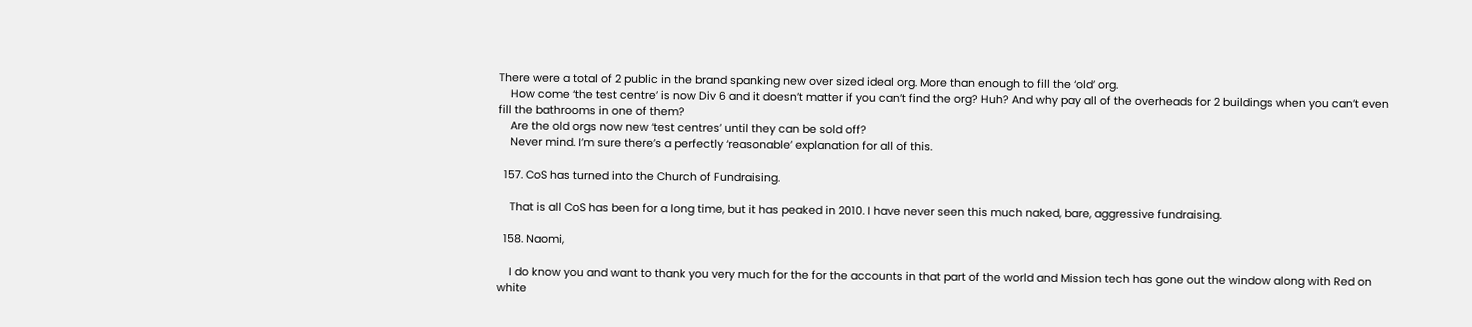There were a total of 2 public in the brand spanking new over sized ideal org. More than enough to fill the ‘old’ org.
    How come ‘the test centre’ is now Div 6 and it doesn’t matter if you can’t find the org? Huh? And why pay all of the overheads for 2 buildings when you can’t even fill the bathrooms in one of them?
    Are the old orgs now new ‘test centres’ until they can be sold off?
    Never mind. I’m sure there’s a perfectly ‘reasonable’ explanation for all of this.

  157. CoS has turned into the Church of Fundraising.

    That is all CoS has been for a long time, but it has peaked in 2010. I have never seen this much naked, bare, aggressive fundraising.

  158. Naomi,

    I do know you and want to thank you very much for the for the accounts in that part of the world and Mission tech has gone out the window along with Red on white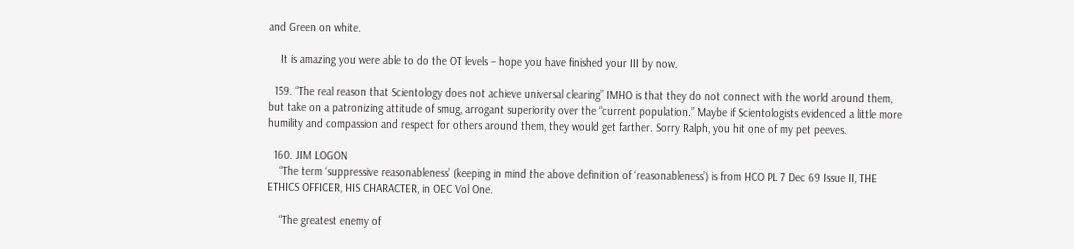and Green on white.

    It is amazing you were able to do the OT levels – hope you have finished your III by now.

  159. “The real reason that Scientology does not achieve universal clearing” IMHO is that they do not connect with the world around them, but take on a patronizing attitude of smug, arrogant superiority over the “current population.” Maybe if Scientologists evidenced a little more humility and compassion and respect for others around them, they would get farther. Sorry Ralph, you hit one of my pet peeves.

  160. JIM LOGON
    “The term ‘suppressive reasonableness’ (keeping in mind the above definition of ‘reasonableness’) is from HCO PL 7 Dec 69 Issue II, THE ETHICS OFFICER, HIS CHARACTER, in OEC Vol One.

    “The greatest enemy of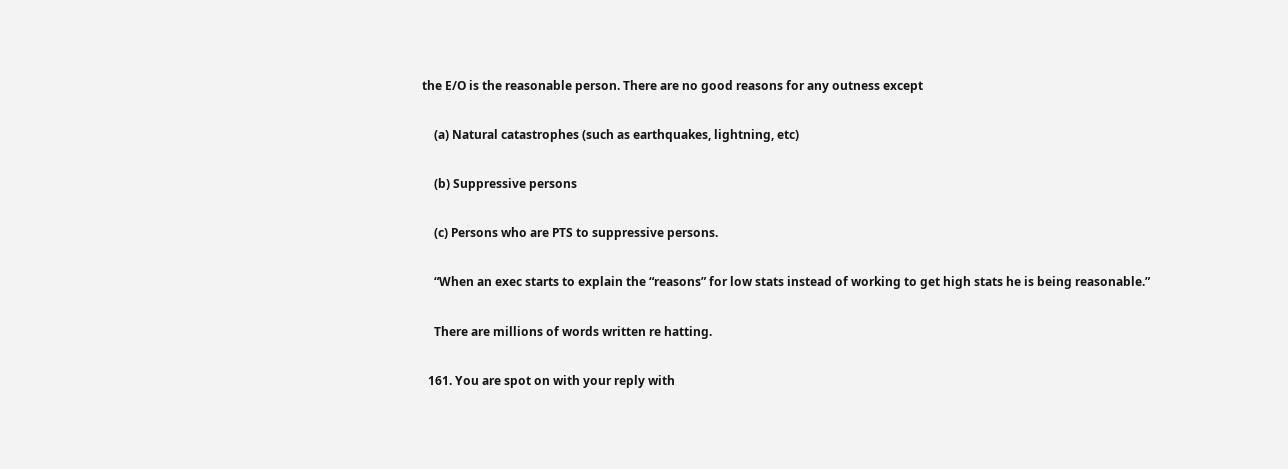the E/O is the reasonable person. There are no good reasons for any outness except

    (a) Natural catastrophes (such as earthquakes, lightning, etc)

    (b) Suppressive persons

    (c) Persons who are PTS to suppressive persons.

    “When an exec starts to explain the “reasons” for low stats instead of working to get high stats he is being reasonable.”

    There are millions of words written re hatting.

  161. You are spot on with your reply with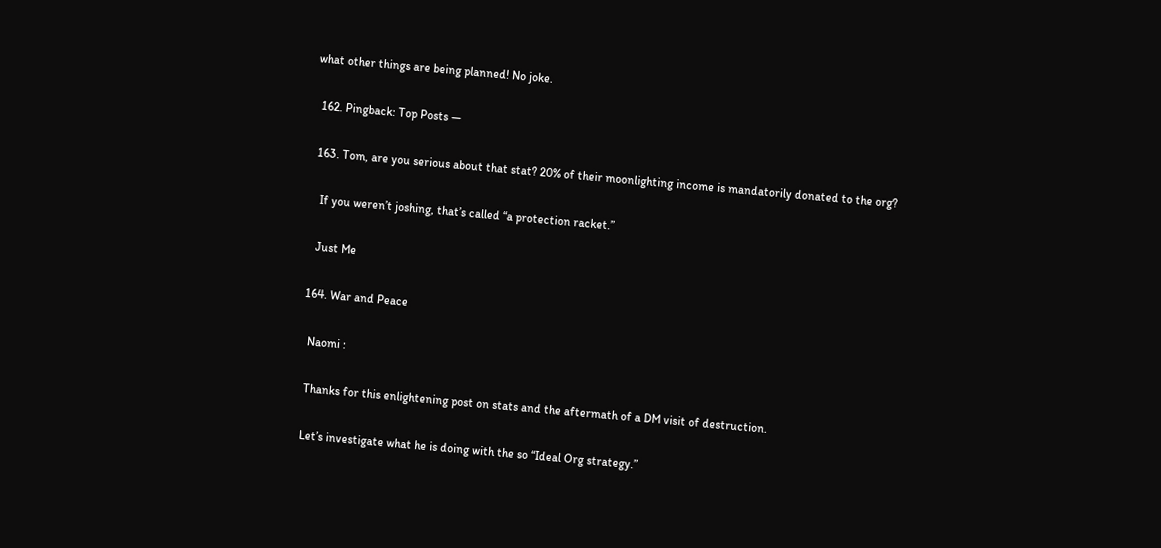what other things are being planned! No joke.

  162. Pingback: Top Posts —

  163. Tom, are you serious about that stat? 20% of their moonlighting income is mandatorily donated to the org?

    If you weren’t joshing, that’s called “a protection racket.”

    Just Me

  164. War and Peace

    Naomi :

    Thanks for this enlightening post on stats and the aftermath of a DM visit of destruction.

    Let’s investigate what he is doing with the so “Ideal Org strategy.”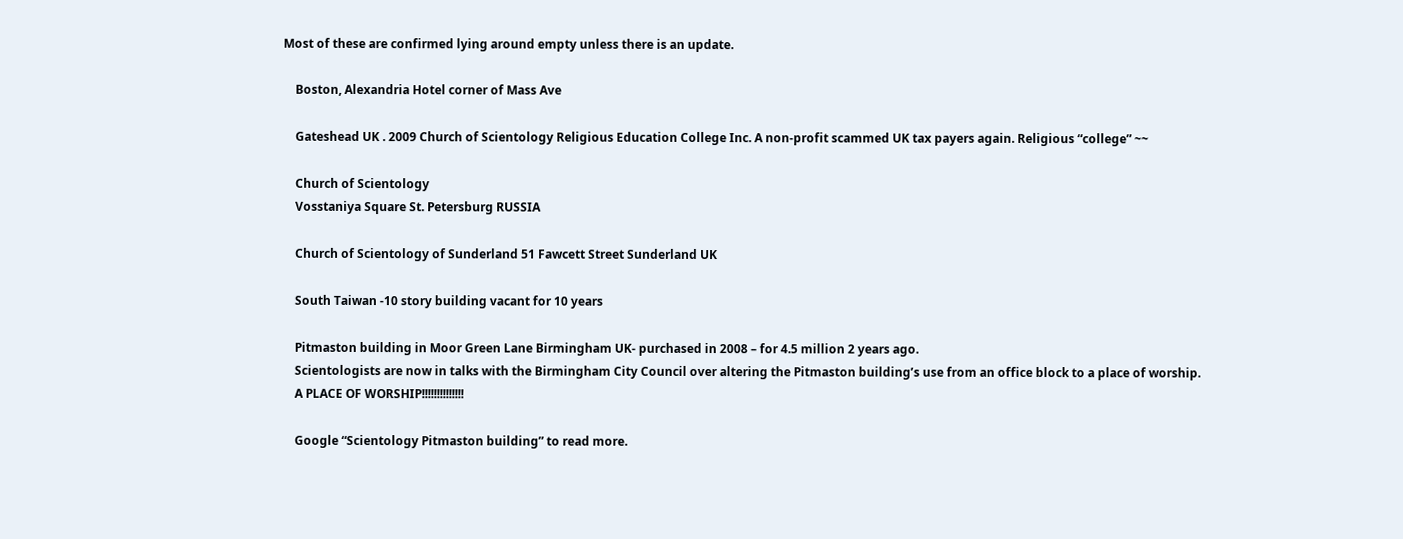Most of these are confirmed lying around empty unless there is an update.

    Boston, Alexandria Hotel corner of Mass Ave

    Gateshead UK . 2009 Church of Scientology Religious Education College Inc. A non-profit scammed UK tax payers again. Religious “college” ~~

    Church of Scientology
    Vosstaniya Square St. Petersburg RUSSIA

    Church of Scientology of Sunderland 51 Fawcett Street Sunderland UK

    South Taiwan -10 story building vacant for 10 years

    Pitmaston building in Moor Green Lane Birmingham UK- purchased in 2008 – for 4.5 million 2 years ago.
    Scientologists are now in talks with the Birmingham City Council over altering the Pitmaston building’s use from an office block to a place of worship.
    A PLACE OF WORSHIP!!!!!!!!!!!!!!

    Google “Scientology Pitmaston building” to read more.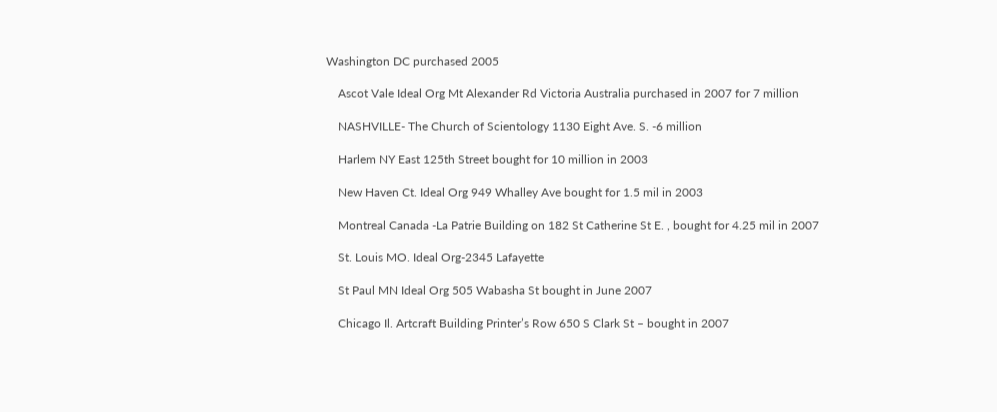Washington DC purchased 2005

    Ascot Vale Ideal Org Mt Alexander Rd Victoria Australia purchased in 2007 for 7 million

    NASHVILLE- The Church of Scientology 1130 Eight Ave. S. -6 million

    Harlem NY East 125th Street bought for 10 million in 2003

    New Haven Ct. Ideal Org 949 Whalley Ave bought for 1.5 mil in 2003

    Montreal Canada -La Patrie Building on 182 St Catherine St E. , bought for 4.25 mil in 2007

    St. Louis MO. Ideal Org-2345 Lafayette

    St Paul MN Ideal Org 505 Wabasha St bought in June 2007

    Chicago Il. Artcraft Building Printer’s Row 650 S Clark St – bought in 2007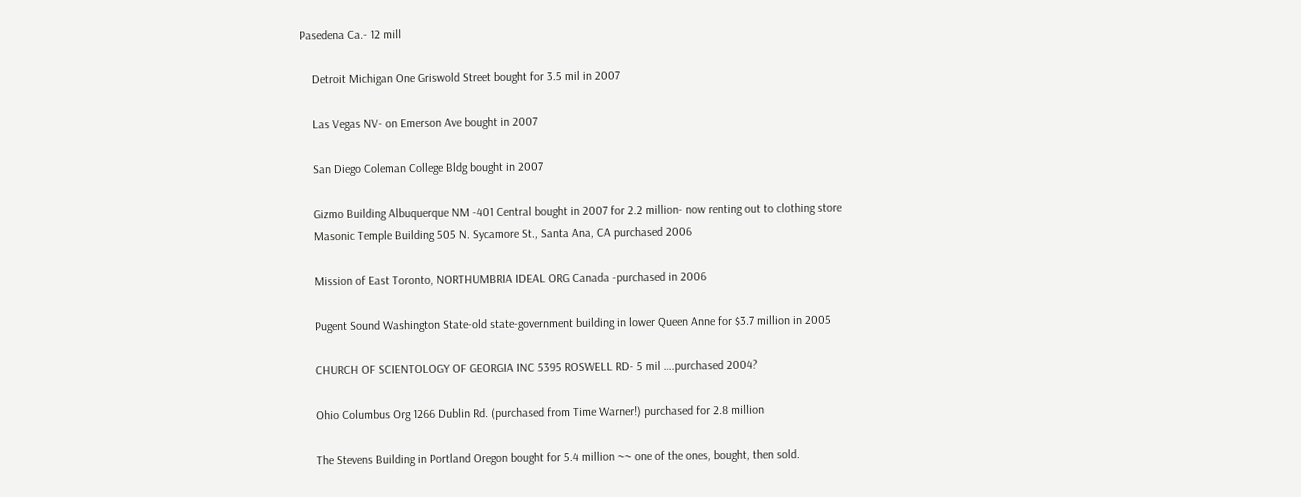Pasedena Ca.- 12 mill

    Detroit Michigan One Griswold Street bought for 3.5 mil in 2007

    Las Vegas NV- on Emerson Ave bought in 2007

    San Diego Coleman College Bldg bought in 2007

    Gizmo Building Albuquerque NM -401 Central bought in 2007 for 2.2 million- now renting out to clothing store
    Masonic Temple Building 505 N. Sycamore St., Santa Ana, CA purchased 2006

    Mission of East Toronto, NORTHUMBRIA IDEAL ORG Canada -purchased in 2006

    Pugent Sound Washington State-old state-government building in lower Queen Anne for $3.7 million in 2005

    CHURCH OF SCIENTOLOGY OF GEORGIA INC 5395 ROSWELL RD- 5 mil ….purchased 2004?

    Ohio Columbus Org 1266 Dublin Rd. (purchased from Time Warner!) purchased for 2.8 million

    The Stevens Building in Portland Oregon bought for 5.4 million ~~ one of the ones, bought, then sold.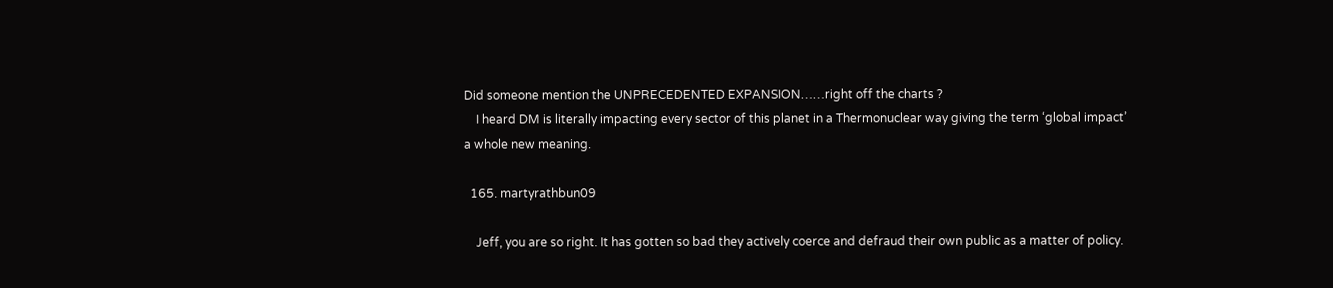Did someone mention the UNPRECEDENTED EXPANSION……right off the charts ?
    I heard DM is literally impacting every sector of this planet in a Thermonuclear way giving the term ‘global impact’ a whole new meaning.

  165. martyrathbun09

    Jeff, you are so right. It has gotten so bad they actively coerce and defraud their own public as a matter of policy.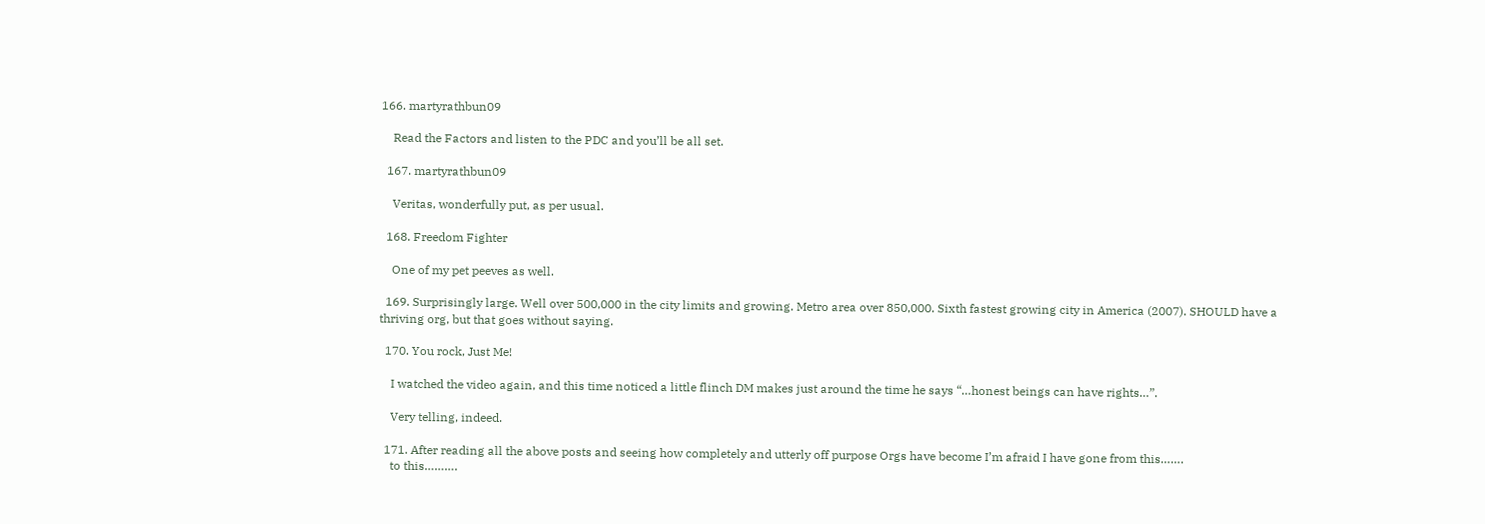166. martyrathbun09

    Read the Factors and listen to the PDC and you’ll be all set.

  167. martyrathbun09

    Veritas, wonderfully put, as per usual.

  168. Freedom Fighter

    One of my pet peeves as well.

  169. Surprisingly large. Well over 500,000 in the city limits and growing. Metro area over 850,000. Sixth fastest growing city in America (2007). SHOULD have a thriving org, but that goes without saying.

  170. You rock, Just Me!

    I watched the video again, and this time noticed a little flinch DM makes just around the time he says “…honest beings can have rights…”.

    Very telling, indeed.

  171. After reading all the above posts and seeing how completely and utterly off purpose Orgs have become I’m afraid I have gone from this…….
    to this……….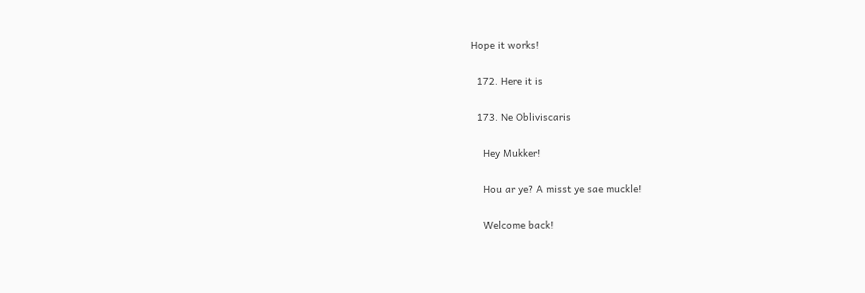Hope it works!

  172. Here it is

  173. Ne Obliviscaris

    Hey Mukker!

    Hou ar ye? A misst ye sae muckle!

    Welcome back!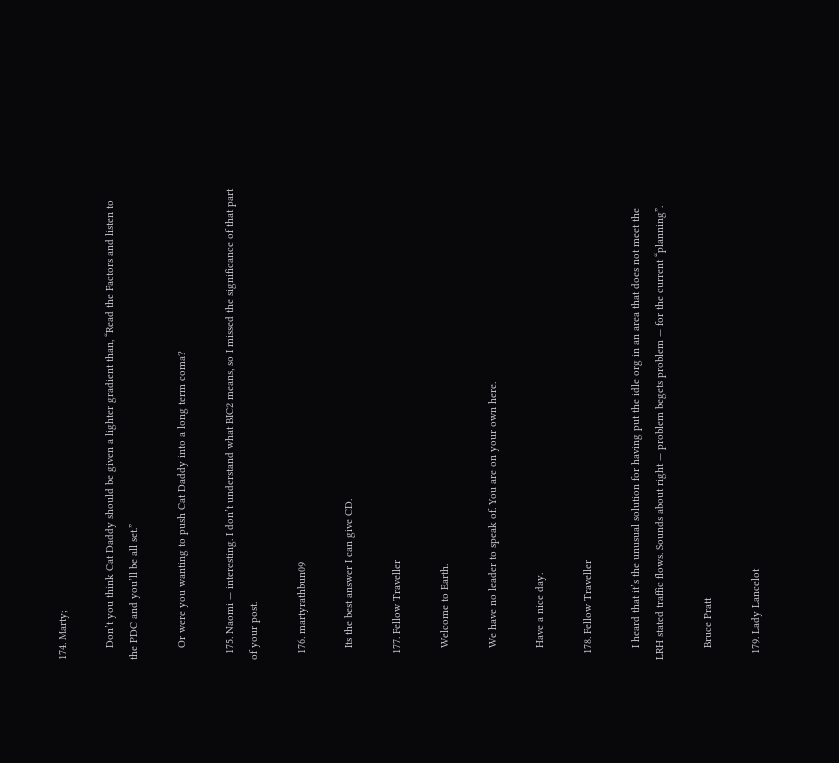174. Marty;

    Don’t you think Cat Daddy should be given a lighter gradient than, “Read the Factors and listen to the PDC and you’ll be all set.”

    Or were you wanting to push Cat Daddy into a long term coma?

  175. Naomi — interesting. I don’t understand what BIC2 means, so I missed the significance of that part of your post.

  176. martyrathbun09

    Its the best answer I can give CD.

  177. Fellow Traveller

    Welcome to Earth.

    We have no leader to speak of. You are on your own here.

    Have a nice day.

  178. Fellow Traveller

    I heard that it’s the unusual solution for having put the idle org in an area that does not meet the LRH stated traffic flows. Sounds about right — problem begets problem — for the current “planning”.

    Bruce Pratt

  179. Lady Lancelot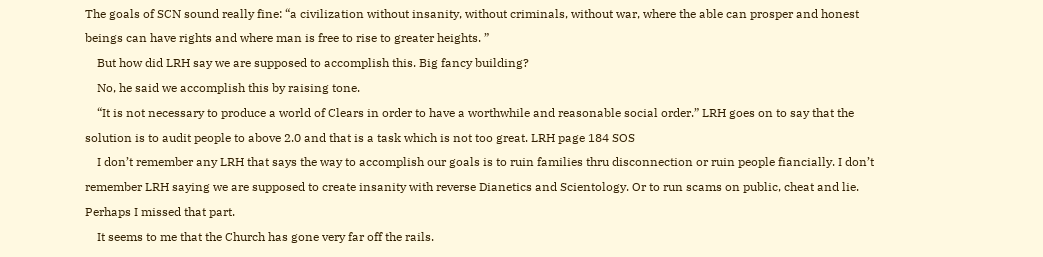The goals of SCN sound really fine: “a civilization without insanity, without criminals, without war, where the able can prosper and honest beings can have rights and where man is free to rise to greater heights. ”
    But how did LRH say we are supposed to accomplish this. Big fancy building?
    No, he said we accomplish this by raising tone.
    “It is not necessary to produce a world of Clears in order to have a worthwhile and reasonable social order.” LRH goes on to say that the solution is to audit people to above 2.0 and that is a task which is not too great. LRH page 184 SOS
    I don’t remember any LRH that says the way to accomplish our goals is to ruin families thru disconnection or ruin people fiancially. I don’t remember LRH saying we are supposed to create insanity with reverse Dianetics and Scientology. Or to run scams on public, cheat and lie. Perhaps I missed that part.
    It seems to me that the Church has gone very far off the rails.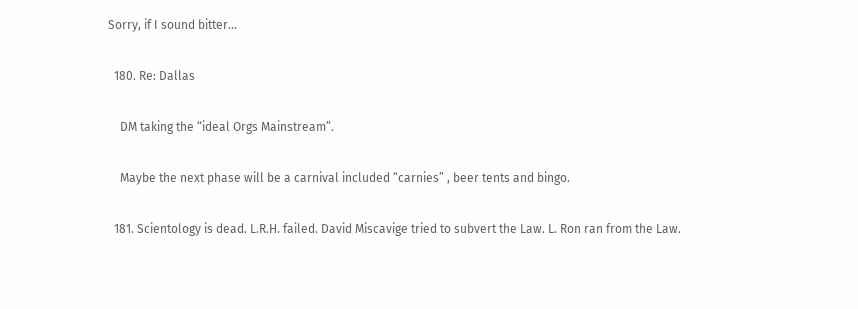Sorry, if I sound bitter…

  180. Re: Dallas

    DM taking the “ideal Orgs Mainstream”.

    Maybe the next phase will be a carnival included “carnies” , beer tents and bingo.

  181. Scientology is dead. L.R.H. failed. David Miscavige tried to subvert the Law. L. Ron ran from the Law.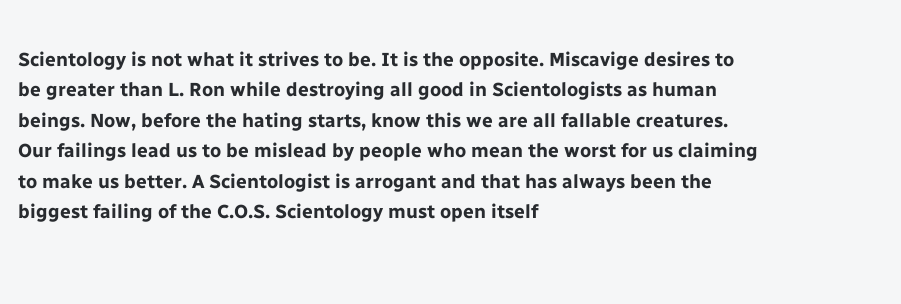Scientology is not what it strives to be. It is the opposite. Miscavige desires to be greater than L. Ron while destroying all good in Scientologists as human beings. Now, before the hating starts, know this we are all fallable creatures. Our failings lead us to be mislead by people who mean the worst for us claiming to make us better. A Scientologist is arrogant and that has always been the biggest failing of the C.O.S. Scientology must open itself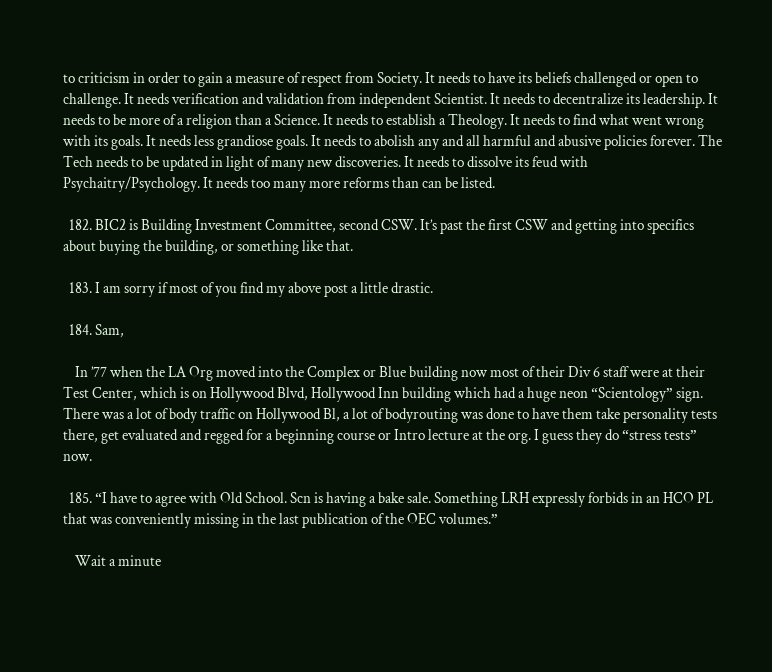to criticism in order to gain a measure of respect from Society. It needs to have its beliefs challenged or open to challenge. It needs verification and validation from independent Scientist. It needs to decentralize its leadership. It needs to be more of a religion than a Science. It needs to establish a Theology. It needs to find what went wrong with its goals. It needs less grandiose goals. It needs to abolish any and all harmful and abusive policies forever. The Tech needs to be updated in light of many new discoveries. It needs to dissolve its feud with Psychaitry/Psychology. It needs too many more reforms than can be listed.

  182. BIC2 is Building Investment Committee, second CSW. It’s past the first CSW and getting into specifics about buying the building, or something like that.

  183. I am sorry if most of you find my above post a little drastic.

  184. Sam,

    In ’77 when the LA Org moved into the Complex or Blue building now most of their Div 6 staff were at their Test Center, which is on Hollywood Blvd, Hollywood Inn building which had a huge neon “Scientology” sign. There was a lot of body traffic on Hollywood Bl, a lot of bodyrouting was done to have them take personality tests there, get evaluated and regged for a beginning course or Intro lecture at the org. I guess they do “stress tests” now.

  185. “I have to agree with Old School. Scn is having a bake sale. Something LRH expressly forbids in an HCO PL that was conveniently missing in the last publication of the OEC volumes.”

    Wait a minute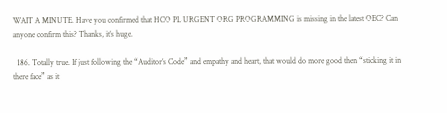WAIT A MINUTE. Have you confirmed that HCO PL URGENT ORG PROGRAMMING is missing in the latest OEC? Can anyone confirm this? Thanks, it’s huge.

  186. Totally true. If just following the “Auditor’s Code” and empathy and heart, that would do more good then “sticking it in there face” as it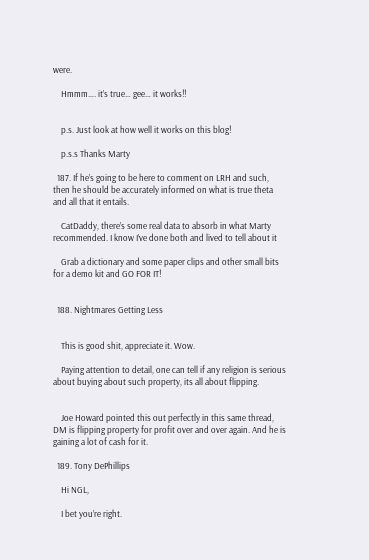were.

    Hmmm…. it’s true… gee… it works!!


    p.s. Just look at how well it works on this blog!

    p.s.s Thanks Marty

  187. If he’s going to be here to comment on LRH and such, then he should be accurately informed on what is true theta and all that it entails.

    CatDaddy, there’s some real data to absorb in what Marty recommended. I know I’ve done both and lived to tell about it

    Grab a dictionary and some paper clips and other small bits for a demo kit and GO FOR IT!


  188. Nightmares Getting Less


    This is good shit, appreciate it. Wow.

    Paying attention to detail, one can tell if any religion is serious about buying about such property, its all about flipping.


    Joe Howard pointed this out perfectly in this same thread, DM is flipping property for profit over and over again. And he is gaining a lot of cash for it.

  189. Tony DePhillips

    Hi NGL,

    I bet you’re right.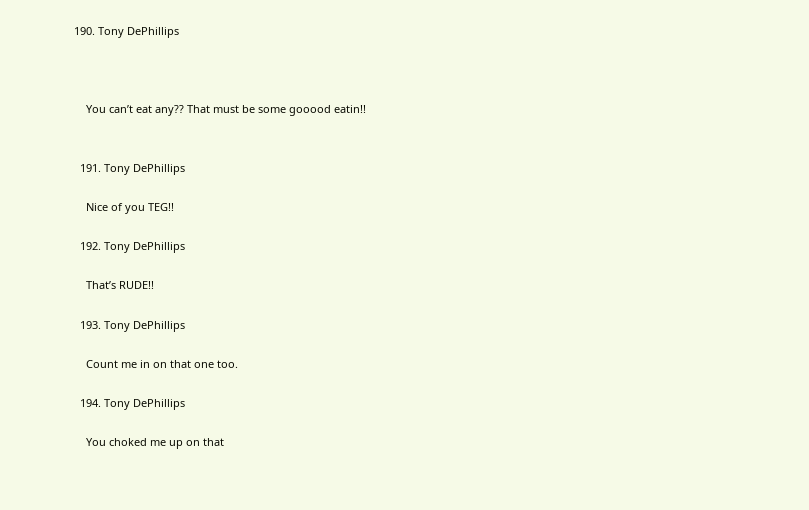190. Tony DePhillips



    You can’t eat any?? That must be some gooood eatin!!


  191. Tony DePhillips

    Nice of you TEG!!

  192. Tony DePhillips

    That’s RUDE!!

  193. Tony DePhillips

    Count me in on that one too.

  194. Tony DePhillips

    You choked me up on that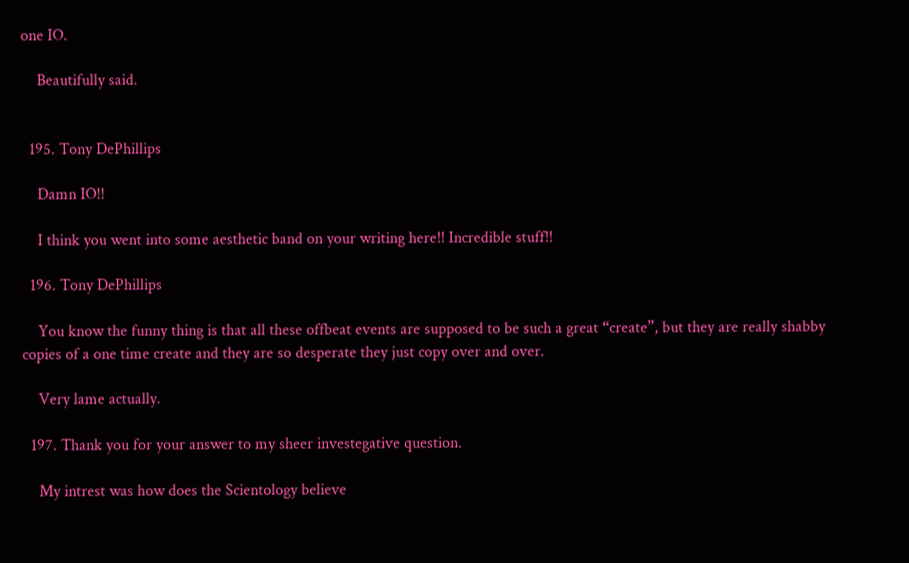one IO.

    Beautifully said.


  195. Tony DePhillips

    Damn IO!!

    I think you went into some aesthetic band on your writing here!! Incredible stuff!!

  196. Tony DePhillips

    You know the funny thing is that all these offbeat events are supposed to be such a great “create”, but they are really shabby copies of a one time create and they are so desperate they just copy over and over.

    Very lame actually.

  197. Thank you for your answer to my sheer investegative question.

    My intrest was how does the Scientology believe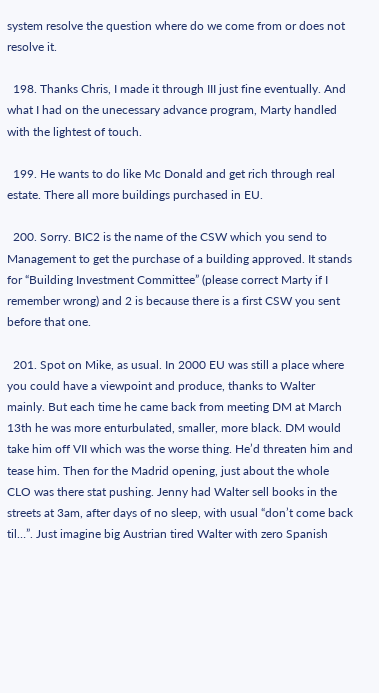system resolve the question where do we come from or does not resolve it.

  198. Thanks Chris, I made it through III just fine eventually. And what I had on the unecessary advance program, Marty handled with the lightest of touch.

  199. He wants to do like Mc Donald and get rich through real estate. There all more buildings purchased in EU.

  200. Sorry. BIC2 is the name of the CSW which you send to Management to get the purchase of a building approved. It stands for “Building Investment Committee” (please correct Marty if I remember wrong) and 2 is because there is a first CSW you sent before that one.

  201. Spot on Mike, as usual. In 2000 EU was still a place where you could have a viewpoint and produce, thanks to Walter mainly. But each time he came back from meeting DM at March 13th he was more enturbulated, smaller, more black. DM would take him off VII which was the worse thing. He’d threaten him and tease him. Then for the Madrid opening, just about the whole CLO was there stat pushing. Jenny had Walter sell books in the streets at 3am, after days of no sleep, with usual “don’t come back til…”. Just imagine big Austrian tired Walter with zero Spanish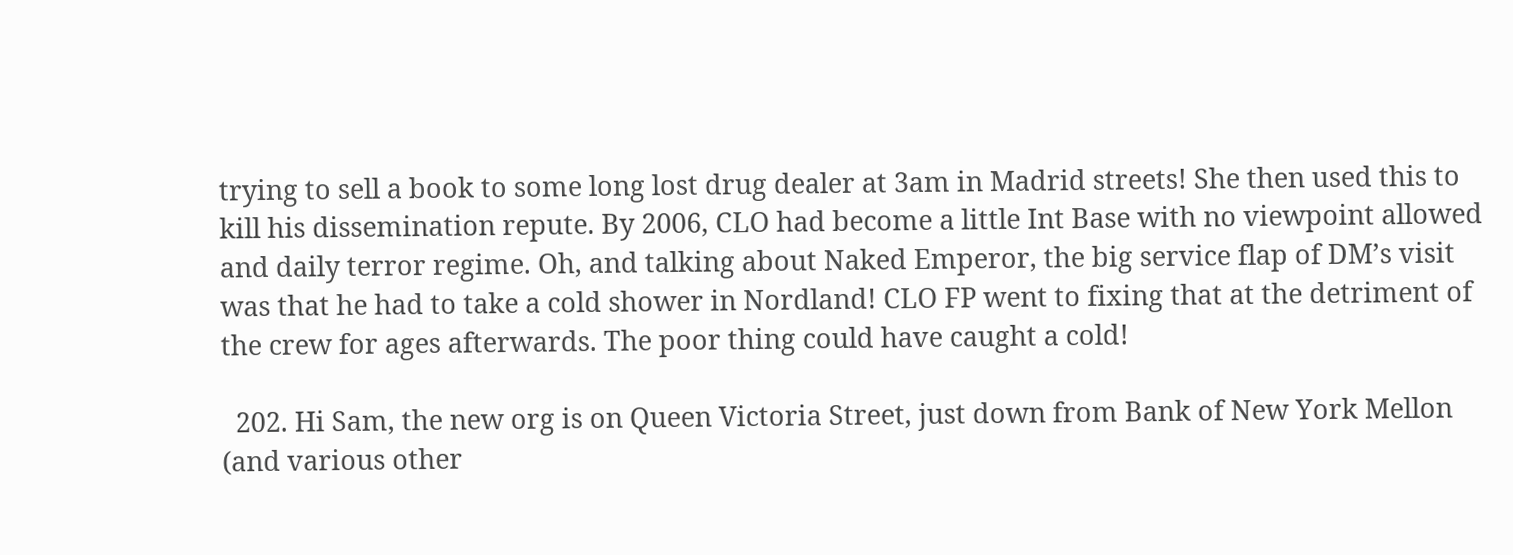trying to sell a book to some long lost drug dealer at 3am in Madrid streets! She then used this to kill his dissemination repute. By 2006, CLO had become a little Int Base with no viewpoint allowed and daily terror regime. Oh, and talking about Naked Emperor, the big service flap of DM’s visit was that he had to take a cold shower in Nordland! CLO FP went to fixing that at the detriment of the crew for ages afterwards. The poor thing could have caught a cold!

  202. Hi Sam, the new org is on Queen Victoria Street, just down from Bank of New York Mellon (and various other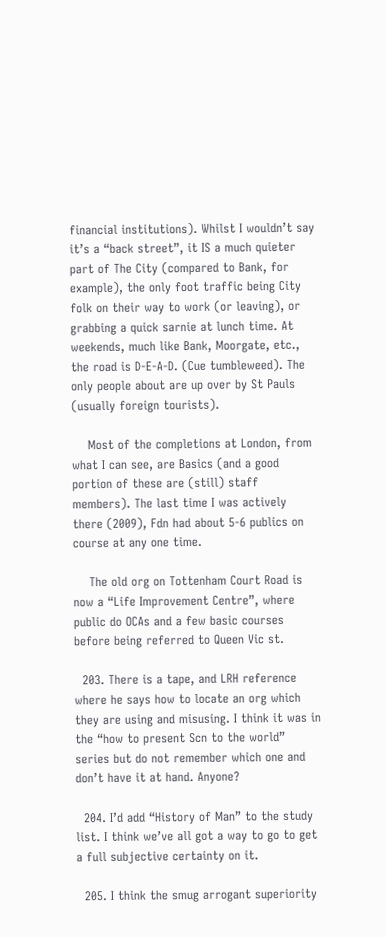financial institutions). Whilst I wouldn’t say it’s a “back street”, it IS a much quieter part of The City (compared to Bank, for example), the only foot traffic being City folk on their way to work (or leaving), or grabbing a quick sarnie at lunch time. At weekends, much like Bank, Moorgate, etc., the road is D-E-A-D. (Cue tumbleweed). The only people about are up over by St Pauls (usually foreign tourists).

    Most of the completions at London, from what I can see, are Basics (and a good portion of these are (still) staff members). The last time I was actively there (2009), Fdn had about 5-6 publics on course at any one time.

    The old org on Tottenham Court Road is now a “Life Improvement Centre”, where public do OCAs and a few basic courses before being referred to Queen Vic st.

  203. There is a tape, and LRH reference where he says how to locate an org which they are using and misusing. I think it was in the “how to present Scn to the world” series but do not remember which one and don’t have it at hand. Anyone?

  204. I’d add “History of Man” to the study list. I think we’ve all got a way to go to get a full subjective certainty on it.

  205. I think the smug arrogant superiority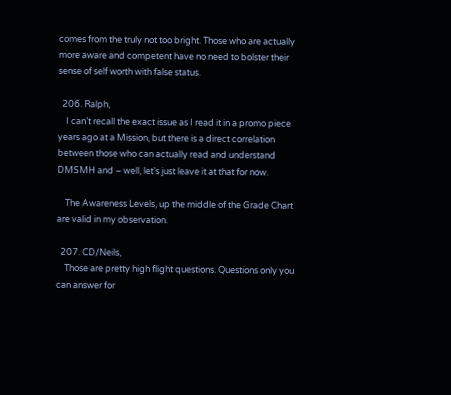comes from the truly not too bright. Those who are actually more aware and competent have no need to bolster their sense of self worth with false status.

  206. Ralph,
    I can’t recall the exact issue as I read it in a promo piece years ago at a Mission, but there is a direct correlation between those who can actually read and understand DMSMH and – well, let’s just leave it at that for now.

    The Awareness Levels, up the middle of the Grade Chart are valid in my observation.

  207. CD/Neils,
    Those are pretty high flight questions. Questions only you can answer for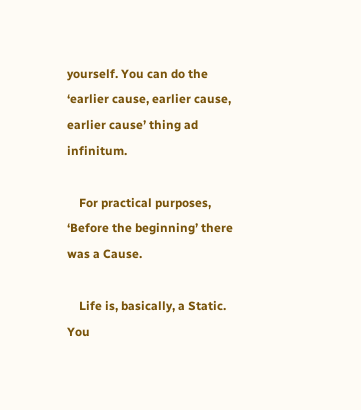yourself. You can do the ‘earlier cause, earlier cause, earlier cause’ thing ad infinitum.

    For practical purposes, ‘Before the beginning’ there was a Cause.

    Life is, basically, a Static. You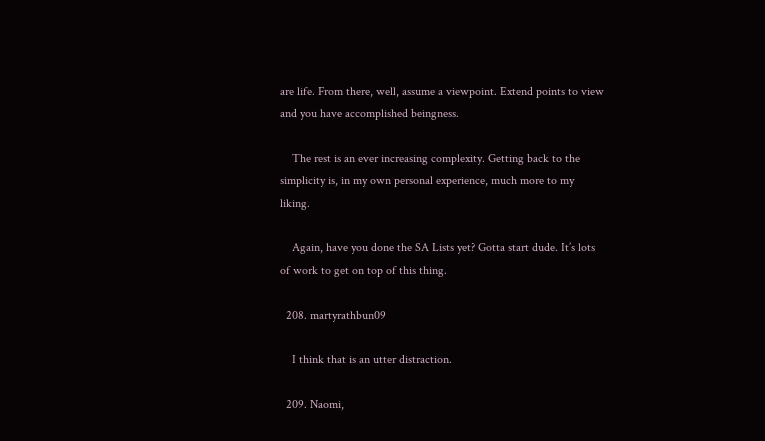are life. From there, well, assume a viewpoint. Extend points to view and you have accomplished beingness.

    The rest is an ever increasing complexity. Getting back to the simplicity is, in my own personal experience, much more to my liking.

    Again, have you done the SA Lists yet? Gotta start dude. It’s lots of work to get on top of this thing.

  208. martyrathbun09

    I think that is an utter distraction.

  209. Naomi,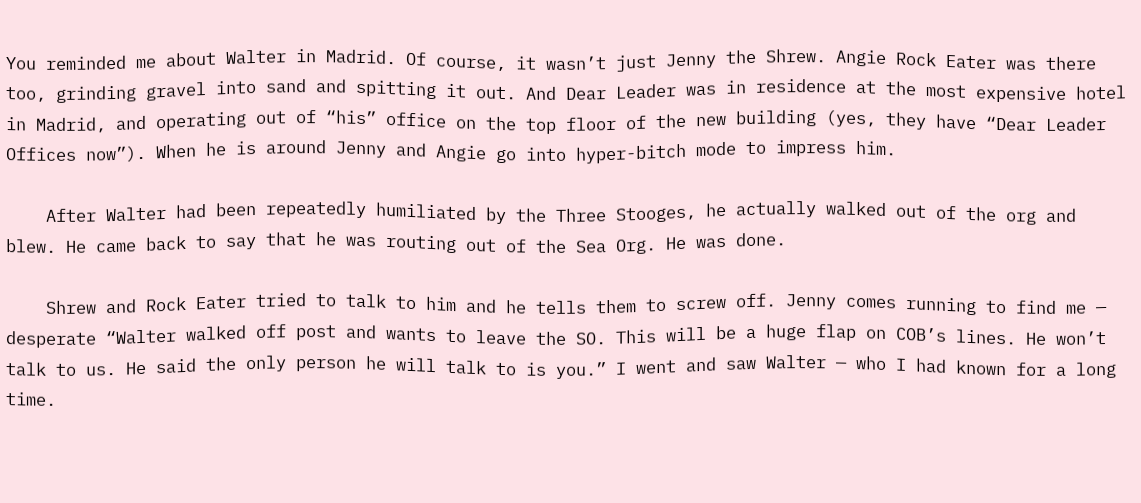You reminded me about Walter in Madrid. Of course, it wasn’t just Jenny the Shrew. Angie Rock Eater was there too, grinding gravel into sand and spitting it out. And Dear Leader was in residence at the most expensive hotel in Madrid, and operating out of “his” office on the top floor of the new building (yes, they have “Dear Leader Offices now”). When he is around Jenny and Angie go into hyper-bitch mode to impress him.

    After Walter had been repeatedly humiliated by the Three Stooges, he actually walked out of the org and blew. He came back to say that he was routing out of the Sea Org. He was done.

    Shrew and Rock Eater tried to talk to him and he tells them to screw off. Jenny comes running to find me — desperate “Walter walked off post and wants to leave the SO. This will be a huge flap on COB’s lines. He won’t talk to us. He said the only person he will talk to is you.” I went and saw Walter — who I had known for a long time.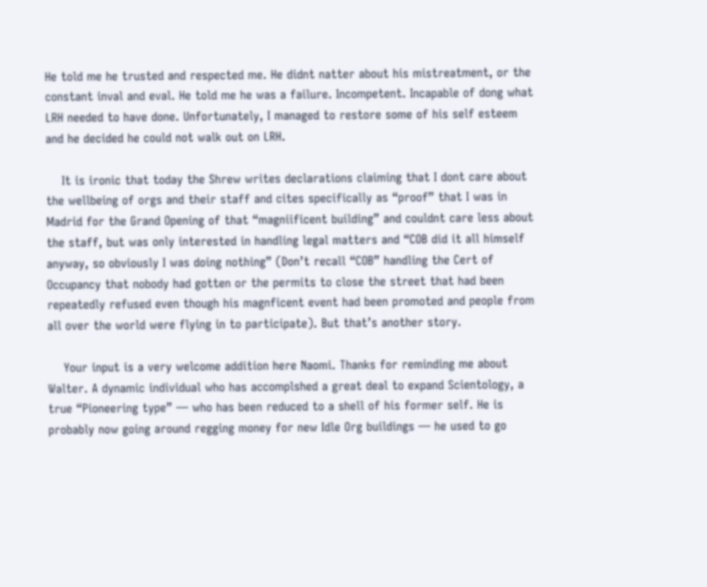He told me he trusted and respected me. He didnt natter about his mistreatment, or the constant inval and eval. He told me he was a failure. Incompetent. Incapable of dong what LRH needed to have done. Unfortunately, I managed to restore some of his self esteem and he decided he could not walk out on LRH.

    It is ironic that today the Shrew writes declarations claiming that I dont care about the wellbeing of orgs and their staff and cites specifically as “proof” that I was in Madrid for the Grand Opening of that “magniificent building” and couldnt care less about the staff, but was only interested in handling legal matters and “COB did it all himself anyway, so obviously I was doing nothing” (Don’t recall “COB” handling the Cert of Occupancy that nobody had gotten or the permits to close the street that had been repeatedly refused even though his magnficent event had been promoted and people from all over the world were flying in to participate). But that’s another story.

    Your input is a very welcome addition here Naomi. Thanks for reminding me about Walter. A dynamic individual who has accomplshed a great deal to expand Scientology, a true “Pioneering type” — who has been reduced to a shell of his former self. He is probably now going around regging money for new Idle Org buildings — he used to go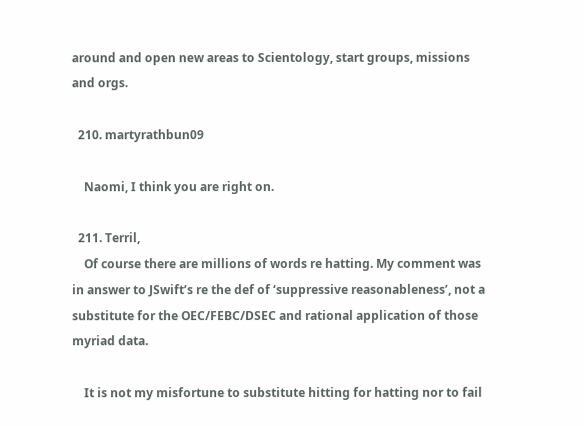around and open new areas to Scientology, start groups, missions and orgs.

  210. martyrathbun09

    Naomi, I think you are right on.

  211. Terril,
    Of course there are millions of words re hatting. My comment was in answer to JSwift’s re the def of ‘suppressive reasonableness’, not a substitute for the OEC/FEBC/DSEC and rational application of those myriad data.

    It is not my misfortune to substitute hitting for hatting nor to fail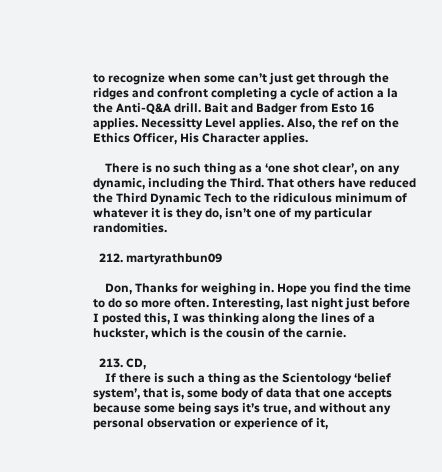to recognize when some can’t just get through the ridges and confront completing a cycle of action a la the Anti-Q&A drill. Bait and Badger from Esto 16 applies. Necessitty Level applies. Also, the ref on the Ethics Officer, His Character applies.

    There is no such thing as a ‘one shot clear’, on any dynamic, including the Third. That others have reduced the Third Dynamic Tech to the ridiculous minimum of whatever it is they do, isn’t one of my particular randomities.

  212. martyrathbun09

    Don, Thanks for weighing in. Hope you find the time to do so more often. Interesting, last night just before I posted this, I was thinking along the lines of a huckster, which is the cousin of the carnie.

  213. CD,
    If there is such a thing as the Scientology ‘belief system’, that is, some body of data that one accepts because some being says it’s true, and without any personal observation or experience of it,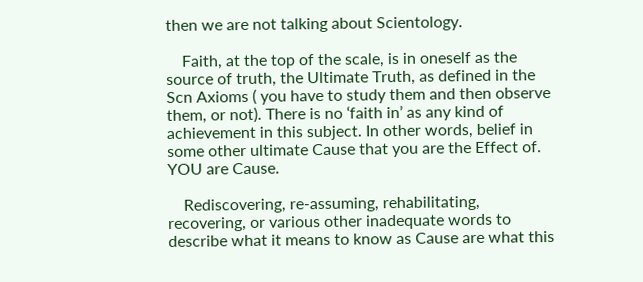then we are not talking about Scientology.

    Faith, at the top of the scale, is in oneself as the source of truth, the Ultimate Truth, as defined in the Scn Axioms ( you have to study them and then observe them, or not). There is no ‘faith in’ as any kind of achievement in this subject. In other words, belief in some other ultimate Cause that you are the Effect of. YOU are Cause.

    Rediscovering, re-assuming, rehabilitating, recovering, or various other inadequate words to describe what it means to know as Cause are what this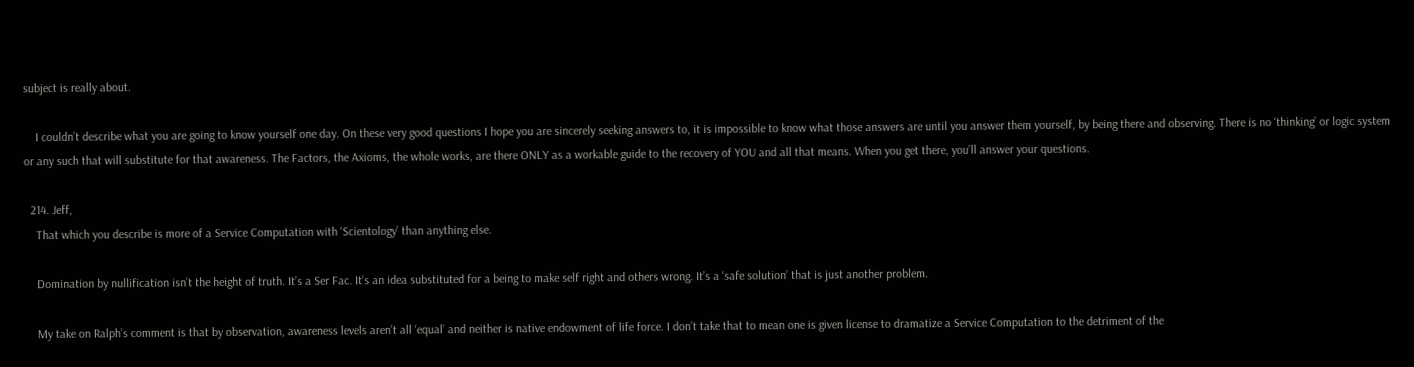subject is really about.

    I couldn’t describe what you are going to know yourself one day. On these very good questions I hope you are sincerely seeking answers to, it is impossible to know what those answers are until you answer them yourself, by being there and observing. There is no ‘thinking’ or logic system or any such that will substitute for that awareness. The Factors, the Axioms, the whole works, are there ONLY as a workable guide to the recovery of YOU and all that means. When you get there, you’ll answer your questions.

  214. Jeff,
    That which you describe is more of a Service Computation with ‘Scientology’ than anything else.

    Domination by nullification isn’t the height of truth. It’s a Ser Fac. It’s an idea substituted for a being to make self right and others wrong. It’s a ‘safe solution’ that is just another problem.

    My take on Ralph’s comment is that by observation, awareness levels aren’t all ‘equal’ and neither is native endowment of life force. I don’t take that to mean one is given license to dramatize a Service Computation to the detriment of the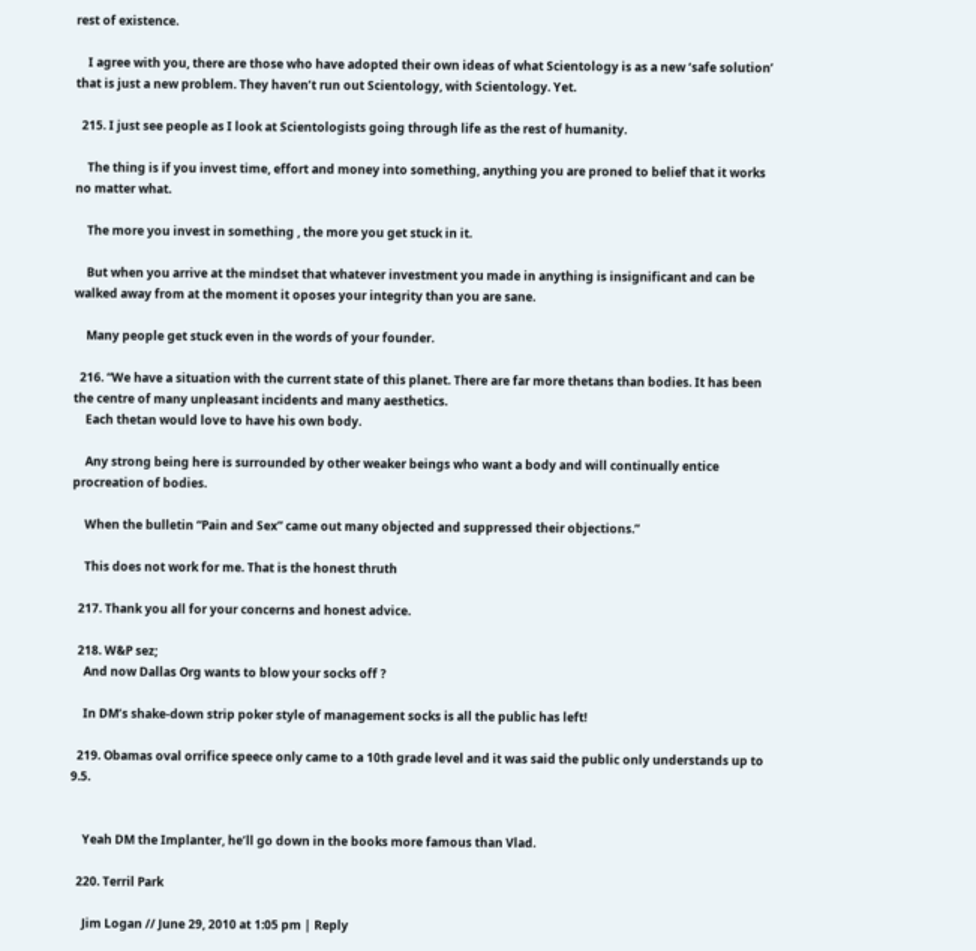rest of existence.

    I agree with you, there are those who have adopted their own ideas of what Scientology is as a new ‘safe solution’ that is just a new problem. They haven’t run out Scientology, with Scientology. Yet.

  215. I just see people as I look at Scientologists going through life as the rest of humanity.

    The thing is if you invest time, effort and money into something, anything you are proned to belief that it works no matter what.

    The more you invest in something , the more you get stuck in it.

    But when you arrive at the mindset that whatever investment you made in anything is insignificant and can be walked away from at the moment it oposes your integrity than you are sane.

    Many people get stuck even in the words of your founder.

  216. “We have a situation with the current state of this planet. There are far more thetans than bodies. It has been the centre of many unpleasant incidents and many aesthetics.
    Each thetan would love to have his own body.

    Any strong being here is surrounded by other weaker beings who want a body and will continually entice procreation of bodies.

    When the bulletin “Pain and Sex” came out many objected and suppressed their objections.”

    This does not work for me. That is the honest thruth

  217. Thank you all for your concerns and honest advice.

  218. W&P sez;
    And now Dallas Org wants to blow your socks off ?

    In DM’s shake-down strip poker style of management socks is all the public has left!

  219. Obamas oval orrifice speece only came to a 10th grade level and it was said the public only understands up to 9.5.


    Yeah DM the Implanter, he’ll go down in the books more famous than Vlad.

  220. Terril Park

    Jim Logan // June 29, 2010 at 1:05 pm | Reply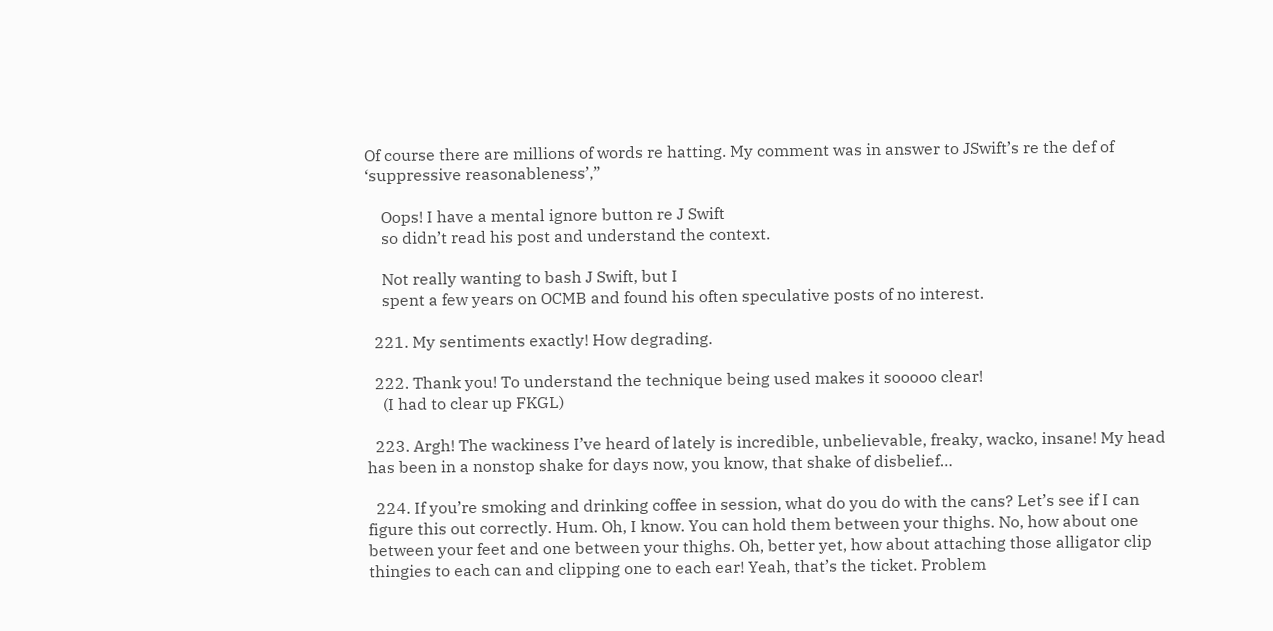Of course there are millions of words re hatting. My comment was in answer to JSwift’s re the def of ‘suppressive reasonableness’,”

    Oops! I have a mental ignore button re J Swift
    so didn’t read his post and understand the context.

    Not really wanting to bash J Swift, but I
    spent a few years on OCMB and found his often speculative posts of no interest.

  221. My sentiments exactly! How degrading.

  222. Thank you! To understand the technique being used makes it sooooo clear!
    (I had to clear up FKGL)

  223. Argh! The wackiness I’ve heard of lately is incredible, unbelievable, freaky, wacko, insane! My head has been in a nonstop shake for days now, you know, that shake of disbelief…

  224. If you’re smoking and drinking coffee in session, what do you do with the cans? Let’s see if I can figure this out correctly. Hum. Oh, I know. You can hold them between your thighs. No, how about one between your feet and one between your thighs. Oh, better yet, how about attaching those alligator clip thingies to each can and clipping one to each ear! Yeah, that’s the ticket. Problem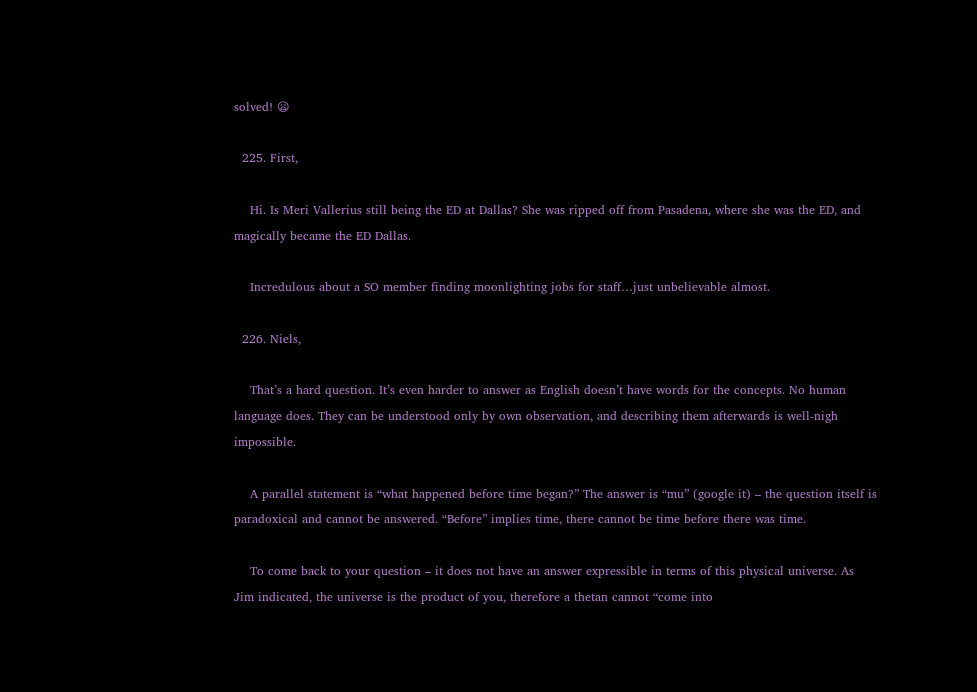solved! 😦

  225. First,

    Hi. Is Meri Vallerius still being the ED at Dallas? She was ripped off from Pasadena, where she was the ED, and magically became the ED Dallas.

    Incredulous about a SO member finding moonlighting jobs for staff…just unbelievable almost.

  226. Niels,

    That’s a hard question. It’s even harder to answer as English doesn’t have words for the concepts. No human language does. They can be understood only by own observation, and describing them afterwards is well-nigh impossible.

    A parallel statement is “what happened before time began?” The answer is “mu” (google it) – the question itself is paradoxical and cannot be answered. “Before” implies time, there cannot be time before there was time.

    To come back to your question – it does not have an answer expressible in terms of this physical universe. As Jim indicated, the universe is the product of you, therefore a thetan cannot “come into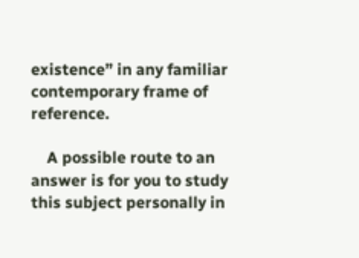existence” in any familiar contemporary frame of reference.

    A possible route to an answer is for you to study this subject personally in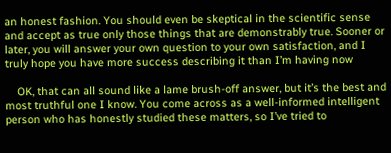an honest fashion. You should even be skeptical in the scientific sense and accept as true only those things that are demonstrably true. Sooner or later, you will answer your own question to your own satisfaction, and I truly hope you have more success describing it than I’m having now

    OK, that can all sound like a lame brush-off answer, but it’s the best and most truthful one I know. You come across as a well-informed intelligent person who has honestly studied these matters, so I’ve tried to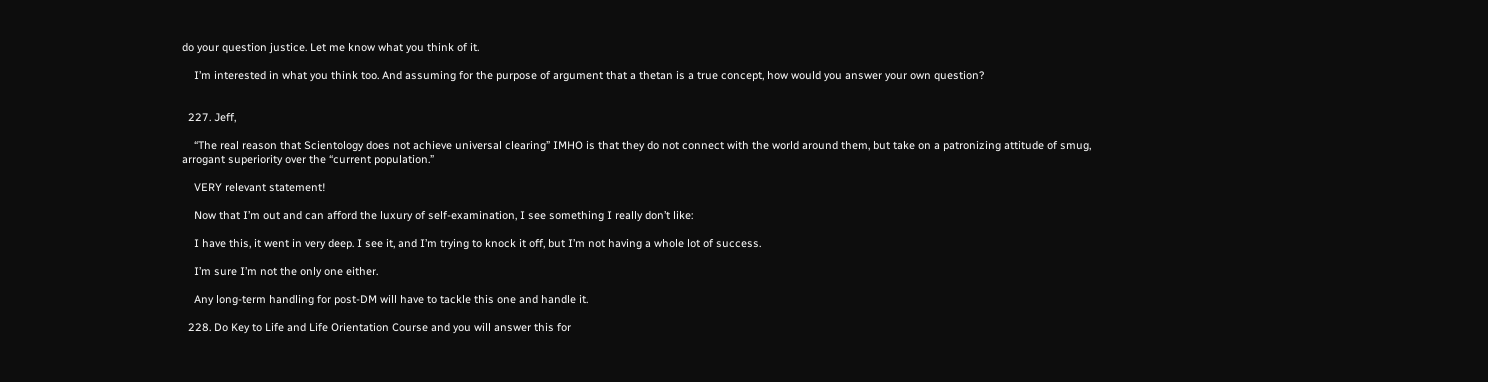do your question justice. Let me know what you think of it.

    I’m interested in what you think too. And assuming for the purpose of argument that a thetan is a true concept, how would you answer your own question?


  227. Jeff,

    “The real reason that Scientology does not achieve universal clearing” IMHO is that they do not connect with the world around them, but take on a patronizing attitude of smug, arrogant superiority over the “current population.”

    VERY relevant statement!

    Now that I’m out and can afford the luxury of self-examination, I see something I really don’t like:

    I have this, it went in very deep. I see it, and I’m trying to knock it off, but I’m not having a whole lot of success.

    I’m sure I’m not the only one either.

    Any long-term handling for post-DM will have to tackle this one and handle it.

  228. Do Key to Life and Life Orientation Course and you will answer this for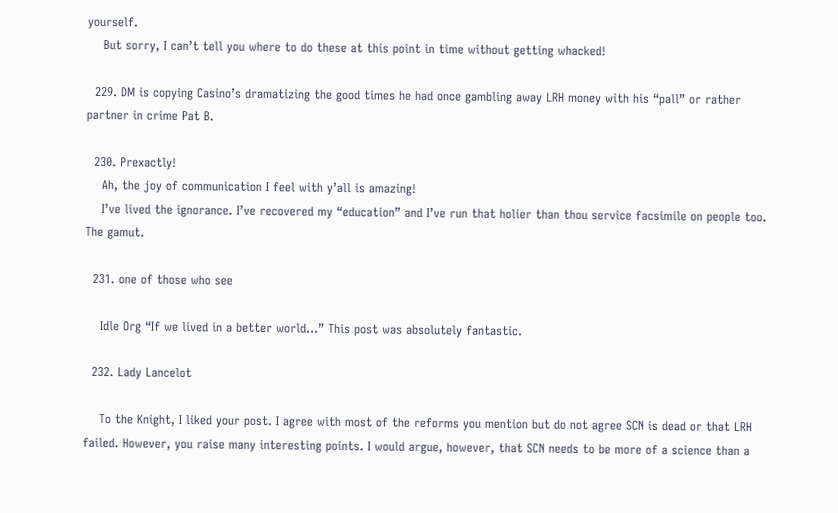yourself.
    But sorry, I can’t tell you where to do these at this point in time without getting whacked!

  229. DM is copying Casino’s dramatizing the good times he had once gambling away LRH money with his “pall” or rather partner in crime Pat B.

  230. Prexactly!
    Ah, the joy of communication I feel with y’all is amazing!
    I’ve lived the ignorance. I’ve recovered my “education” and I’ve run that holier than thou service facsimile on people too. The gamut.

  231. one of those who see

    Idle Org “If we lived in a better world…” This post was absolutely fantastic.

  232. Lady Lancelot

    To the Knight, I liked your post. I agree with most of the reforms you mention but do not agree SCN is dead or that LRH failed. However, you raise many interesting points. I would argue, however, that SCN needs to be more of a science than a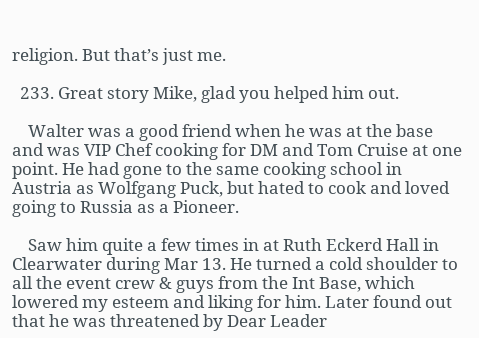religion. But that’s just me.

  233. Great story Mike, glad you helped him out.

    Walter was a good friend when he was at the base and was VIP Chef cooking for DM and Tom Cruise at one point. He had gone to the same cooking school in Austria as Wolfgang Puck, but hated to cook and loved going to Russia as a Pioneer.

    Saw him quite a few times in at Ruth Eckerd Hall in Clearwater during Mar 13. He turned a cold shoulder to all the event crew & guys from the Int Base, which lowered my esteem and liking for him. Later found out that he was threatened by Dear Leader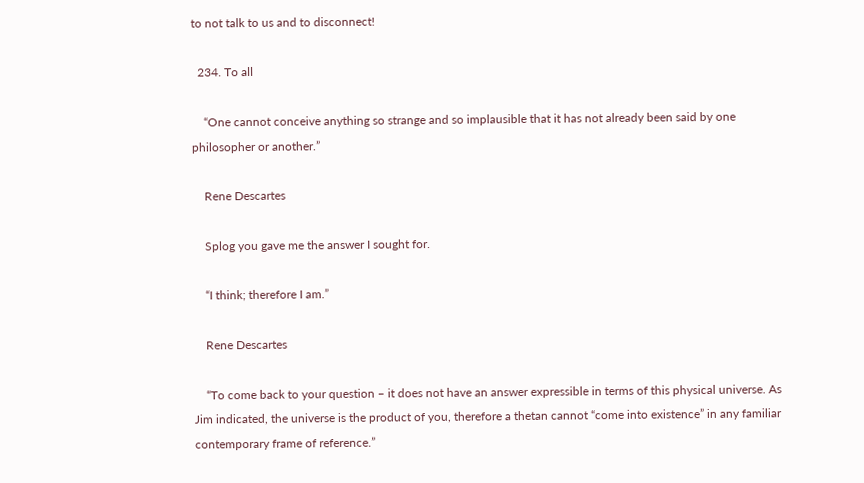to not talk to us and to disconnect!

  234. To all

    “One cannot conceive anything so strange and so implausible that it has not already been said by one philosopher or another.”

    Rene Descartes

    Splog you gave me the answer I sought for.

    “I think; therefore I am.”

    Rene Descartes

    “To come back to your question – it does not have an answer expressible in terms of this physical universe. As Jim indicated, the universe is the product of you, therefore a thetan cannot “come into existence” in any familiar contemporary frame of reference.”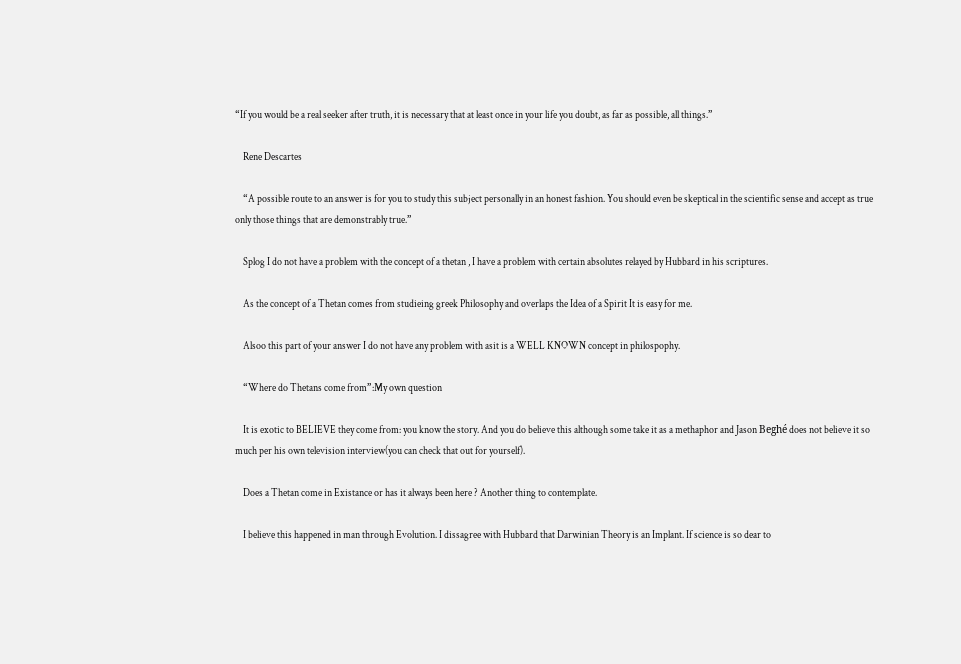“If you would be a real seeker after truth, it is necessary that at least once in your life you doubt, as far as possible, all things.”

    Rene Descartes

    “A possible route to an answer is for you to study this subject personally in an honest fashion. You should even be skeptical in the scientific sense and accept as true only those things that are demonstrably true.”

    Splog I do not have a problem with the concept of a thetan , I have a problem with certain absolutes relayed by Hubbard in his scriptures.

    As the concept of a Thetan comes from studieing greek Philosophy and overlaps the Idea of a Spirit It is easy for me.

    Alsoo this part of your answer I do not have any problem with asit is a WELL KNOWN concept in philospophy.

    “Where do Thetans come from”:My own question

    It is exotic to BELIEVE they come from: you know the story. And you do believe this although some take it as a methaphor and Jason Beghé does not believe it so much per his own television interview(you can check that out for yourself).

    Does a Thetan come in Existance or has it always been here ? Another thing to contemplate.

    I believe this happened in man through Evolution. I dissagree with Hubbard that Darwinian Theory is an Implant. If science is so dear to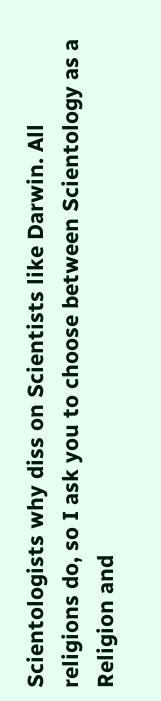Scientologists why diss on Scientists like Darwin. All religions do, so I ask you to choose between Scientology as a Religion and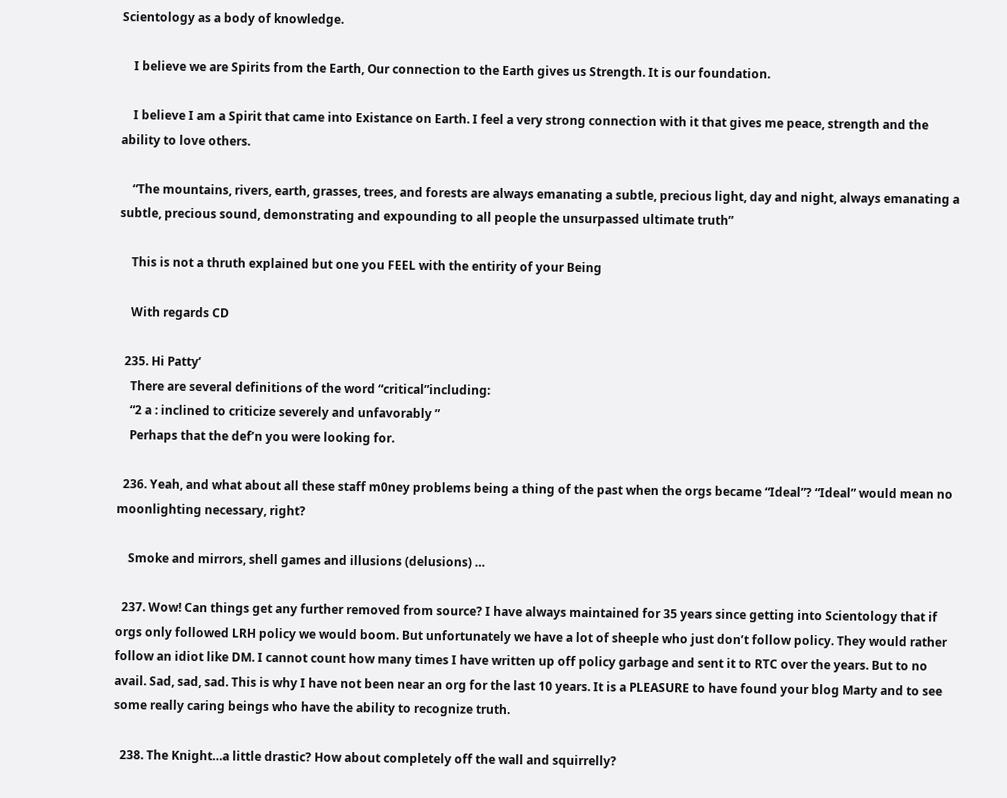Scientology as a body of knowledge.

    I believe we are Spirits from the Earth, Our connection to the Earth gives us Strength. It is our foundation.

    I believe I am a Spirit that came into Existance on Earth. I feel a very strong connection with it that gives me peace, strength and the ability to love others.

    “The mountains, rivers, earth, grasses, trees, and forests are always emanating a subtle, precious light, day and night, always emanating a subtle, precious sound, demonstrating and expounding to all people the unsurpassed ultimate truth”

    This is not a thruth explained but one you FEEL with the entirity of your Being

    With regards CD

  235. Hi Patty’
    There are several definitions of the word “critical”including:
    “2 a : inclined to criticize severely and unfavorably ”
    Perhaps that the def’n you were looking for.

  236. Yeah, and what about all these staff m0ney problems being a thing of the past when the orgs became “Ideal”? “Ideal” would mean no moonlighting necessary, right?

    Smoke and mirrors, shell games and illusions (delusions) …

  237. Wow! Can things get any further removed from source? I have always maintained for 35 years since getting into Scientology that if orgs only followed LRH policy we would boom. But unfortunately we have a lot of sheeple who just don’t follow policy. They would rather follow an idiot like DM. I cannot count how many times I have written up off policy garbage and sent it to RTC over the years. But to no avail. Sad, sad, sad. This is why I have not been near an org for the last 10 years. It is a PLEASURE to have found your blog Marty and to see some really caring beings who have the ability to recognize truth.

  238. The Knight…a little drastic? How about completely off the wall and squirrelly?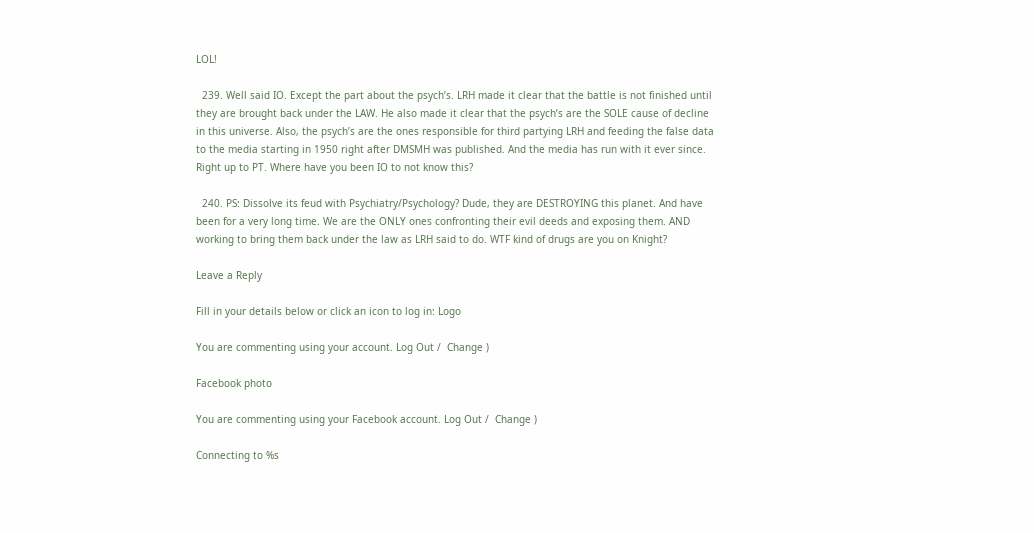LOL!

  239. Well said IO. Except the part about the psych’s. LRH made it clear that the battle is not finished until they are brought back under the LAW. He also made it clear that the psych’s are the SOLE cause of decline in this universe. Also, the psych’s are the ones responsible for third partying LRH and feeding the false data to the media starting in 1950 right after DMSMH was published. And the media has run with it ever since. Right up to PT. Where have you been IO to not know this?

  240. PS: Dissolve its feud with Psychiatry/Psychology? Dude, they are DESTROYING this planet. And have been for a very long time. We are the ONLY ones confronting their evil deeds and exposing them. AND working to bring them back under the law as LRH said to do. WTF kind of drugs are you on Knight?

Leave a Reply

Fill in your details below or click an icon to log in: Logo

You are commenting using your account. Log Out /  Change )

Facebook photo

You are commenting using your Facebook account. Log Out /  Change )

Connecting to %s